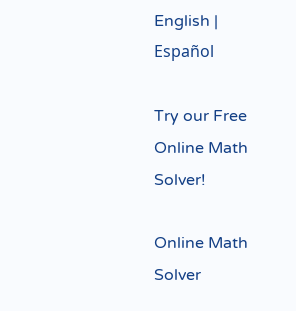English | Español

Try our Free Online Math Solver!

Online Math Solver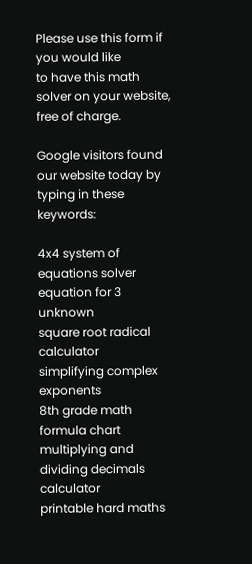Please use this form if you would like
to have this math solver on your website,
free of charge.

Google visitors found our website today by typing in these keywords:

4x4 system of equations solver
equation for 3 unknown
square root radical calculator
simplifying complex exponents
8th grade math formula chart
multiplying and dividing decimals calculator
printable hard maths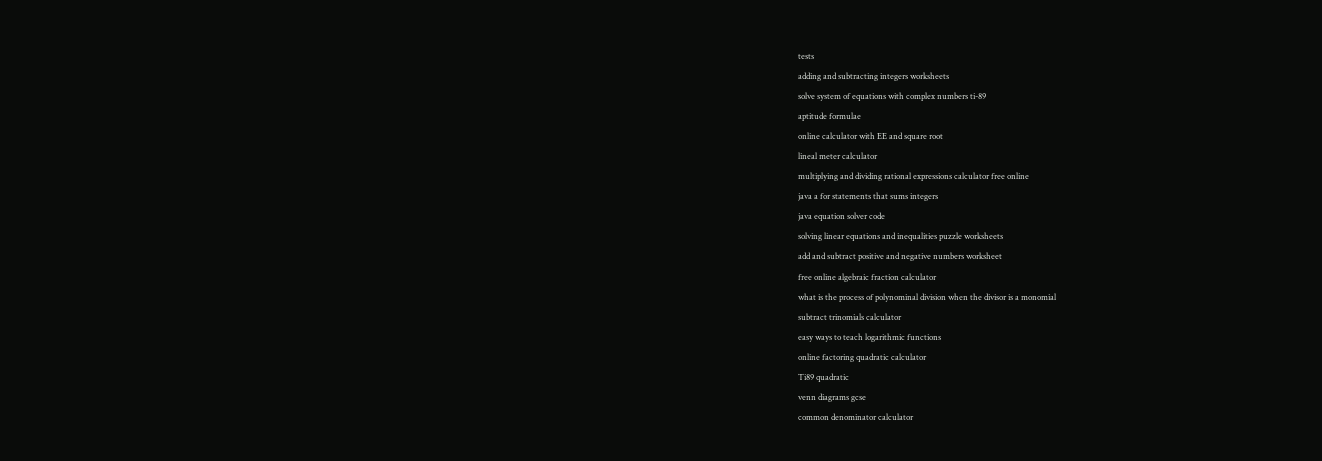tests
adding and subtracting integers worksheets
solve system of equations with complex numbers ti-89
aptitude formulae
online calculator with EE and square root
lineal meter calculator
multiplying and dividing rational expressions calculator free online
java a for statements that sums integers
java equation solver code
solving linear equations and inequalities puzzle worksheets
add and subtract positive and negative numbers worksheet
free online algebraic fraction calculator
what is the process of polynominal division when the divisor is a monomial
subtract trinomials calculator
easy ways to teach logarithmic functions
online factoring quadratic calculator
Ti89 quadratic
venn diagrams gcse
common denominator calculator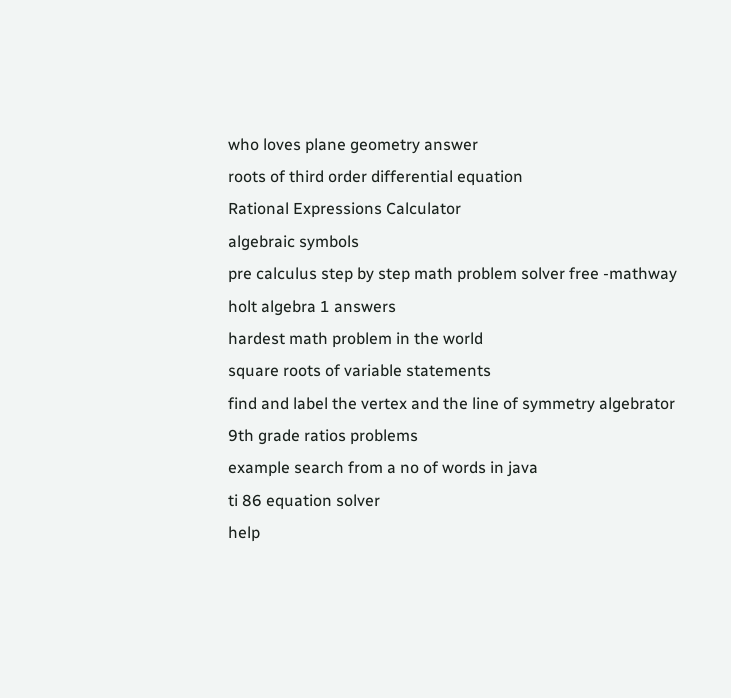who loves plane geometry answer
roots of third order differential equation
Rational Expressions Calculator
algebraic symbols
pre calculus step by step math problem solver free -mathway
holt algebra 1 answers
hardest math problem in the world
square roots of variable statements
find and label the vertex and the line of symmetry algebrator
9th grade ratios problems
example search from a no of words in java
ti 86 equation solver
help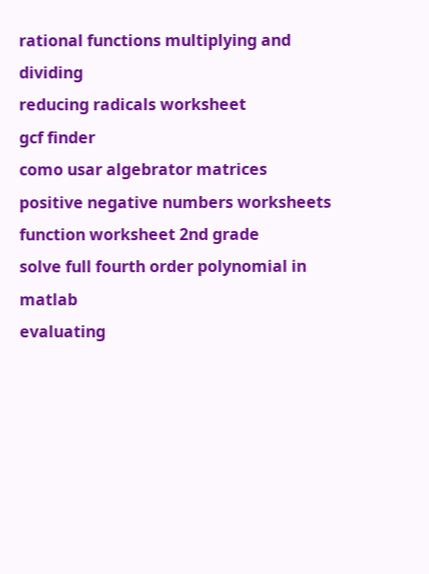rational functions multiplying and dividing
reducing radicals worksheet
gcf finder
como usar algebrator matrices
positive negative numbers worksheets
function worksheet 2nd grade
solve full fourth order polynomial in matlab
evaluating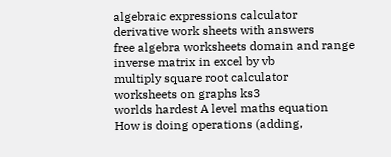algebraic expressions calculator
derivative work sheets with answers
free algebra worksheets domain and range
inverse matrix in excel by vb
multiply square root calculator
worksheets on graphs ks3
worlds hardest A level maths equation
How is doing operations (adding,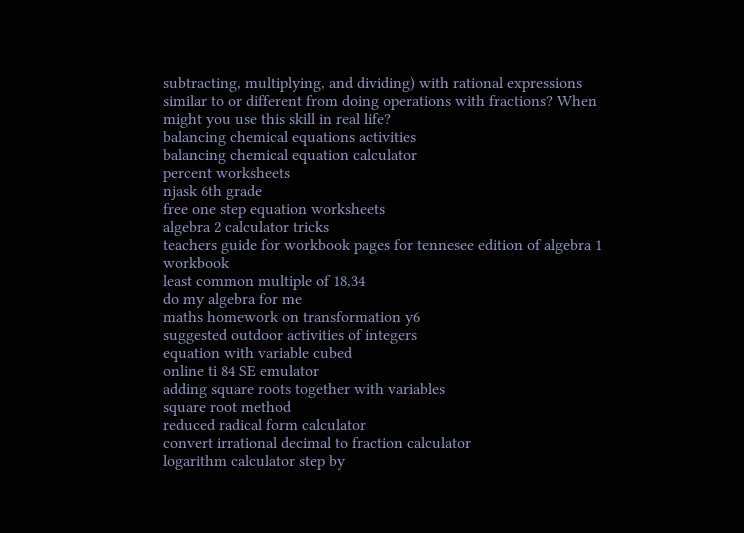subtracting, multiplying, and dividing) with rational expressions similar to or different from doing operations with fractions? When might you use this skill in real life?
balancing chemical equations activities
balancing chemical equation calculator
percent worksheets
njask 6th grade
free one step equation worksheets
algebra 2 calculator tricks
teachers guide for workbook pages for tennesee edition of algebra 1 workbook
least common multiple of 18,34
do my algebra for me
maths homework on transformation y6
suggested outdoor activities of integers
equation with variable cubed
online ti 84 SE emulator
adding square roots together with variables
square root method
reduced radical form calculator
convert irrational decimal to fraction calculator
logarithm calculator step by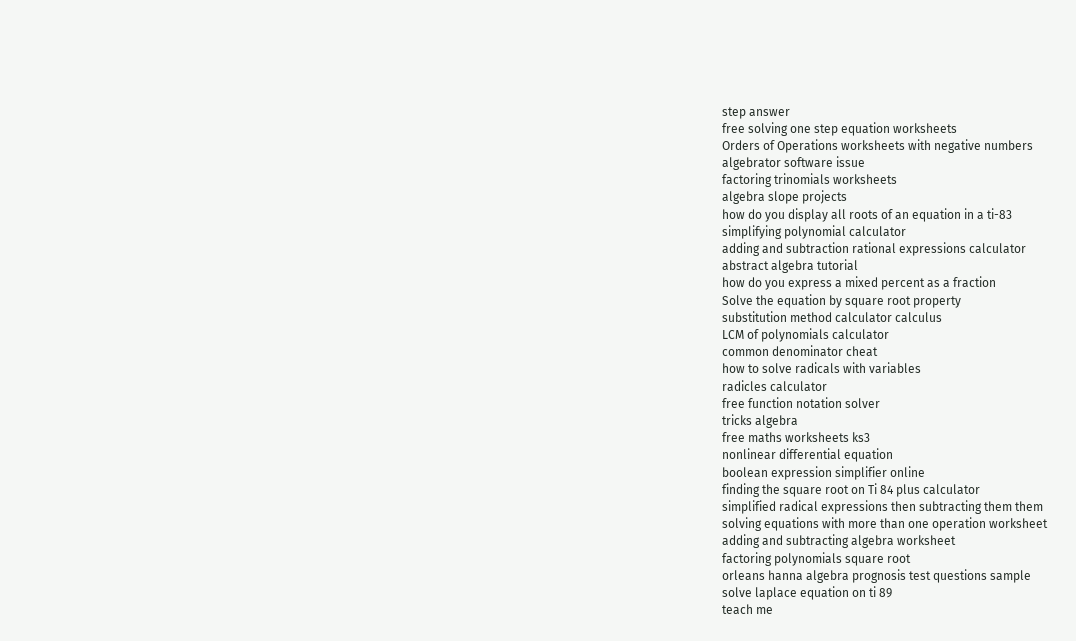step answer
free solving one step equation worksheets
Orders of Operations worksheets with negative numbers
algebrator software issue
factoring trinomials worksheets
algebra slope projects
how do you display all roots of an equation in a ti-83
simplifying polynomial calculator
adding and subtraction rational expressions calculator
abstract algebra tutorial
how do you express a mixed percent as a fraction
Solve the equation by square root property
substitution method calculator calculus
LCM of polynomials calculator
common denominator cheat
how to solve radicals with variables
radicles calculator
free function notation solver
tricks algebra
free maths worksheets ks3
nonlinear differential equation
boolean expression simplifier online
finding the square root on Ti 84 plus calculator
simplified radical expressions then subtracting them them
solving equations with more than one operation worksheet
adding and subtracting algebra worksheet
factoring polynomials square root
orleans hanna algebra prognosis test questions sample
solve laplace equation on ti 89
teach me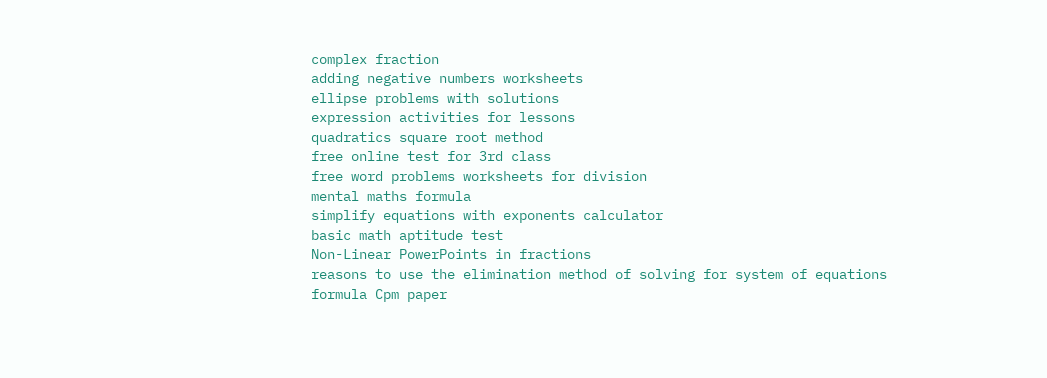complex fraction
adding negative numbers worksheets
ellipse problems with solutions
expression activities for lessons
quadratics square root method
free online test for 3rd class
free word problems worksheets for division
mental maths formula
simplify equations with exponents calculator
basic math aptitude test
Non-Linear PowerPoints in fractions
reasons to use the elimination method of solving for system of equations
formula Cpm paper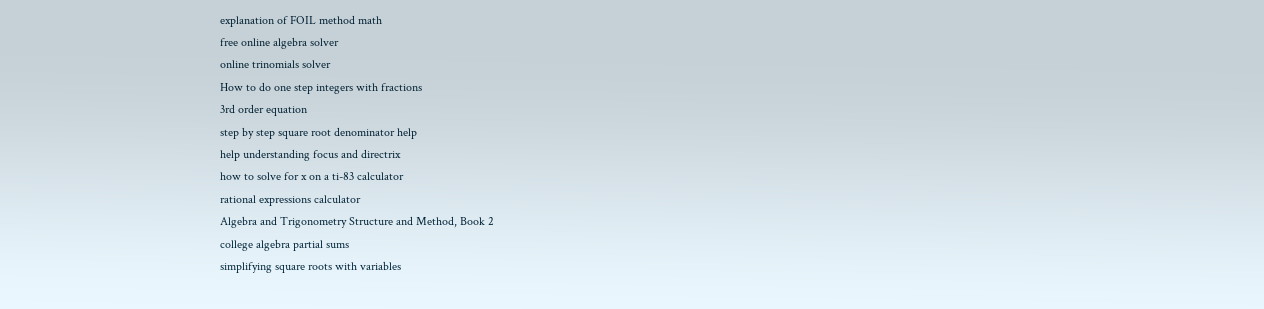explanation of FOIL method math
free online algebra solver
online trinomials solver
How to do one step integers with fractions
3rd order equation
step by step square root denominator help
help understanding focus and directrix
how to solve for x on a ti-83 calculator
rational expressions calculator
Algebra and Trigonometry Structure and Method, Book 2
college algebra partial sums
simplifying square roots with variables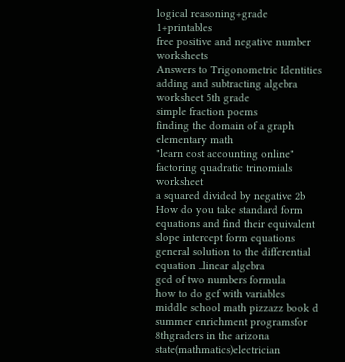logical reasoning+grade 1+printables
free positive and negative number worksheets
Answers to Trigonometric Identities
adding and subtracting algebra worksheet 5th grade
simple fraction poems
finding the domain of a graph elementary math
"learn cost accounting online"
factoring quadratic trinomials worksheet
a squared divided by negative 2b
How do you take standard form equations and find their equivalent slope intercept form equations
general solution to the differential equation ..linear algebra
gcd of two numbers formula
how to do gcf with variables
middle school math pizzazz book d
summer enrichment programsfor 8thgraders in the arizona state(mathmatics)electrician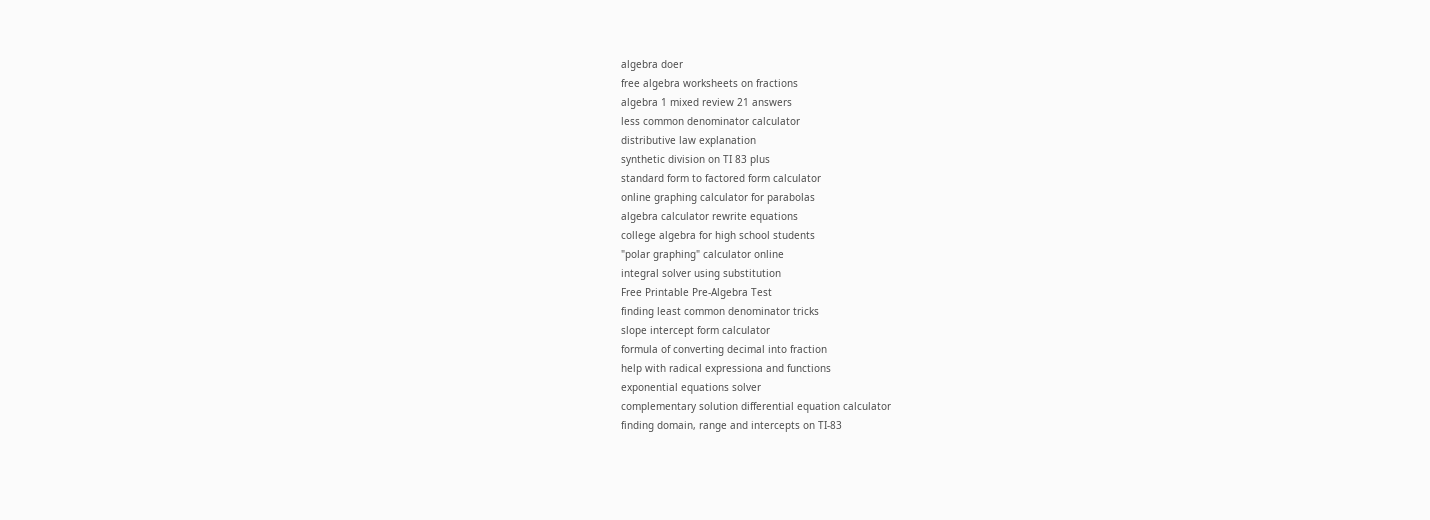algebra doer
free algebra worksheets on fractions
algebra 1 mixed review 21 answers
less common denominator calculator
distributive law explanation
synthetic division on TI 83 plus
standard form to factored form calculator
online graphing calculator for parabolas
algebra calculator rewrite equations
college algebra for high school students
"polar graphing" calculator online
integral solver using substitution
Free Printable Pre-Algebra Test
finding least common denominator tricks
slope intercept form calculator
formula of converting decimal into fraction
help with radical expressiona and functions
exponential equations solver
complementary solution differential equation calculator
finding domain, range and intercepts on TI-83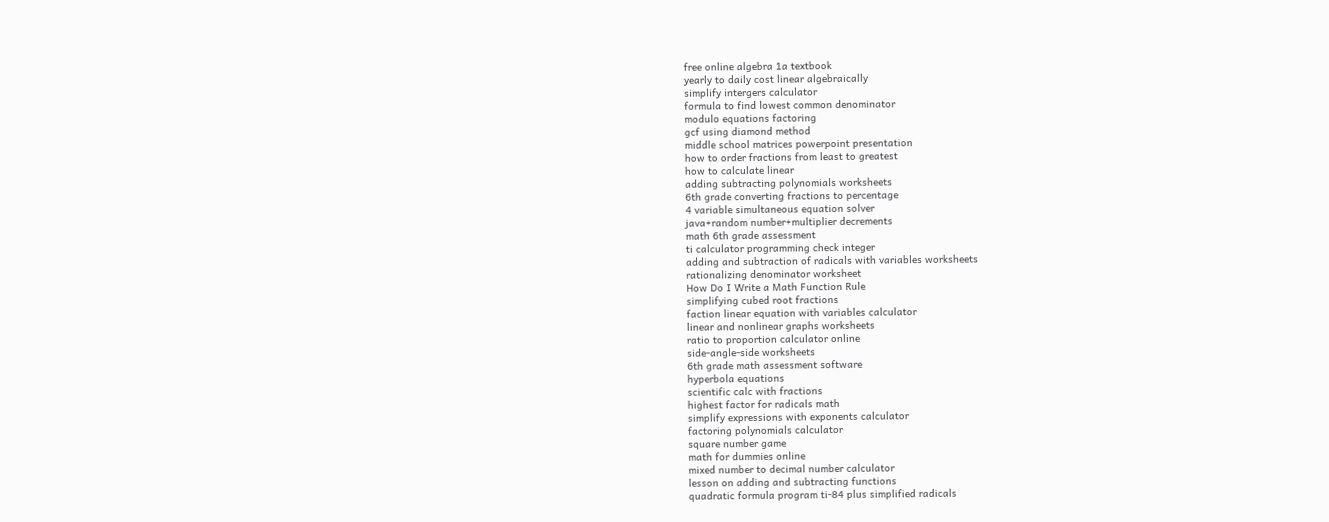free online algebra 1a textbook
yearly to daily cost linear algebraically
simplify intergers calculator
formula to find lowest common denominator
modulo equations factoring
gcf using diamond method
middle school matrices powerpoint presentation
how to order fractions from least to greatest
how to calculate linear
adding subtracting polynomials worksheets
6th grade converting fractions to percentage
4 variable simultaneous equation solver
java+random number+multiplier decrements
math 6th grade assessment
ti calculator programming check integer
adding and subtraction of radicals with variables worksheets
rationalizing denominator worksheet
How Do I Write a Math Function Rule
simplifying cubed root fractions
faction linear equation with variables calculator
linear and nonlinear graphs worksheets
ratio to proportion calculator online
side-angle-side worksheets
6th grade math assessment software
hyperbola equations
scientific calc with fractions
highest factor for radicals math
simplify expressions with exponents calculator
factoring polynomials calculator
square number game
math for dummies online
mixed number to decimal number calculator
lesson on adding and subtracting functions
quadratic formula program ti-84 plus simplified radicals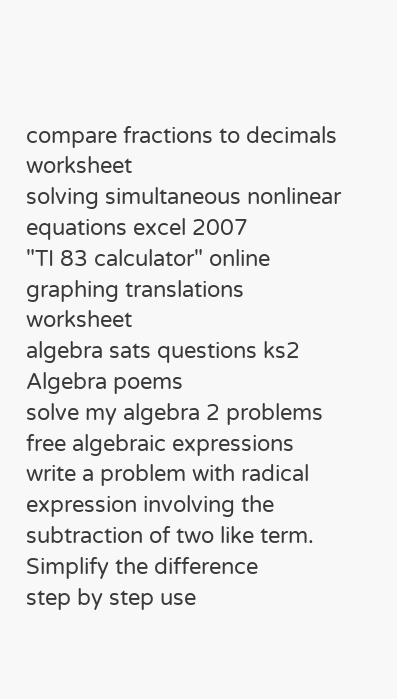compare fractions to decimals worksheet
solving simultaneous nonlinear equations excel 2007
"TI 83 calculator" online
graphing translations worksheet
algebra sats questions ks2
Algebra poems
solve my algebra 2 problems
free algebraic expressions
write a problem with radical expression involving the subtraction of two like term. Simplify the difference
step by step use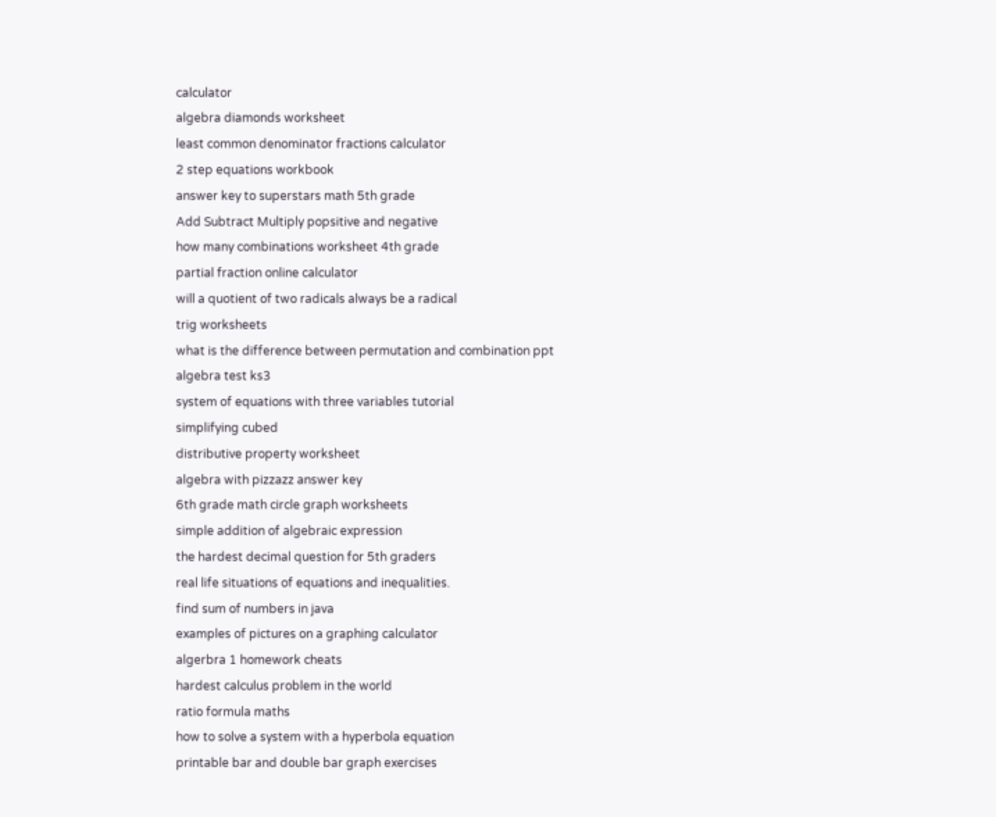calculator
algebra diamonds worksheet
least common denominator fractions calculator
2 step equations workbook
answer key to superstars math 5th grade
Add Subtract Multiply popsitive and negative
how many combinations worksheet 4th grade
partial fraction online calculator
will a quotient of two radicals always be a radical
trig worksheets
what is the difference between permutation and combination ppt
algebra test ks3
system of equations with three variables tutorial
simplifying cubed
distributive property worksheet
algebra with pizzazz answer key
6th grade math circle graph worksheets
simple addition of algebraic expression
the hardest decimal question for 5th graders
real life situations of equations and inequalities.
find sum of numbers in java
examples of pictures on a graphing calculator
algerbra 1 homework cheats
hardest calculus problem in the world
ratio formula maths
how to solve a system with a hyperbola equation
printable bar and double bar graph exercises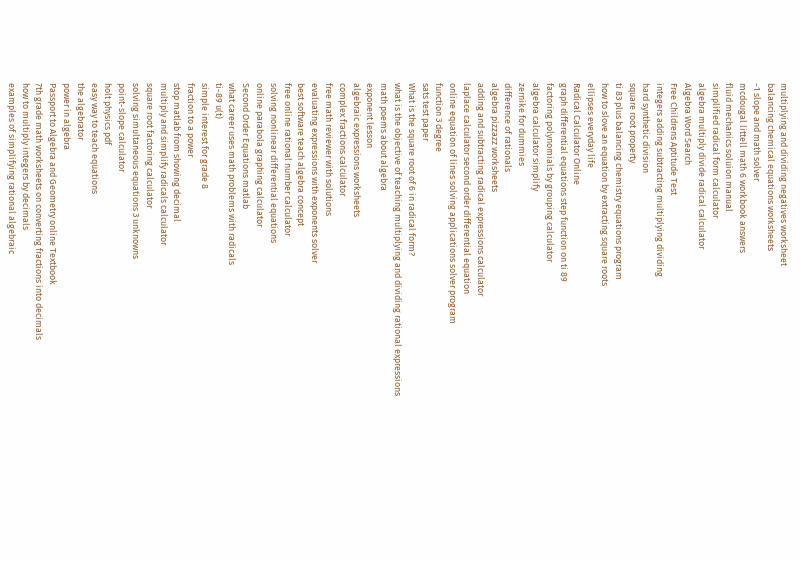multiplying and dividing negatives worksheet
balancing chemical equations worksheets
-1 slope and math solver
mcdougal littell math 6 workbook answers
fluid mechanics soluion manual
simplified radical form calculator
algebra multiply divide radical calculator
Algebra Word Search
Free Childrens Aptitude Test
integers adding subtracting multiplying dividing
hard synthetic division
square root property
ti 83 plus balancing chemistry equations program
how to slove an equation by extracting square roots
ellipses everyday life
Radical Calculator Online
graph differential equations step function on ti 89
factoring polynomials by grouping calculator
algebra calculator simplify
zernike for dummies
difference of rationals
algebra pizzazz worksheets
adding and subtracting radical expressions calculator
laplace calculator second order differential equation
online equation of lines solving applications solver program
function 3 degree
sats test paper
What is the square root of 6 in radical form?
what is the objective of teaching multiplying and dividing rational expressions
math poems about algebra
exponent lesson
algebraic expressions worksheets
complex fractions calculator
free math reviewer with solutions
evaluating expressions with exponents solver
best software teach algebra concept
free online rational number calculator
solving nonlinear differential equations
online parabola graphing calculator
Second Order Equations matlab
what career uses math problems with radicals
ti-89 u(t)
simple interest for grade 8
fraction to a power
stop matlab from showing decimal
multiply and simplify radicals calculator
square root factoring calculator
solving simultaneous equations 3 unknowns
point-slope calculator
holt physics pdf
easy way to teach equations
the algebrator
power in algebra
Passport to Algebra and Geometry online Textbook
7th grade math worksheets on converting fractions into decimals
how to multiply integers by decimals
examples of simplifying rational algebraic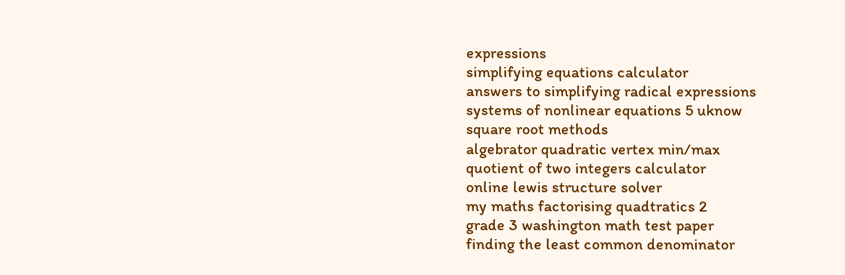expressions
simplifying equations calculator
answers to simplifying radical expressions
systems of nonlinear equations 5 uknow
square root methods
algebrator quadratic vertex min/max
quotient of two integers calculator
online lewis structure solver
my maths factorising quadtratics 2
grade 3 washington math test paper
finding the least common denominator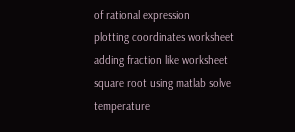of rational expression
plotting coordinates worksheet
adding fraction like worksheet
square root using matlab solve temperature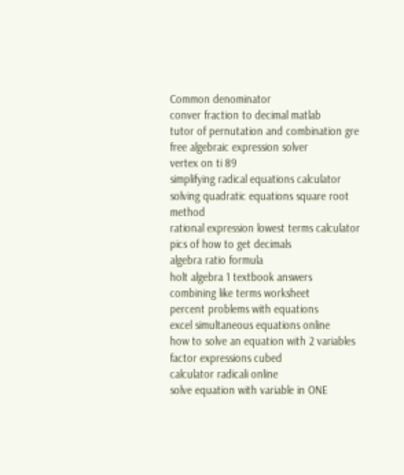Common denominator
conver fraction to decimal matlab
tutor of pernutation and combination gre
free algebraic expression solver
vertex on ti 89
simplifying radical equations calculator
solving quadratic equations square root method
rational expression lowest terms calculator
pics of how to get decimals
algebra ratio formula
holt algebra 1 textbook answers
combining like terms worksheet
percent problems with equations
excel simultaneous equations online
how to solve an equation with 2 variables
factor expressions cubed
calculator radicali online
solve equation with variable in ONE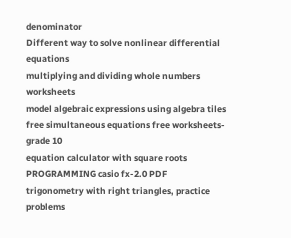denominator
Different way to solve nonlinear differential equations
multiplying and dividing whole numbers worksheets
model algebraic expressions using algebra tiles
free simultaneous equations free worksheets- grade 10
equation calculator with square roots
PROGRAMMING casio fx-2.0 PDF
trigonometry with right triangles, practice problems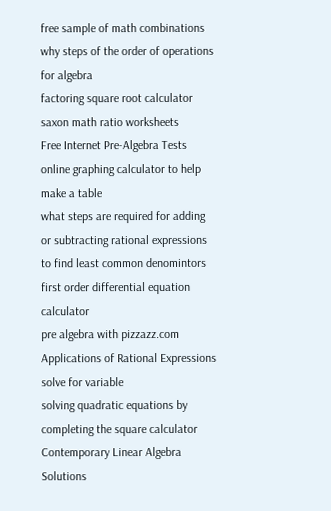free sample of math combinations
why steps of the order of operations for algebra
factoring square root calculator
saxon math ratio worksheets
Free Internet Pre-Algebra Tests
online graphing calculator to help make a table
what steps are required for adding or subtracting rational expressions to find least common denomintors
first order differential equation calculator
pre algebra with pizzazz.com
Applications of Rational Expressions solve for variable
solving quadratic equations by completing the square calculator
Contemporary Linear Algebra Solutions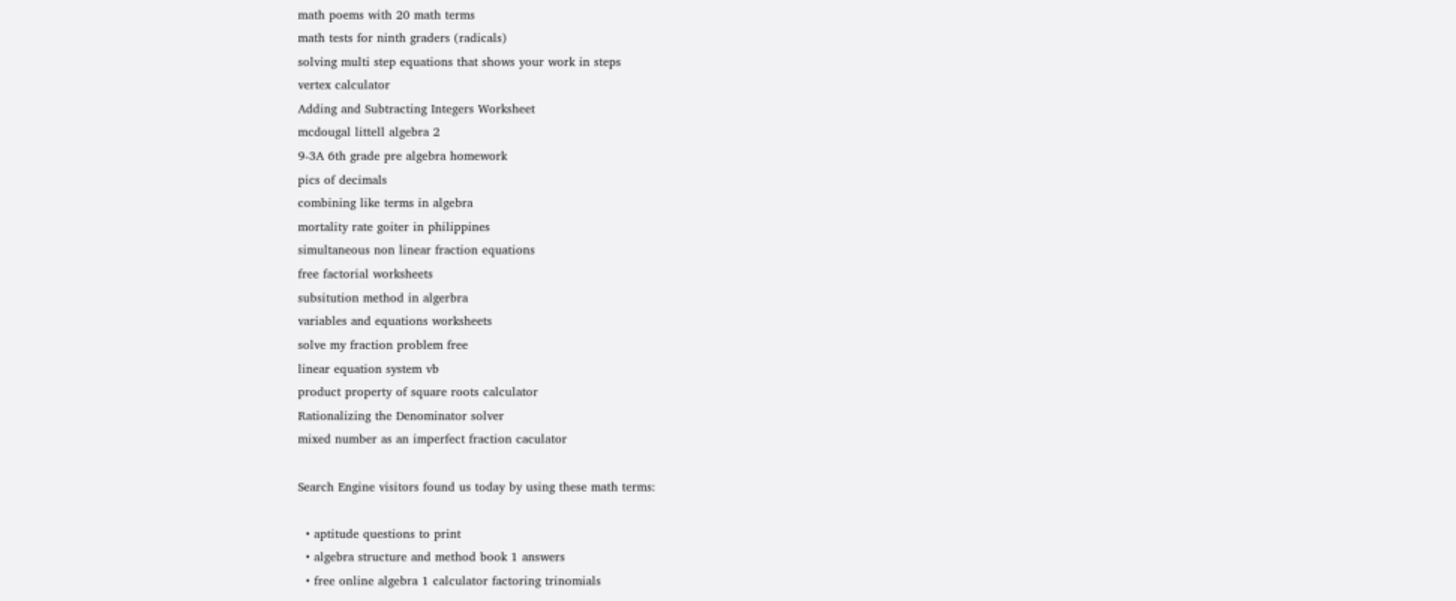math poems with 20 math terms
math tests for ninth graders (radicals)
solving multi step equations that shows your work in steps
vertex calculator
Adding and Subtracting Integers Worksheet
mcdougal littell algebra 2
9-3A 6th grade pre algebra homework
pics of decimals
combining like terms in algebra
mortality rate goiter in philippines
simultaneous non linear fraction equations
free factorial worksheets
subsitution method in algerbra
variables and equations worksheets
solve my fraction problem free
linear equation system vb
product property of square roots calculator
Rationalizing the Denominator solver
mixed number as an imperfect fraction caculator

Search Engine visitors found us today by using these math terms:

  • aptitude questions to print
  • algebra structure and method book 1 answers
  • free online algebra 1 calculator factoring trinomials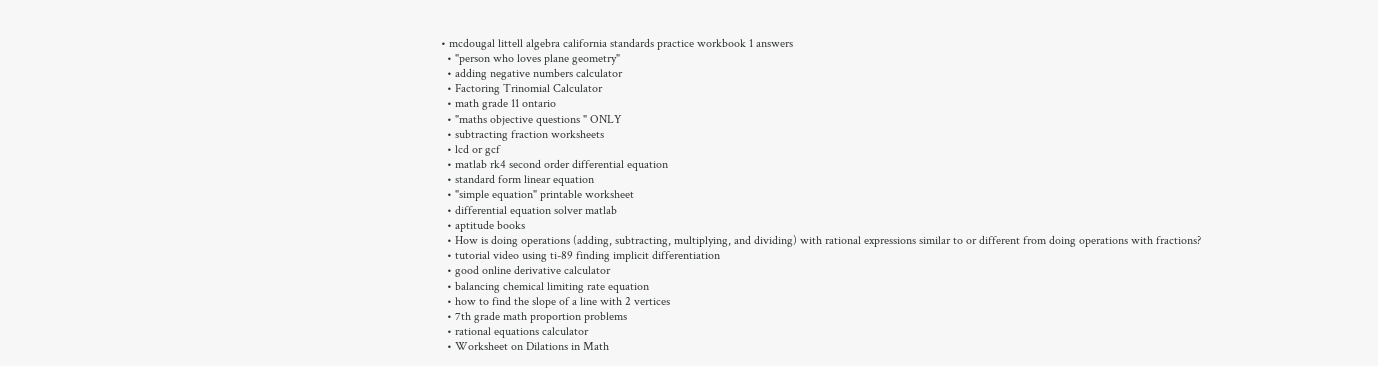• mcdougal littell algebra california standards practice workbook 1 answers
  • "person who loves plane geometry"
  • adding negative numbers calculator
  • Factoring Trinomial Calculator
  • math grade 11 ontario
  • "maths objective questions " ONLY
  • subtracting fraction worksheets
  • lcd or gcf
  • matlab rk4 second order differential equation
  • standard form linear equation
  • "simple equation" printable worksheet
  • differential equation solver matlab
  • aptitude books
  • How is doing operations (adding, subtracting, multiplying, and dividing) with rational expressions similar to or different from doing operations with fractions?
  • tutorial video using ti-89 finding implicit differentiation
  • good online derivative calculator
  • balancing chemical limiting rate equation
  • how to find the slope of a line with 2 vertices
  • 7th grade math proportion problems
  • rational equations calculator
  • Worksheet on Dilations in Math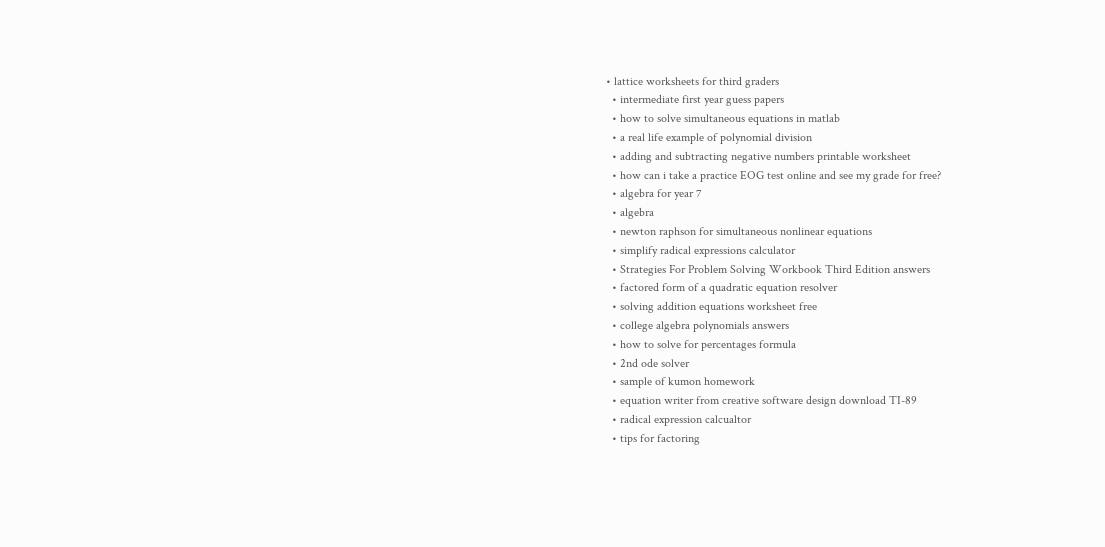• lattice worksheets for third graders
  • intermediate first year guess papers
  • how to solve simultaneous equations in matlab
  • a real life example of polynomial division
  • adding and subtracting negative numbers printable worksheet
  • how can i take a practice EOG test online and see my grade for free?
  • algebra for year 7
  • algebra
  • newton raphson for simultaneous nonlinear equations
  • simplify radical expressions calculator
  • Strategies For Problem Solving Workbook Third Edition answers
  • factored form of a quadratic equation resolver
  • solving addition equations worksheet free
  • college algebra polynomials answers
  • how to solve for percentages formula
  • 2nd ode solver
  • sample of kumon homework
  • equation writer from creative software design download TI-89
  • radical expression calcualtor
  • tips for factoring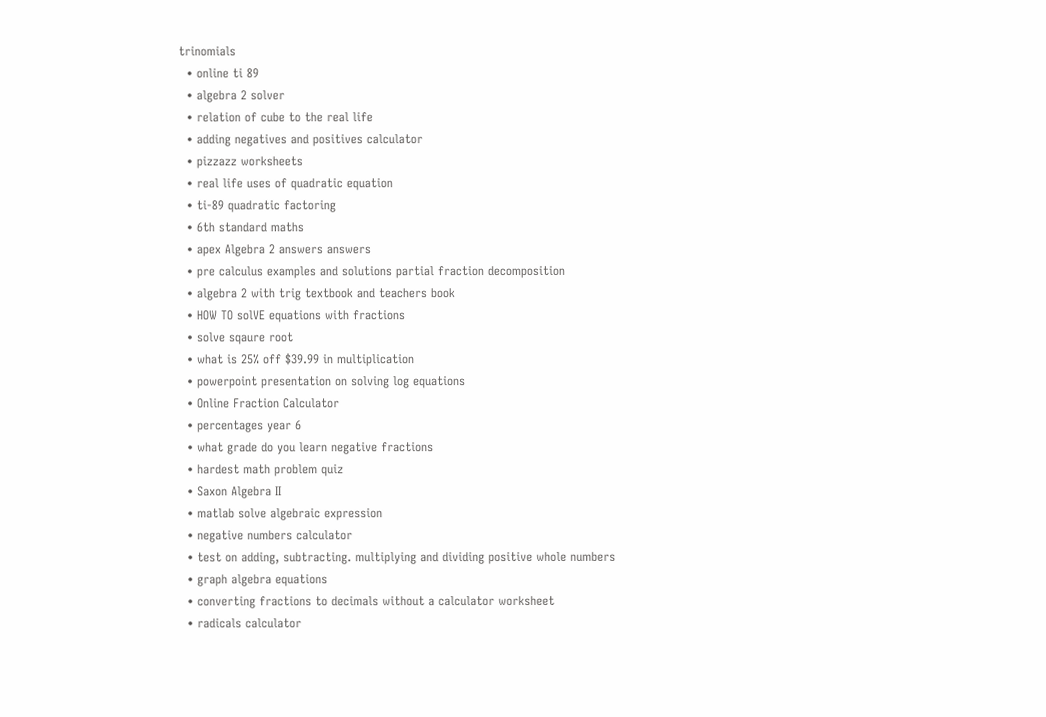trinomials
  • online ti 89
  • algebra 2 solver
  • relation of cube to the real life
  • adding negatives and positives calculator
  • pizzazz worksheets
  • real life uses of quadratic equation
  • ti-89 quadratic factoring
  • 6th standard maths
  • apex Algebra 2 answers answers
  • pre calculus examples and solutions partial fraction decomposition
  • algebra 2 with trig textbook and teachers book
  • HOW TO solVE equations with fractions
  • solve sqaure root
  • what is 25% off $39.99 in multiplication
  • powerpoint presentation on solving log equations
  • Online Fraction Calculator
  • percentages year 6
  • what grade do you learn negative fractions
  • hardest math problem quiz
  • Saxon Algebra II
  • matlab solve algebraic expression
  • negative numbers calculator
  • test on adding, subtracting. multiplying and dividing positive whole numbers
  • graph algebra equations
  • converting fractions to decimals without a calculator worksheet
  • radicals calculator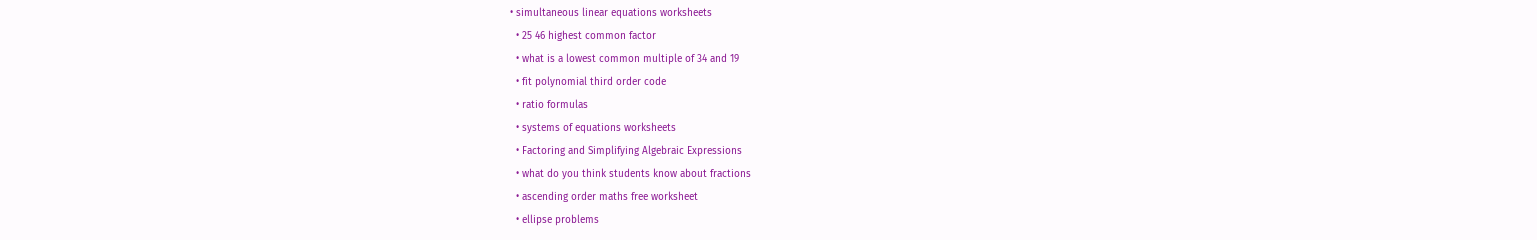• simultaneous linear equations worksheets
  • 25 46 highest common factor
  • what is a lowest common multiple of 34 and 19
  • fit polynomial third order code
  • ratio formulas
  • systems of equations worksheets
  • Factoring and Simplifying Algebraic Expressions
  • what do you think students know about fractions
  • ascending order maths free worksheet
  • ellipse problems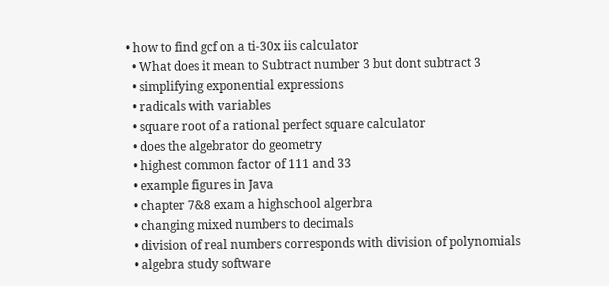• how to find gcf on a ti-30x iis calculator
  • What does it mean to Subtract number 3 but dont subtract 3
  • simplifying exponential expressions
  • radicals with variables
  • square root of a rational perfect square calculator
  • does the algebrator do geometry
  • highest common factor of 111 and 33
  • example figures in Java
  • chapter 7&8 exam a highschool algerbra
  • changing mixed numbers to decimals
  • division of real numbers corresponds with division of polynomials
  • algebra study software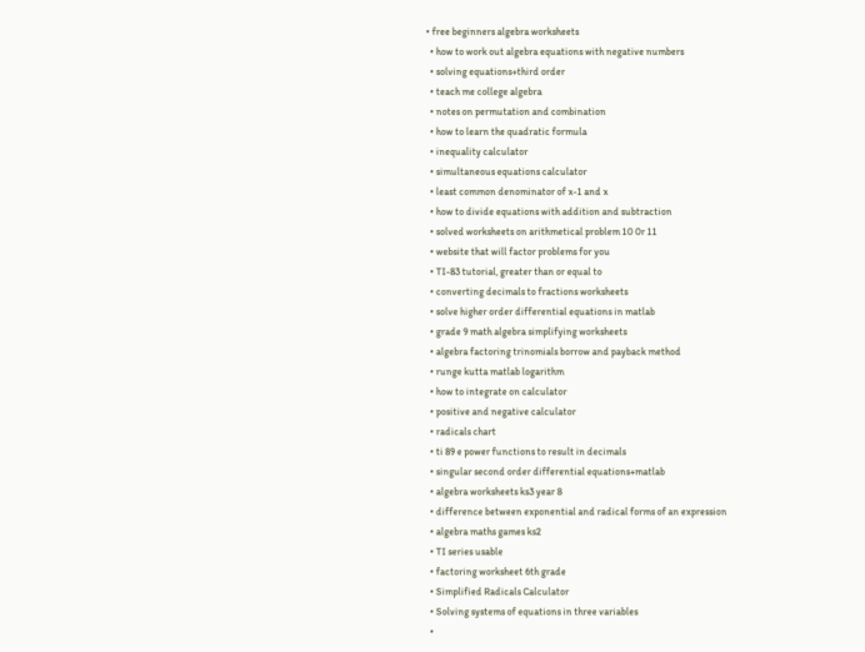• free beginners algebra worksheets
  • how to work out algebra equations with negative numbers
  • solving equations+third order
  • teach me college algebra
  • notes on permutation and combination
  • how to learn the quadratic formula
  • inequality calculator
  • simultaneous equations calculator
  • least common denominator of x-1 and x
  • how to divide equations with addition and subtraction
  • solved worksheets on arithmetical problem 10 0r 11
  • website that will factor problems for you
  • TI-83 tutorial, greater than or equal to
  • converting decimals to fractions worksheets
  • solve higher order differential equations in matlab
  • grade 9 math algebra simplifying worksheets
  • algebra factoring trinomials borrow and payback method
  • runge kutta matlab logarithm
  • how to integrate on calculator
  • positive and negative calculator
  • radicals chart
  • ti 89 e power functions to result in decimals
  • singular second order differential equations+matlab
  • algebra worksheets ks3 year 8
  • difference between exponential and radical forms of an expression
  • algebra maths games ks2
  • TI series usable
  • factoring worksheet 6th grade
  • Simplified Radicals Calculator
  • Solving systems of equations in three variables
  •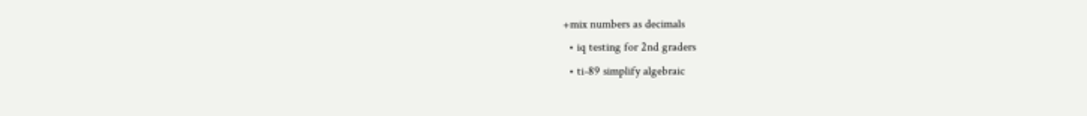+mix numbers as decimals
  • iq testing for 2nd graders
  • ti-89 simplify algebraic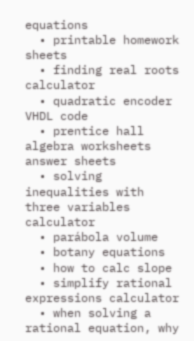equations
  • printable homework sheets
  • finding real roots calculator
  • quadratic encoder VHDL code
  • prentice hall algebra worksheets answer sheets
  • solving inequalities with three variables calculator
  • parábola volume
  • botany equations
  • how to calc slope
  • simplify rational expressions calculator
  • when solving a rational equation, why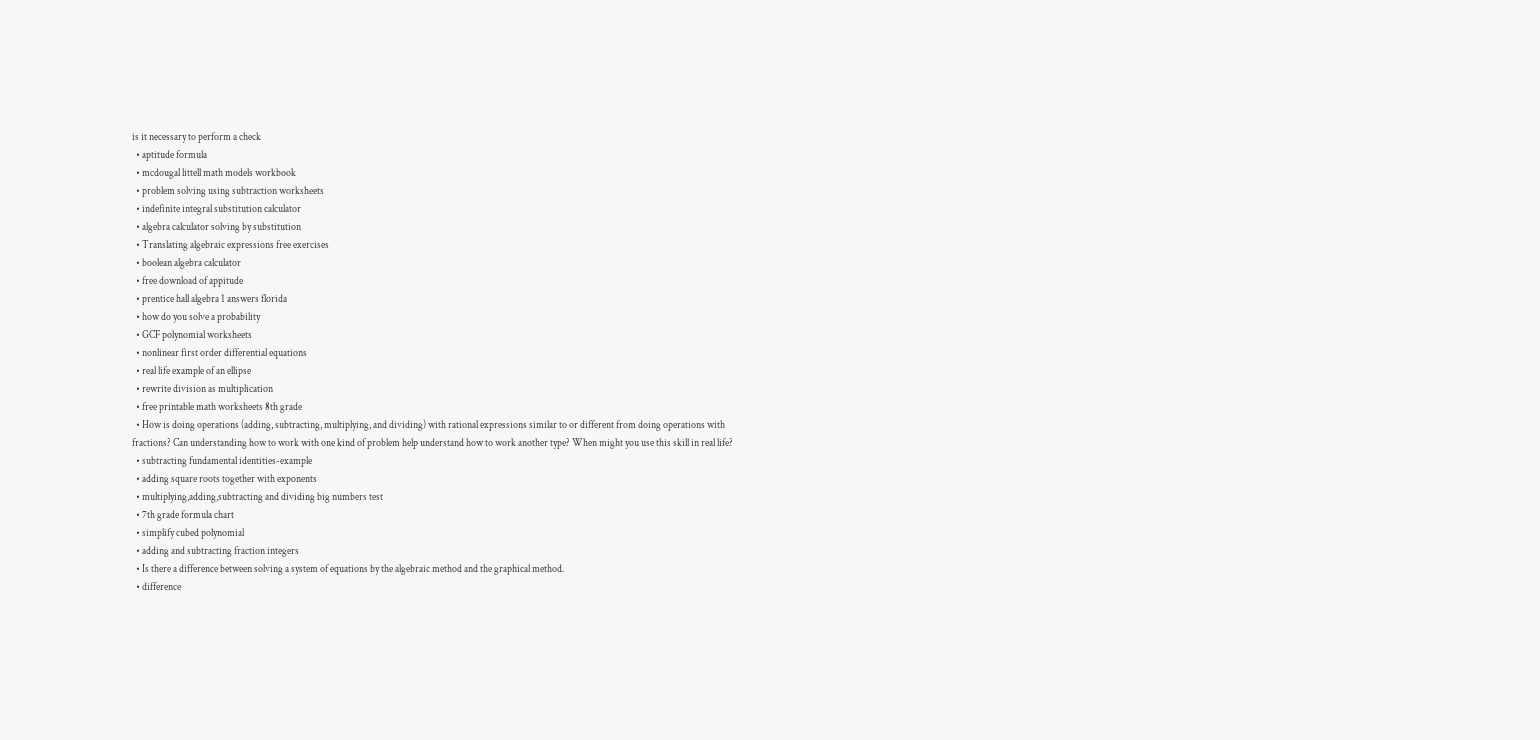is it necessary to perform a check
  • aptitude formula
  • mcdougal littell math models workbook
  • problem solving using subtraction worksheets
  • indefinite integral substitution calculator
  • algebra calculator solving by substitution
  • Translating algebraic expressions free exercises
  • boolean algebra calculator
  • free download of appitude
  • prentice hall algebra 1 answers florida
  • how do you solve a probability
  • GCF polynomial worksheets
  • nonlinear first order differential equations
  • real life example of an ellipse
  • rewrite division as multiplication
  • free printable math worksheets 8th grade
  • How is doing operations (adding, subtracting, multiplying, and dividing) with rational expressions similar to or different from doing operations with fractions? Can understanding how to work with one kind of problem help understand how to work another type? When might you use this skill in real life?
  • subtracting fundamental identities-example
  • adding square roots together with exponents
  • multiplying,adding,subtracting and dividing big numbers test
  • 7th grade formula chart
  • simplify cubed polynomial
  • adding and subtracting fraction integers
  • Is there a difference between solving a system of equations by the algebraic method and the graphical method.
  • difference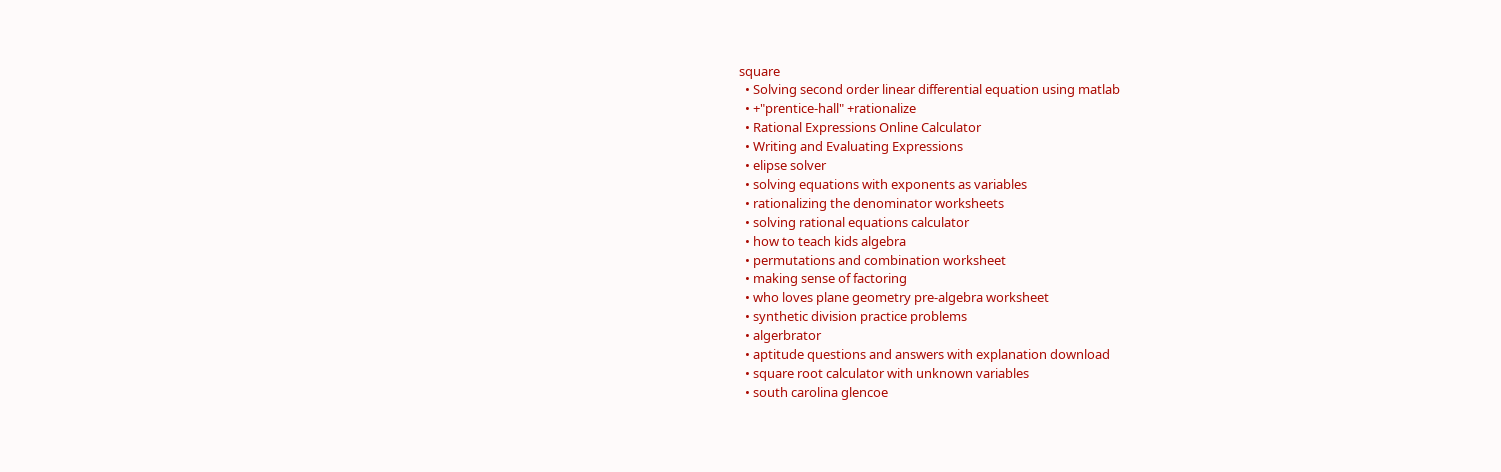square
  • Solving second order linear differential equation using matlab
  • +"prentice-hall" +rationalize
  • Rational Expressions Online Calculator
  • Writing and Evaluating Expressions
  • elipse solver
  • solving equations with exponents as variables
  • rationalizing the denominator worksheets
  • solving rational equations calculator
  • how to teach kids algebra
  • permutations and combination worksheet
  • making sense of factoring
  • who loves plane geometry pre-algebra worksheet
  • synthetic division practice problems
  • algerbrator
  • aptitude questions and answers with explanation download
  • square root calculator with unknown variables
  • south carolina glencoe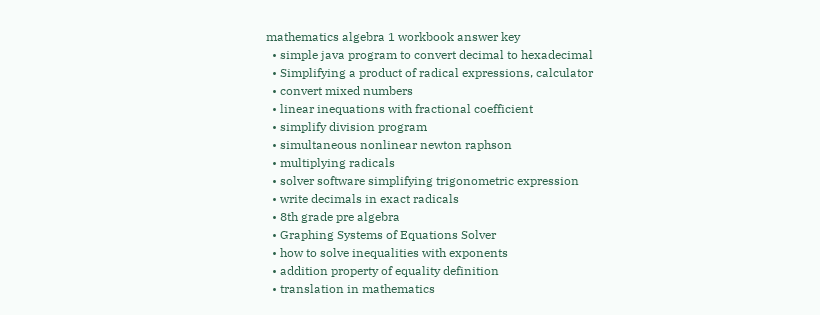mathematics algebra 1 workbook answer key
  • simple java program to convert decimal to hexadecimal
  • Simplifying a product of radical expressions, calculator
  • convert mixed numbers
  • linear inequations with fractional coefficient
  • simplify division program
  • simultaneous nonlinear newton raphson
  • multiplying radicals
  • solver software simplifying trigonometric expression
  • write decimals in exact radicals
  • 8th grade pre algebra
  • Graphing Systems of Equations Solver
  • how to solve inequalities with exponents
  • addition property of equality definition
  • translation in mathematics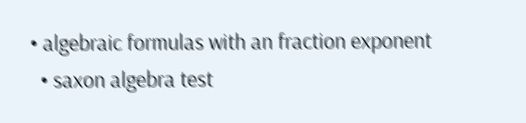• algebraic formulas with an fraction exponent
  • saxon algebra test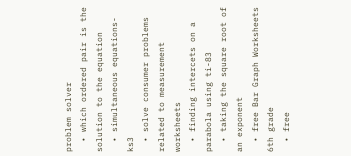problem solver
  • which ordered pair is the solution to the equation
  • simultaneous equations-ks3
  • solve consumer problems related to measurement worksheets
  • finding intercets on a parabola using ti-83
  • taking the square root of an exponent
  • free Bar Graph Worksheets 6th grade
  • free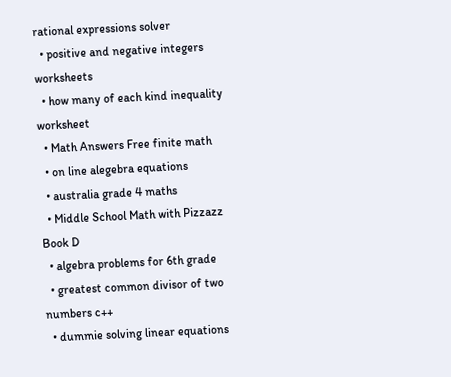rational expressions solver
  • positive and negative integers worksheets
  • how many of each kind inequality worksheet
  • Math Answers Free finite math
  • on line alegebra equations
  • australia grade 4 maths
  • Middle School Math with Pizzazz Book D
  • algebra problems for 6th grade
  • greatest common divisor of two numbers c++
  • dummie solving linear equations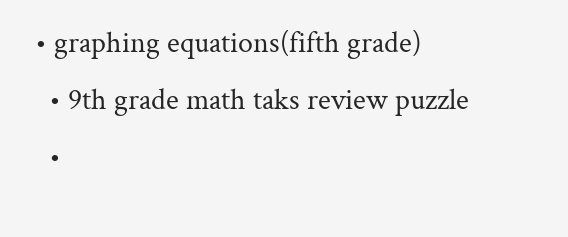• graphing equations(fifth grade)
  • 9th grade math taks review puzzle
  •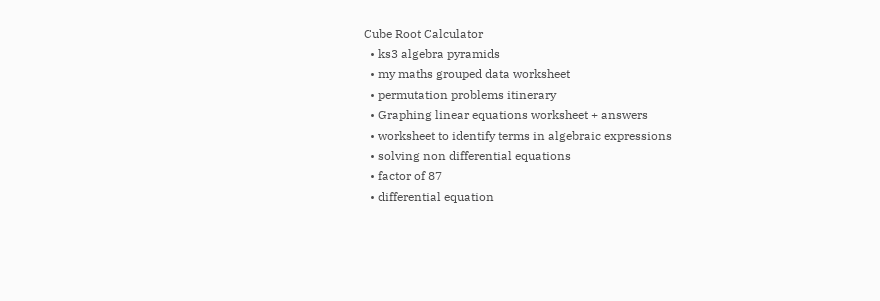Cube Root Calculator
  • ks3 algebra pyramids
  • my maths grouped data worksheet
  • permutation problems itinerary
  • Graphing linear equations worksheet + answers
  • worksheet to identify terms in algebraic expressions
  • solving non differential equations
  • factor of 87
  • differential equation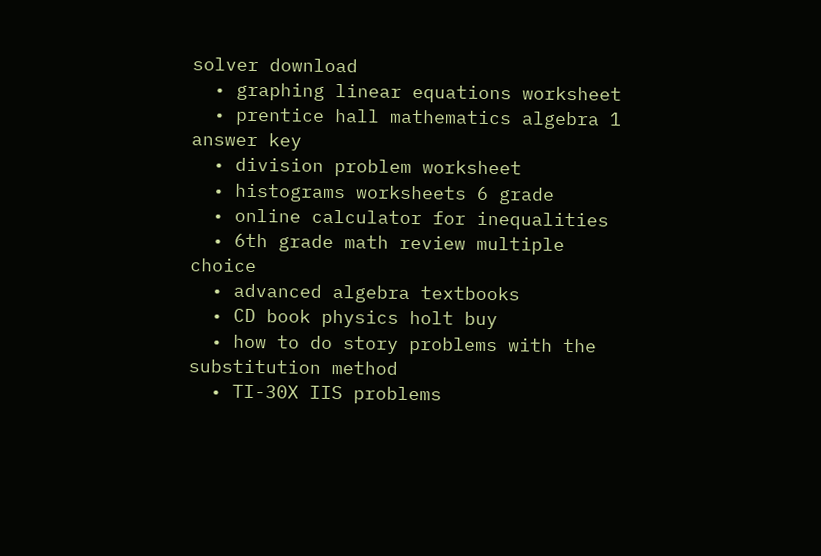solver download
  • graphing linear equations worksheet
  • prentice hall mathematics algebra 1 answer key
  • division problem worksheet
  • histograms worksheets 6 grade
  • online calculator for inequalities
  • 6th grade math review multiple choice
  • advanced algebra textbooks
  • CD book physics holt buy
  • how to do story problems with the substitution method
  • TI-30X IIS problems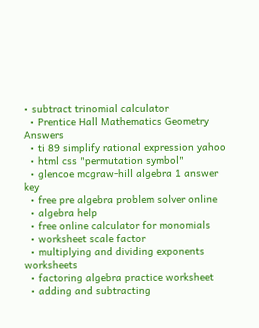• subtract trinomial calculator
  • Prentice Hall Mathematics Geometry Answers
  • ti 89 simplify rational expression yahoo
  • html css "permutation symbol"
  • glencoe mcgraw-hill algebra 1 answer key
  • free pre algebra problem solver online
  • algebra help
  • free online calculator for monomials
  • worksheet scale factor
  • multiplying and dividing exponents worksheets
  • factoring algebra practice worksheet
  • adding and subtracting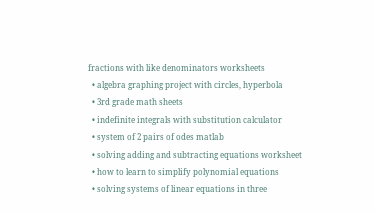fractions with like denominators worksheets
  • algebra graphing project with circles, hyperbola
  • 3rd grade math sheets
  • indefinite integrals with substitution calculator
  • system of 2 pairs of odes matlab
  • solving adding and subtracting equations worksheet
  • how to learn to simplify polynomial equations
  • solving systems of linear equations in three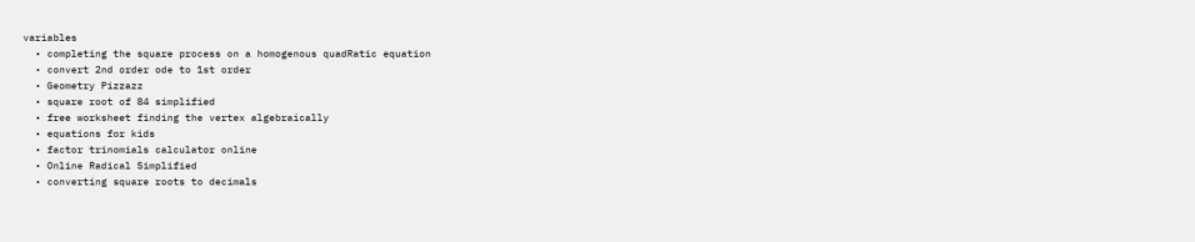variables
  • completing the square process on a homogenous quadRatic equation
  • convert 2nd order ode to 1st order
  • Geometry Pizzazz
  • square root of 84 simplified
  • free worksheet finding the vertex algebraically
  • equations for kids
  • factor trinomials calculator online
  • Online Radical Simplified
  • converting square roots to decimals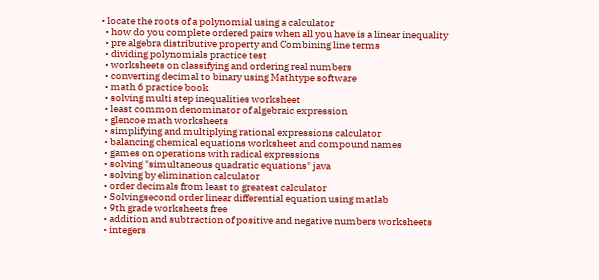• locate the roots of a polynomial using a calculator
  • how do you complete ordered pairs when all you have is a linear inequality
  • pre algebra distributive property and Combining line terms
  • dividing polynomials practice test
  • worksheets on classifying and ordering real numbers
  • converting decimal to binary using Mathtype software
  • math 6 practice book
  • solving multi step inequalities worksheet
  • least common denominator of algebraic expression
  • glencoe math worksheets
  • simplifying and multiplying rational expressions calculator
  • balancing chemical equations worksheet and compound names
  • games on operations with radical expressions
  • solving "simultaneous quadratic equations" java
  • solving by elimination calculator
  • order decimals from least to greatest calculator
  • Solvingsecond order linear differential equation using matlab
  • 9th grade worksheets free
  • addition and subtraction of positive and negative numbers worksheets
  • integers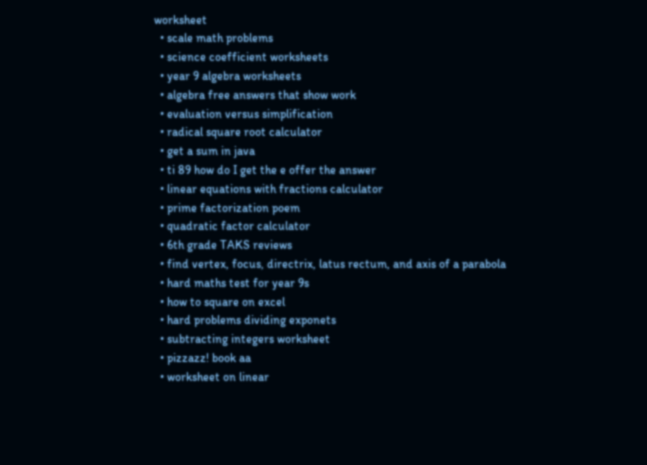worksheet
  • scale math problems
  • science coefficient worksheets
  • year 9 algebra worksheets
  • algebra free answers that show work
  • evaluation versus simplification
  • radical square root calculator
  • get a sum in java
  • ti 89 how do I get the e offer the answer
  • linear equations with fractions calculator
  • prime factorization poem
  • quadratic factor calculator
  • 6th grade TAKS reviews
  • find vertex, focus, directrix, latus rectum, and axis of a parabola
  • hard maths test for year 9s
  • how to square on excel
  • hard problems dividing exponets
  • subtracting integers worksheet
  • pizzazz! book aa
  • worksheet on linear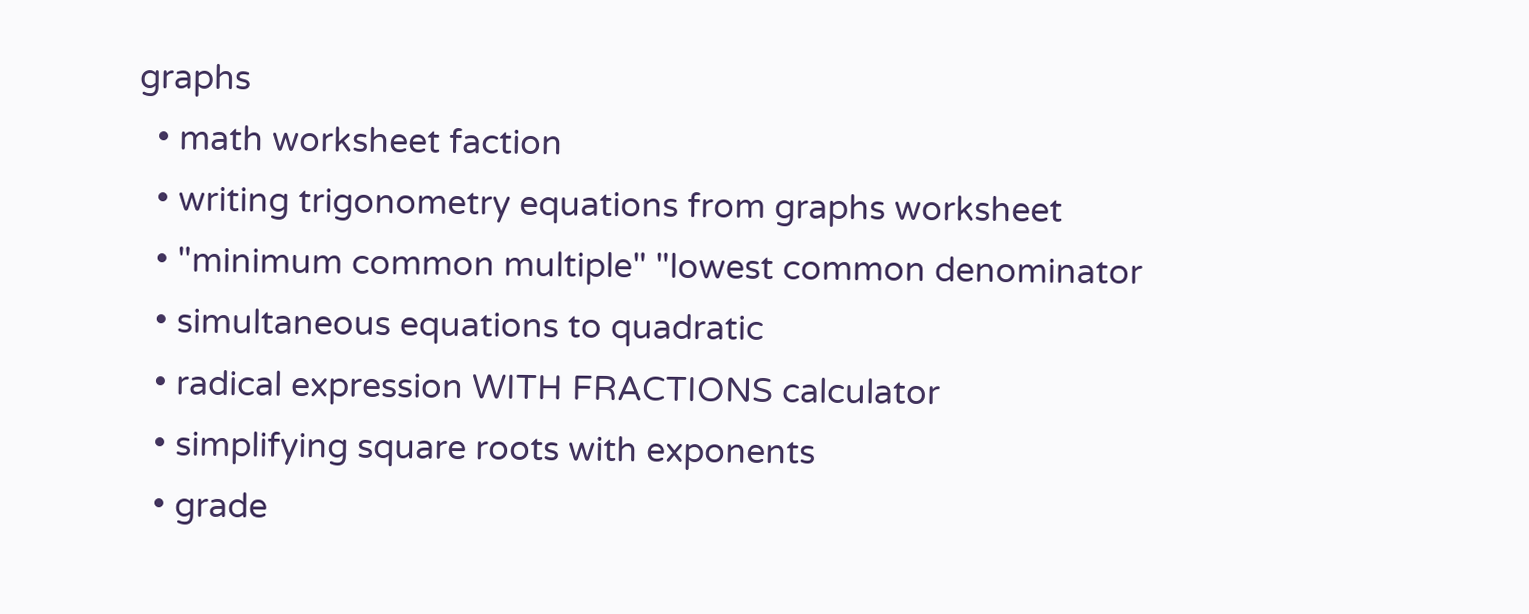graphs
  • math worksheet faction
  • writing trigonometry equations from graphs worksheet
  • "minimum common multiple" "lowest common denominator
  • simultaneous equations to quadratic
  • radical expression WITH FRACTIONS calculator
  • simplifying square roots with exponents
  • grade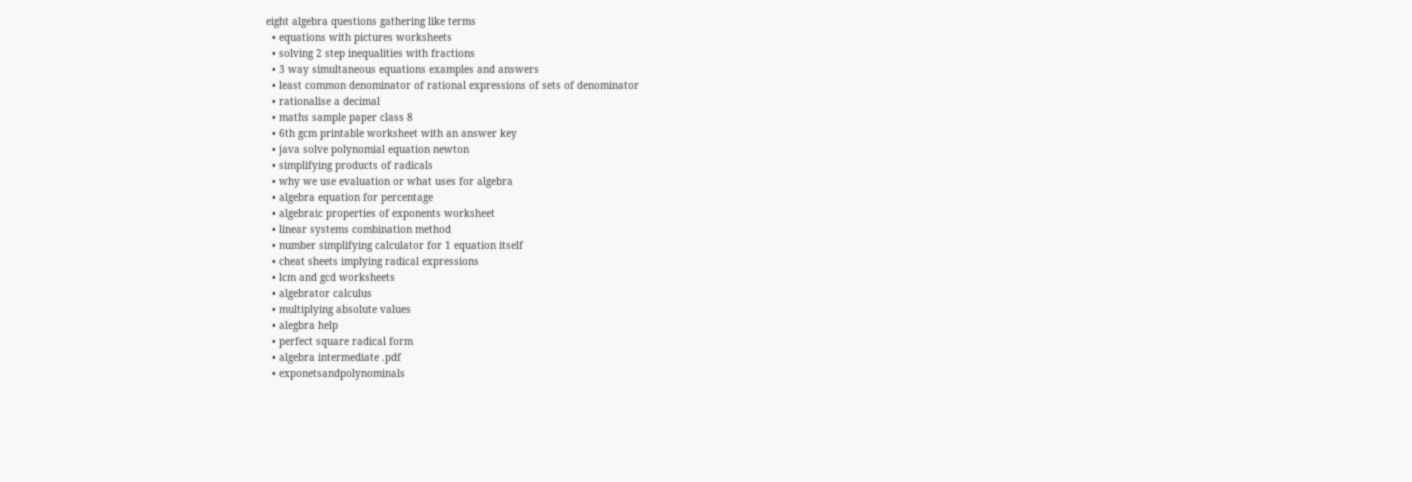eight algebra questions gathering like terms
  • equations with pictures worksheets
  • solving 2 step inequalities with fractions
  • 3 way simultaneous equations examples and answers
  • least common denominator of rational expressions of sets of denominator
  • rationalise a decimal
  • maths sample paper class 8
  • 6th gcm printable worksheet with an answer key
  • java solve polynomial equation newton
  • simplifying products of radicals
  • why we use evaluation or what uses for algebra
  • algebra equation for percentage
  • algebraic properties of exponents worksheet
  • linear systems combination method
  • number simplifying calculator for 1 equation itself
  • cheat sheets implying radical expressions
  • lcm and gcd worksheets
  • algebrator calculus
  • multiplying absolute values
  • alegbra help
  • perfect square radical form
  • algebra intermediate .pdf
  • exponetsandpolynominals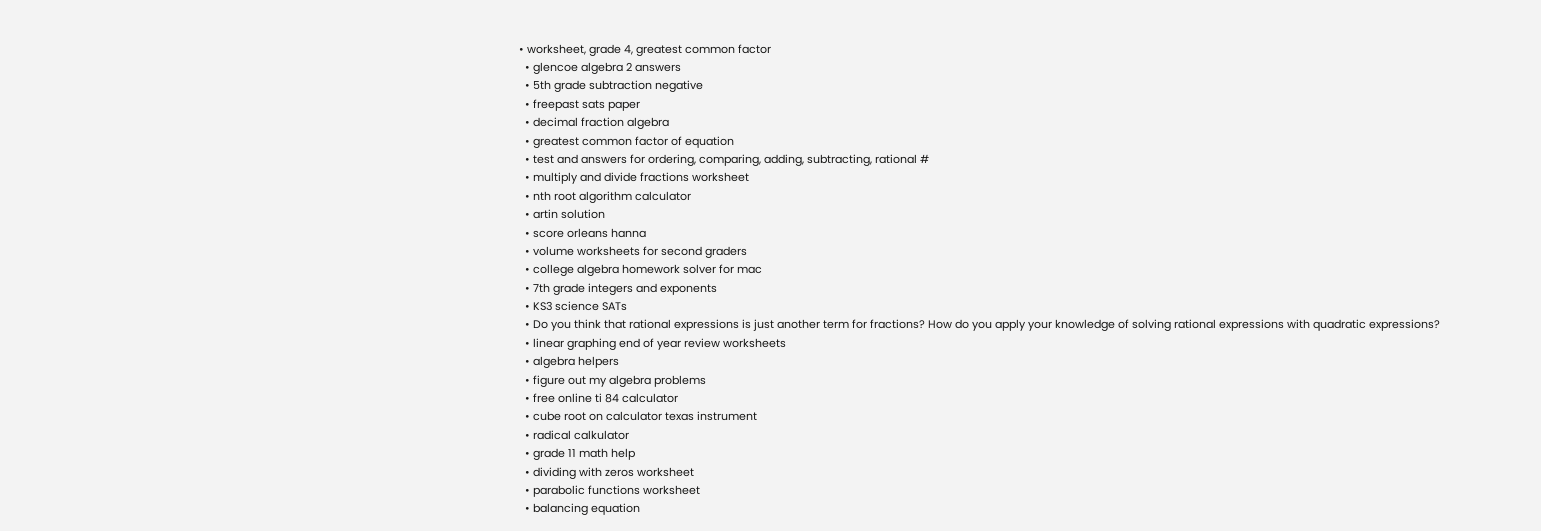• worksheet, grade 4, greatest common factor
  • glencoe algebra 2 answers
  • 5th grade subtraction negative
  • freepast sats paper
  • decimal fraction algebra
  • greatest common factor of equation
  • test and answers for ordering, comparing, adding, subtracting, rational #
  • multiply and divide fractions worksheet
  • nth root algorithm calculator
  • artin solution
  • score orleans hanna
  • volume worksheets for second graders
  • college algebra homework solver for mac
  • 7th grade integers and exponents
  • KS3 science SATs
  • Do you think that rational expressions is just another term for fractions? How do you apply your knowledge of solving rational expressions with quadratic expressions?
  • linear graphing end of year review worksheets
  • algebra helpers
  • figure out my algebra problems
  • free online ti 84 calculator
  • cube root on calculator texas instrument
  • radical calkulator
  • grade 11 math help
  • dividing with zeros worksheet
  • parabolic functions worksheet
  • balancing equation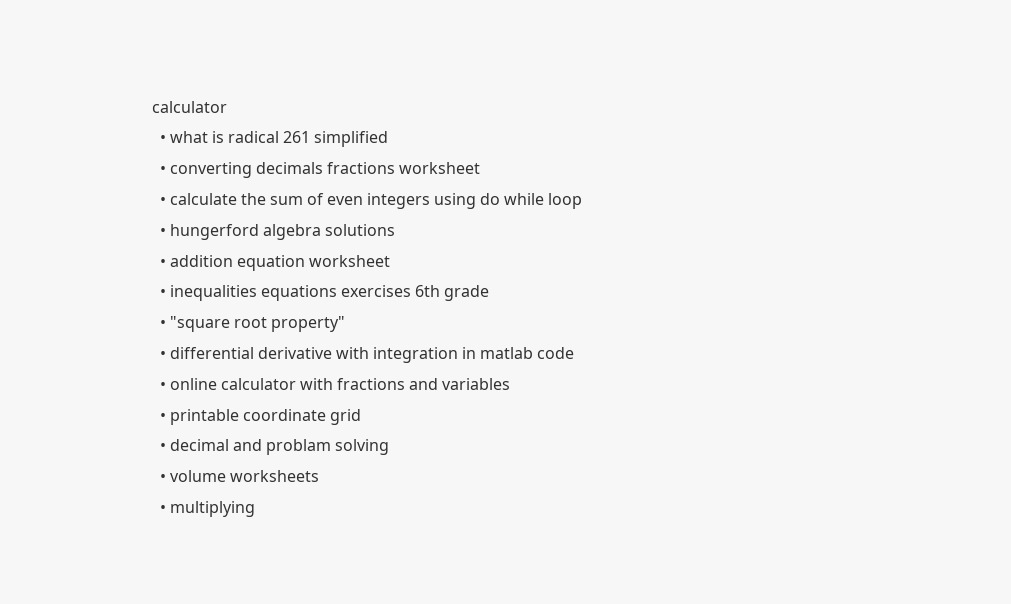calculator
  • what is radical 261 simplified
  • converting decimals fractions worksheet
  • calculate the sum of even integers using do while loop
  • hungerford algebra solutions
  • addition equation worksheet
  • inequalities equations exercises 6th grade
  • "square root property"
  • differential derivative with integration in matlab code
  • online calculator with fractions and variables
  • printable coordinate grid
  • decimal and problam solving
  • volume worksheets
  • multiplying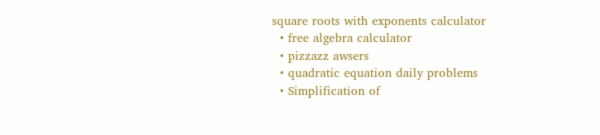square roots with exponents calculator
  • free algebra calculator
  • pizzazz awsers
  • quadratic equation daily problems
  • Simplification of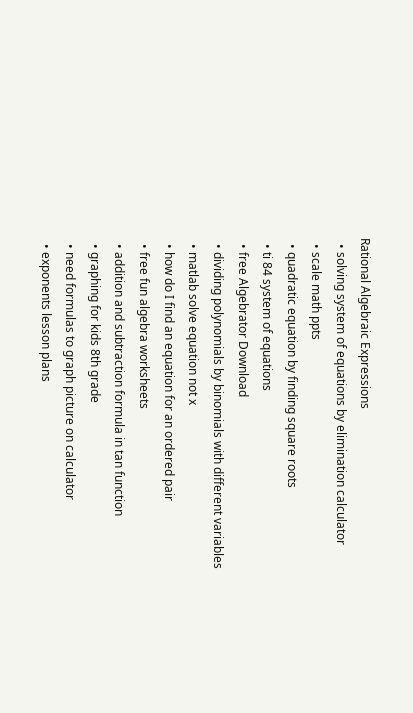Rational Algebraic Expressions
  • solving system of equations by elimination calculator
  • scale math ppts
  • quadratic equation by finding square roots
  • ti 84 system of equations
  • free Algebrator Download
  • dividing polynomials by binomials with different variables
  • matlab solve equation not x
  • how do I find an equation for an ordered pair
  • free fun algebra worksheets
  • addition and subtraction formula in tan function
  • graphing for kids 8th grade
  • need formulas to graph picture on calculator
  • exponents lesson plans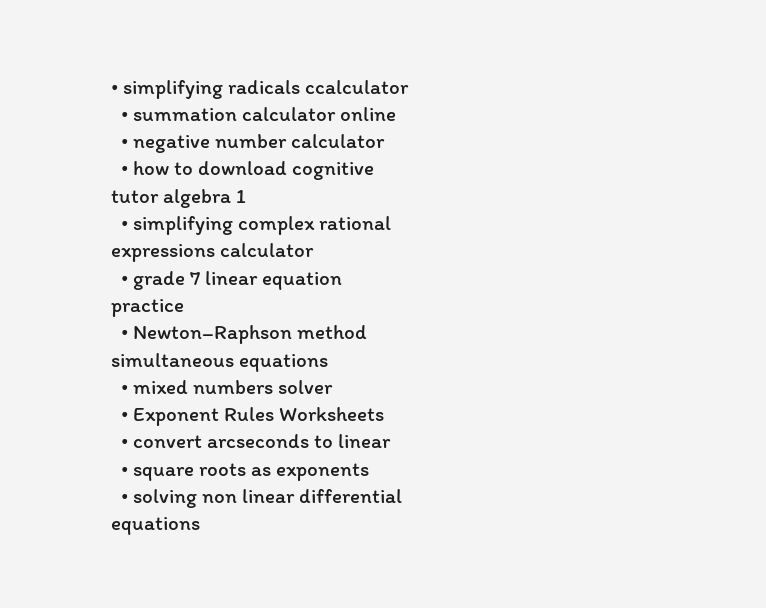• simplifying radicals ccalculator
  • summation calculator online
  • negative number calculator
  • how to download cognitive tutor algebra 1
  • simplifying complex rational expressions calculator
  • grade 7 linear equation practice
  • Newton–Raphson method simultaneous equations
  • mixed numbers solver
  • Exponent Rules Worksheets
  • convert arcseconds to linear
  • square roots as exponents
  • solving non linear differential equations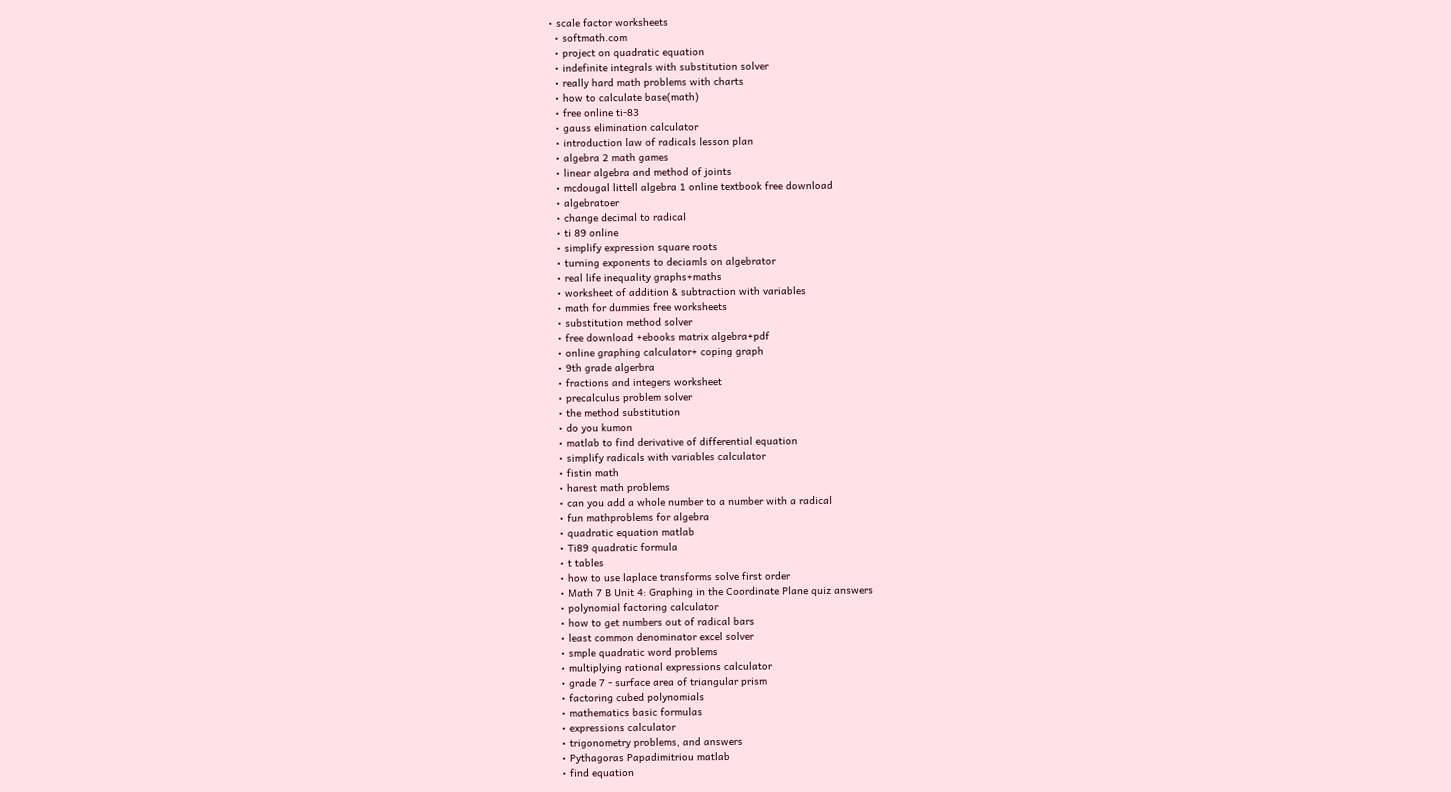• scale factor worksheets
  • softmath.com
  • project on quadratic equation
  • indefinite integrals with substitution solver
  • really hard math problems with charts
  • how to calculate base(math)
  • free online ti-83
  • gauss elimination calculator
  • introduction law of radicals lesson plan
  • algebra 2 math games
  • linear algebra and method of joints
  • mcdougal littell algebra 1 online textbook free download
  • algebratoer
  • change decimal to radical
  • ti 89 online
  • simplify expression square roots
  • turning exponents to deciamls on algebrator
  • real life inequality graphs+maths
  • worksheet of addition & subtraction with variables
  • math for dummies free worksheets
  • substitution method solver
  • free download +ebooks matrix algebra+pdf
  • online graphing calculator+ coping graph
  • 9th grade algerbra
  • fractions and integers worksheet
  • precalculus problem solver
  • the method substitution
  • do you kumon
  • matlab to find derivative of differential equation
  • simplify radicals with variables calculator
  • fistin math
  • harest math problems
  • can you add a whole number to a number with a radical
  • fun mathproblems for algebra
  • quadratic equation matlab
  • Ti89 quadratic formula
  • t tables
  • how to use laplace transforms solve first order
  • Math 7 B Unit 4: Graphing in the Coordinate Plane quiz answers
  • polynomial factoring calculator
  • how to get numbers out of radical bars
  • least common denominator excel solver
  • smple quadratic word problems
  • multiplying rational expressions calculator
  • grade 7 - surface area of triangular prism
  • factoring cubed polynomials
  • mathematics basic formulas
  • expressions calculator
  • trigonometry problems, and answers
  • Pythagoras Papadimitriou matlab
  • find equation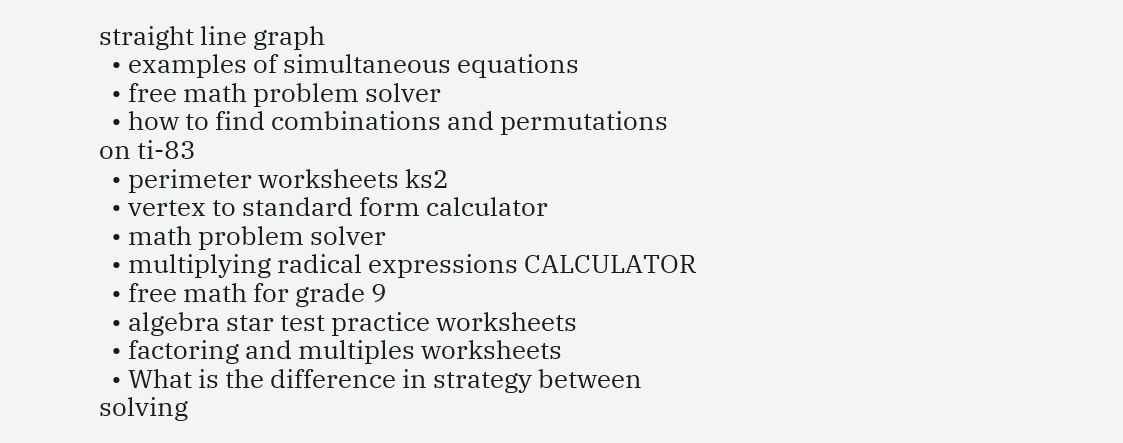straight line graph
  • examples of simultaneous equations
  • free math problem solver
  • how to find combinations and permutations on ti-83
  • perimeter worksheets ks2
  • vertex to standard form calculator
  • math problem solver
  • multiplying radical expressions CALCULATOR
  • free math for grade 9
  • algebra star test practice worksheets
  • factoring and multiples worksheets
  • What is the difference in strategy between solving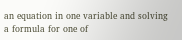an equation in one variable and solving a formula for one of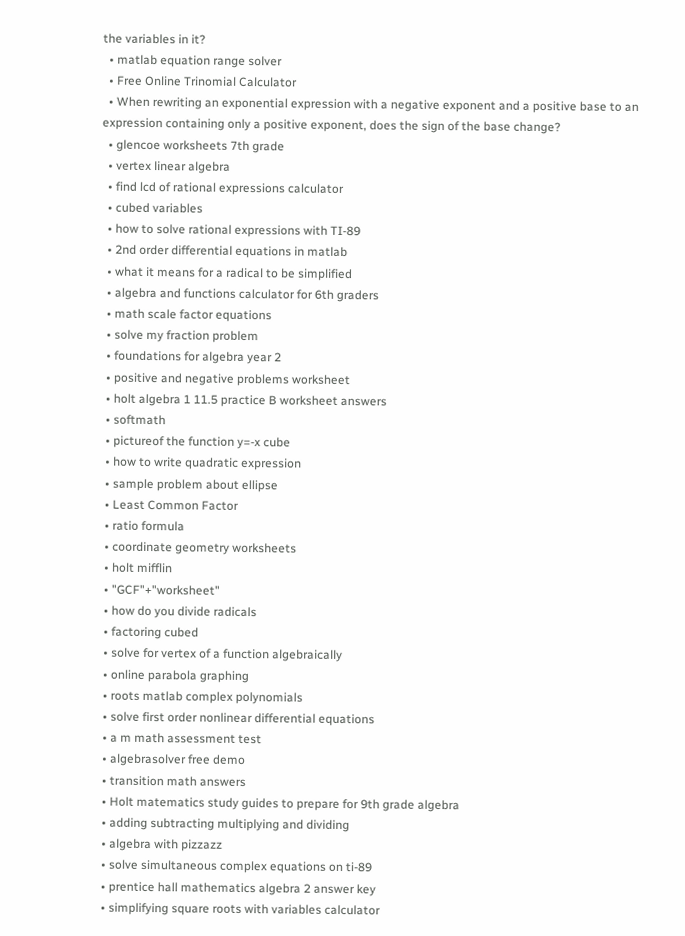the variables in it?
  • matlab equation range solver
  • Free Online Trinomial Calculator
  • When rewriting an exponential expression with a negative exponent and a positive base to an expression containing only a positive exponent, does the sign of the base change?
  • glencoe worksheets 7th grade
  • vertex linear algebra
  • find lcd of rational expressions calculator
  • cubed variables
  • how to solve rational expressions with TI-89
  • 2nd order differential equations in matlab
  • what it means for a radical to be simplified
  • algebra and functions calculator for 6th graders
  • math scale factor equations
  • solve my fraction problem
  • foundations for algebra year 2
  • positive and negative problems worksheet
  • holt algebra 1 11.5 practice B worksheet answers
  • softmath
  • pictureof the function y=-x cube
  • how to write quadratic expression
  • sample problem about ellipse
  • Least Common Factor
  • ratio formula
  • coordinate geometry worksheets
  • holt mifflin
  • "GCF"+"worksheet"
  • how do you divide radicals
  • factoring cubed
  • solve for vertex of a function algebraically
  • online parabola graphing
  • roots matlab complex polynomials
  • solve first order nonlinear differential equations
  • a m math assessment test
  • algebrasolver free demo
  • transition math answers
  • Holt matematics study guides to prepare for 9th grade algebra
  • adding subtracting multiplying and dividing
  • algebra with pizzazz
  • solve simultaneous complex equations on ti-89
  • prentice hall mathematics algebra 2 answer key
  • simplifying square roots with variables calculator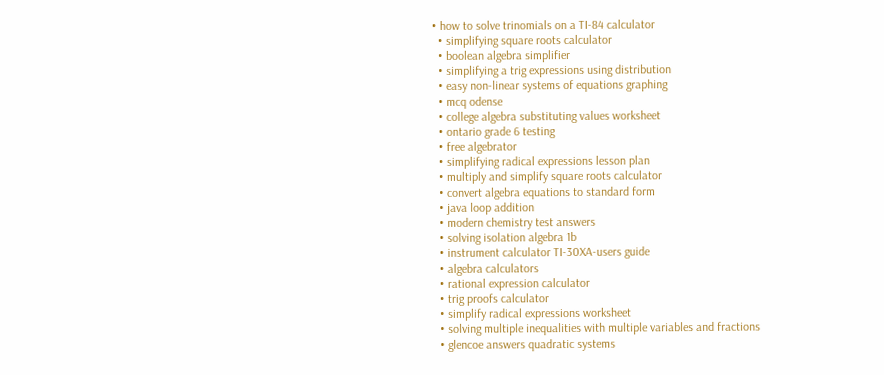• how to solve trinomials on a TI-84 calculator
  • simplifying square roots calculator
  • boolean algebra simplifier
  • simplifying a trig expressions using distribution
  • easy non-linear systems of equations graphing
  • mcq odense
  • college algebra substituting values worksheet
  • ontario grade 6 testing
  • free algebrator
  • simplifying radical expressions lesson plan
  • multiply and simplify square roots calculator
  • convert algebra equations to standard form
  • java loop addition
  • modern chemistry test answers
  • solving isolation algebra 1b
  • instrument calculator TI-30XA-users guide
  • algebra calculators
  • rational expression calculator
  • trig proofs calculator
  • simplify radical expressions worksheet
  • solving multiple inequalities with multiple variables and fractions
  • glencoe answers quadratic systems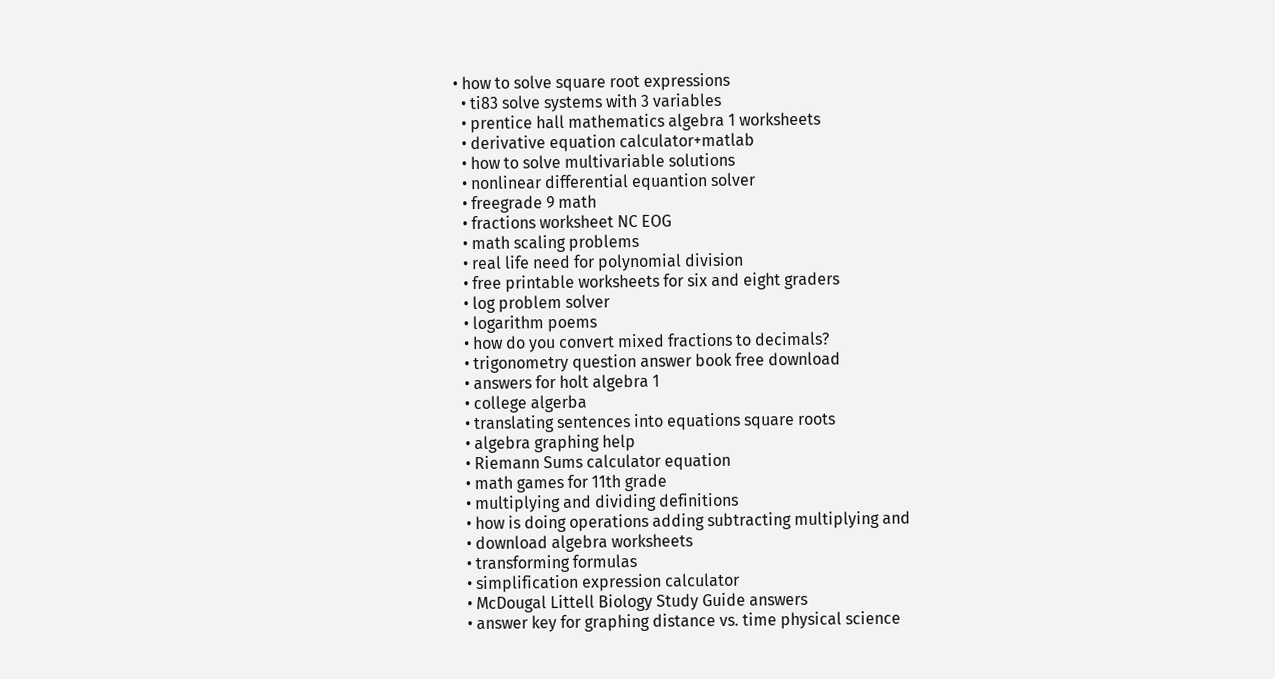• how to solve square root expressions
  • ti83 solve systems with 3 variables
  • prentice hall mathematics algebra 1 worksheets
  • derivative equation calculator+matlab
  • how to solve multivariable solutions
  • nonlinear differential equantion solver
  • freegrade 9 math
  • fractions worksheet NC EOG
  • math scaling problems
  • real life need for polynomial division
  • free printable worksheets for six and eight graders
  • log problem solver
  • logarithm poems
  • how do you convert mixed fractions to decimals?
  • trigonometry question answer book free download
  • answers for holt algebra 1
  • college algerba
  • translating sentences into equations square roots
  • algebra graphing help
  • Riemann Sums calculator equation
  • math games for 11th grade
  • multiplying and dividing definitions
  • how is doing operations adding subtracting multiplying and
  • download algebra worksheets
  • transforming formulas
  • simplification expression calculator
  • McDougal Littell Biology Study Guide answers
  • answer key for graphing distance vs. time physical science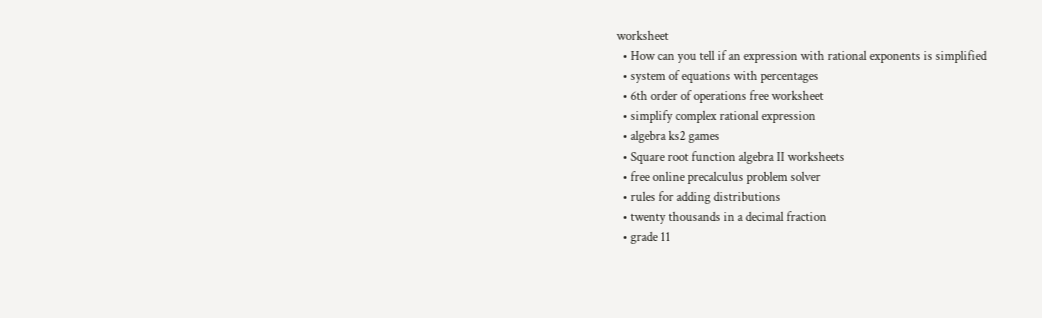worksheet
  • How can you tell if an expression with rational exponents is simplified
  • system of equations with percentages
  • 6th order of operations free worksheet
  • simplify complex rational expression
  • algebra ks2 games
  • Square root function algebra II worksheets
  • free online precalculus problem solver
  • rules for adding distributions
  • twenty thousands in a decimal fraction
  • grade 11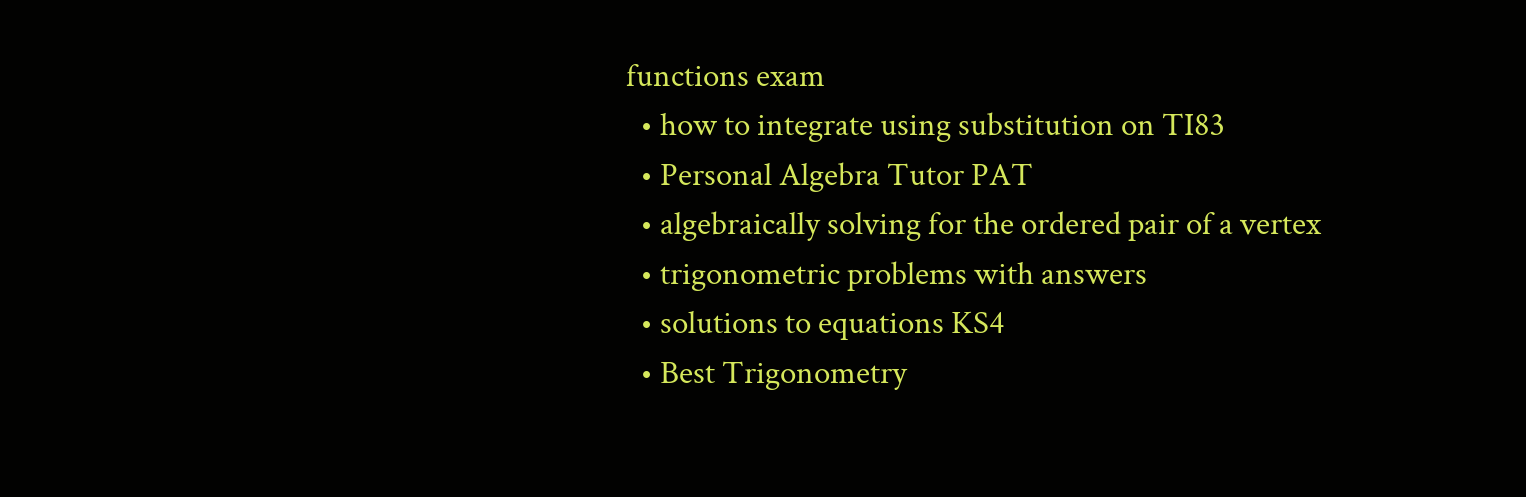functions exam
  • how to integrate using substitution on TI83
  • Personal Algebra Tutor PAT
  • algebraically solving for the ordered pair of a vertex
  • trigonometric problems with answers
  • solutions to equations KS4
  • Best Trigonometry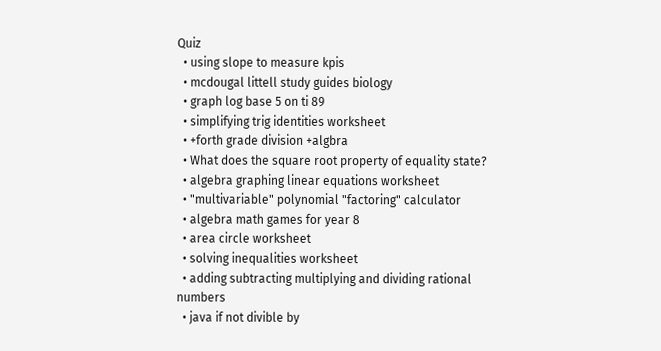Quiz
  • using slope to measure kpis
  • mcdougal littell study guides biology
  • graph log base 5 on ti 89
  • simplifying trig identities worksheet
  • +forth grade division +algbra
  • What does the square root property of equality state?
  • algebra graphing linear equations worksheet
  • "multivariable" polynomial "factoring" calculator
  • algebra math games for year 8
  • area circle worksheet
  • solving inequalities worksheet
  • adding subtracting multiplying and dividing rational numbers
  • java if not divible by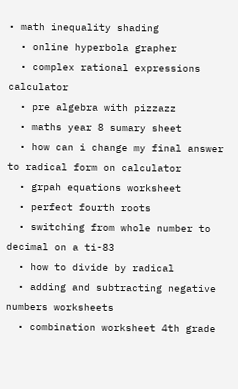• math inequality shading
  • online hyperbola grapher
  • complex rational expressions calculator
  • pre algebra with pizzazz
  • maths year 8 sumary sheet
  • how can i change my final answer to radical form on calculator
  • grpah equations worksheet
  • perfect fourth roots
  • switching from whole number to decimal on a ti-83
  • how to divide by radical
  • adding and subtracting negative numbers worksheets
  • combination worksheet 4th grade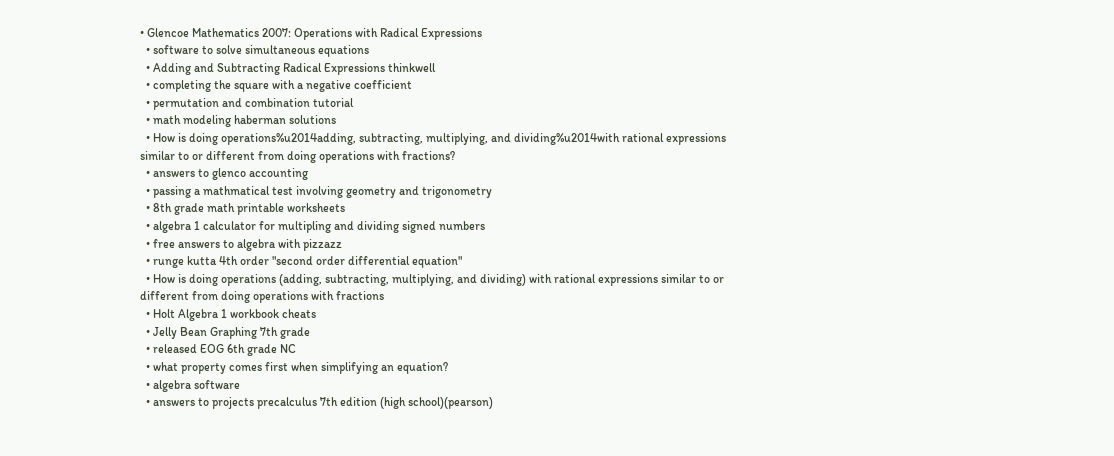• Glencoe Mathematics 2007: Operations with Radical Expressions
  • software to solve simultaneous equations
  • Adding and Subtracting Radical Expressions thinkwell
  • completing the square with a negative coefficient
  • permutation and combination tutorial
  • math modeling haberman solutions
  • How is doing operations%u2014adding, subtracting, multiplying, and dividing%u2014with rational expressions similar to or different from doing operations with fractions?
  • answers to glenco accounting
  • passing a mathmatical test involving geometry and trigonometry
  • 8th grade math printable worksheets
  • algebra 1 calculator for multipling and dividing signed numbers
  • free answers to algebra with pizzazz
  • runge kutta 4th order "second order differential equation"
  • How is doing operations (adding, subtracting, multiplying, and dividing) with rational expressions similar to or different from doing operations with fractions
  • Holt Algebra 1 workbook cheats
  • Jelly Bean Graphing 7th grade
  • released EOG 6th grade NC
  • what property comes first when simplifying an equation?
  • algebra software
  • answers to projects precalculus 7th edition (high school)(pearson)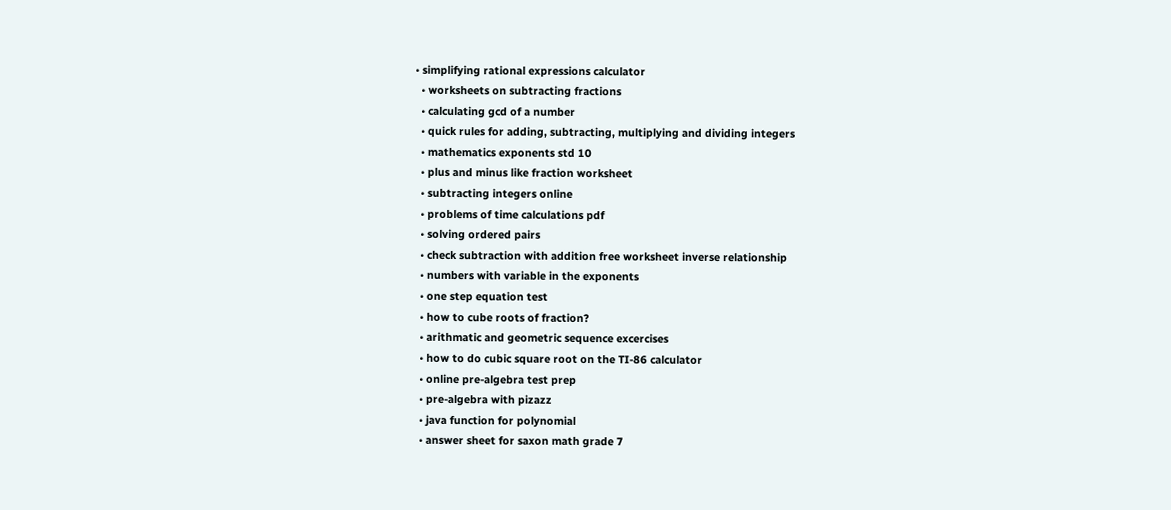• simplifying rational expressions calculator
  • worksheets on subtracting fractions
  • calculating gcd of a number
  • quick rules for adding, subtracting, multiplying and dividing integers
  • mathematics exponents std 10
  • plus and minus like fraction worksheet
  • subtracting integers online
  • problems of time calculations pdf
  • solving ordered pairs
  • check subtraction with addition free worksheet inverse relationship
  • numbers with variable in the exponents
  • one step equation test
  • how to cube roots of fraction?
  • arithmatic and geometric sequence excercises
  • how to do cubic square root on the TI-86 calculator
  • online pre-algebra test prep
  • pre-algebra with pizazz
  • java function for polynomial
  • answer sheet for saxon math grade 7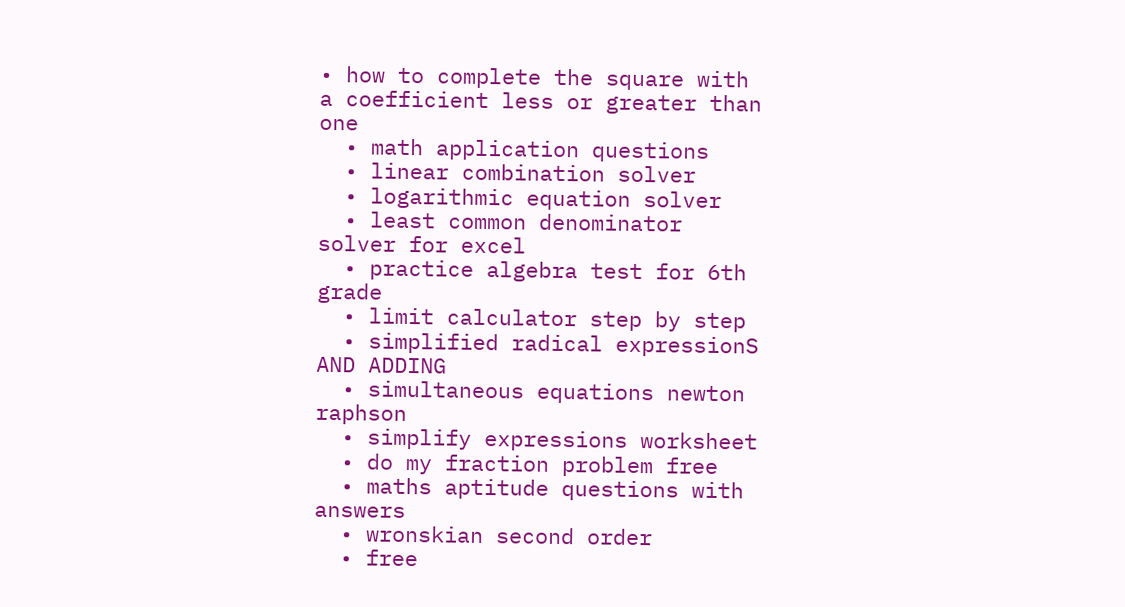• how to complete the square with a coefficient less or greater than one
  • math application questions
  • linear combination solver
  • logarithmic equation solver
  • least common denominator solver for excel
  • practice algebra test for 6th grade
  • limit calculator step by step
  • simplified radical expressionS AND ADDING
  • simultaneous equations newton raphson
  • simplify expressions worksheet
  • do my fraction problem free
  • maths aptitude questions with answers
  • wronskian second order
  • free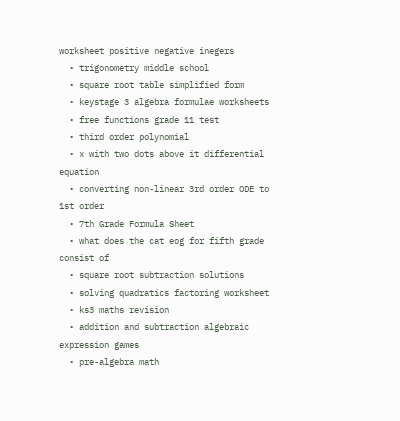worksheet positive negative inegers
  • trigonometry middle school
  • square root table simplified form
  • keystage 3 algebra formulae worksheets
  • free functions grade 11 test
  • third order polynomial
  • x with two dots above it differential equation
  • converting non-linear 3rd order ODE to 1st order
  • 7th Grade Formula Sheet
  • what does the cat eog for fifth grade consist of
  • square root subtraction solutions
  • solving quadratics factoring worksheet
  • ks3 maths revision
  • addition and subtraction algebraic expression games
  • pre-algebra math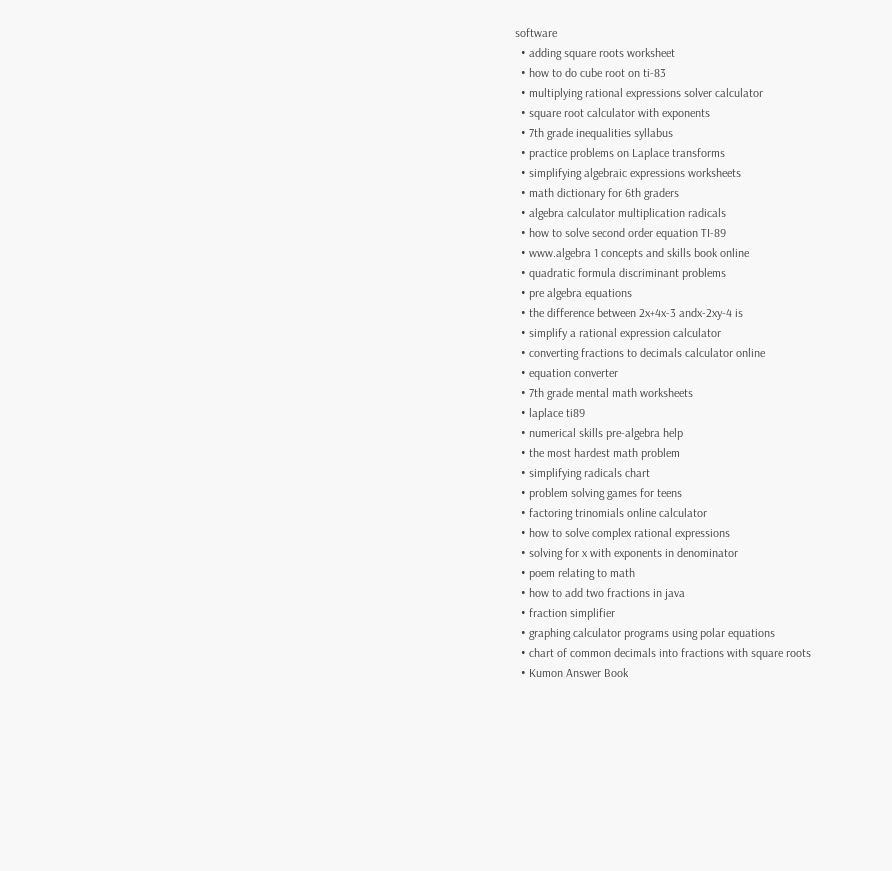software
  • adding square roots worksheet
  • how to do cube root on ti-83
  • multiplying rational expressions solver calculator
  • square root calculator with exponents
  • 7th grade inequalities syllabus
  • practice problems on Laplace transforms
  • simplifying algebraic expressions worksheets
  • math dictionary for 6th graders
  • algebra calculator multiplication radicals
  • how to solve second order equation TI-89
  • www.algebra 1 concepts and skills book online
  • quadratic formula discriminant problems
  • pre algebra equations
  • the difference between 2x+4x-3 andx-2xy-4 is
  • simplify a rational expression calculator
  • converting fractions to decimals calculator online
  • equation converter
  • 7th grade mental math worksheets
  • laplace ti89
  • numerical skills pre-algebra help
  • the most hardest math problem
  • simplifying radicals chart
  • problem solving games for teens
  • factoring trinomials online calculator
  • how to solve complex rational expressions
  • solving for x with exponents in denominator
  • poem relating to math
  • how to add two fractions in java
  • fraction simplifier
  • graphing calculator programs using polar equations
  • chart of common decimals into fractions with square roots
  • Kumon Answer Book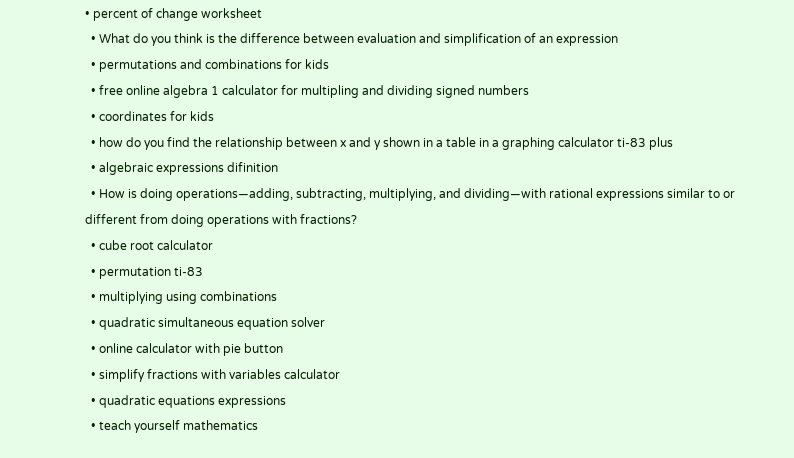• percent of change worksheet
  • What do you think is the difference between evaluation and simplification of an expression
  • permutations and combinations for kids
  • free online algebra 1 calculator for multipling and dividing signed numbers
  • coordinates for kids
  • how do you find the relationship between x and y shown in a table in a graphing calculator ti-83 plus
  • algebraic expressions difinition
  • How is doing operations—adding, subtracting, multiplying, and dividing—with rational expressions similar to or different from doing operations with fractions?
  • cube root calculator
  • permutation ti-83
  • multiplying using combinations
  • quadratic simultaneous equation solver
  • online calculator with pie button
  • simplify fractions with variables calculator
  • quadratic equations expressions
  • teach yourself mathematics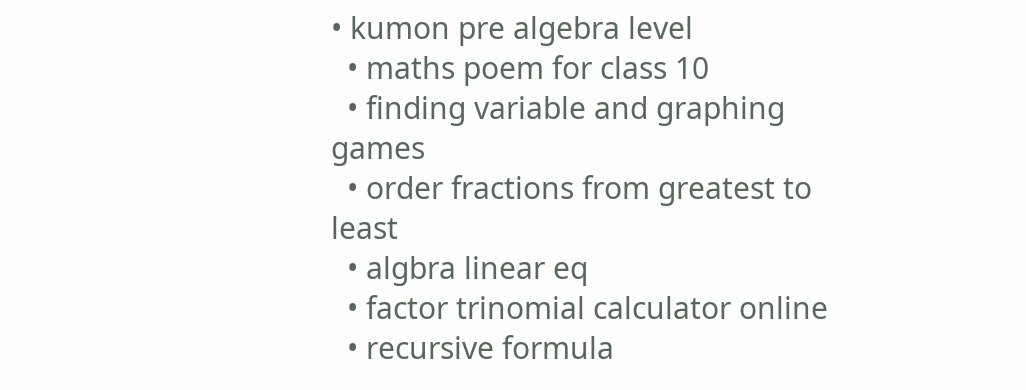• kumon pre algebra level
  • maths poem for class 10
  • finding variable and graphing games
  • order fractions from greatest to least
  • algbra linear eq
  • factor trinomial calculator online
  • recursive formula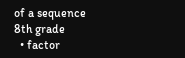of a sequence 8th grade
  • factor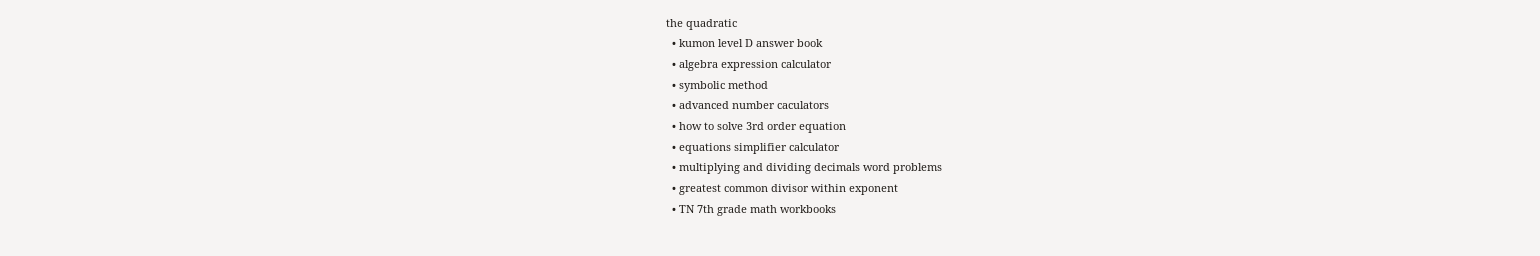the quadratic
  • kumon level D answer book
  • algebra expression calculator
  • symbolic method
  • advanced number caculators
  • how to solve 3rd order equation
  • equations simplifier calculator
  • multiplying and dividing decimals word problems
  • greatest common divisor within exponent
  • TN 7th grade math workbooks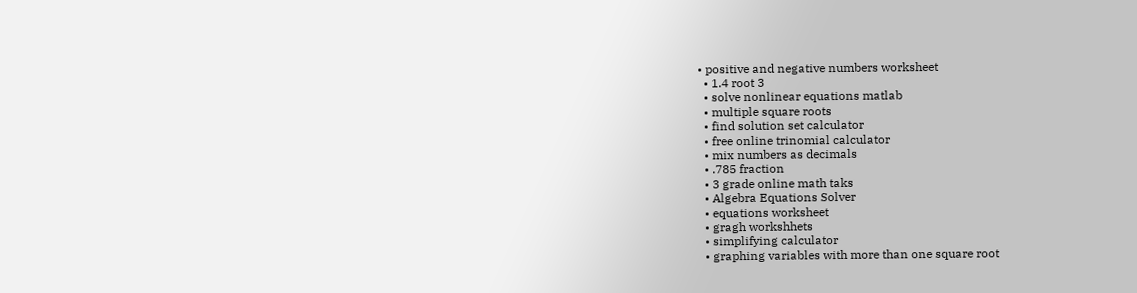• positive and negative numbers worksheet
  • 1.4 root 3
  • solve nonlinear equations matlab
  • multiple square roots
  • find solution set calculator
  • free online trinomial calculator
  • mix numbers as decimals
  • .785 fraction
  • 3 grade online math taks
  • Algebra Equations Solver
  • equations worksheet
  • gragh workshhets
  • simplifying calculator
  • graphing variables with more than one square root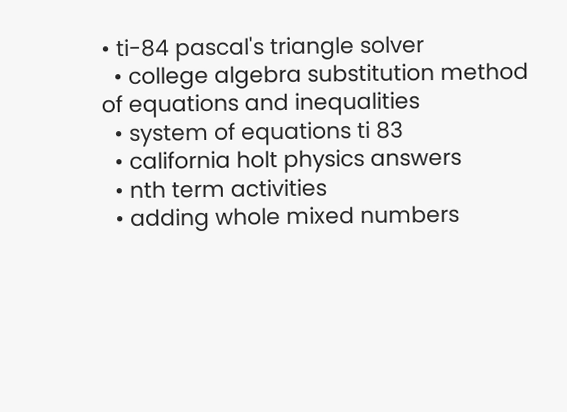• ti-84 pascal's triangle solver
  • college algebra substitution method of equations and inequalities
  • system of equations ti 83
  • california holt physics answers
  • nth term activities
  • adding whole mixed numbers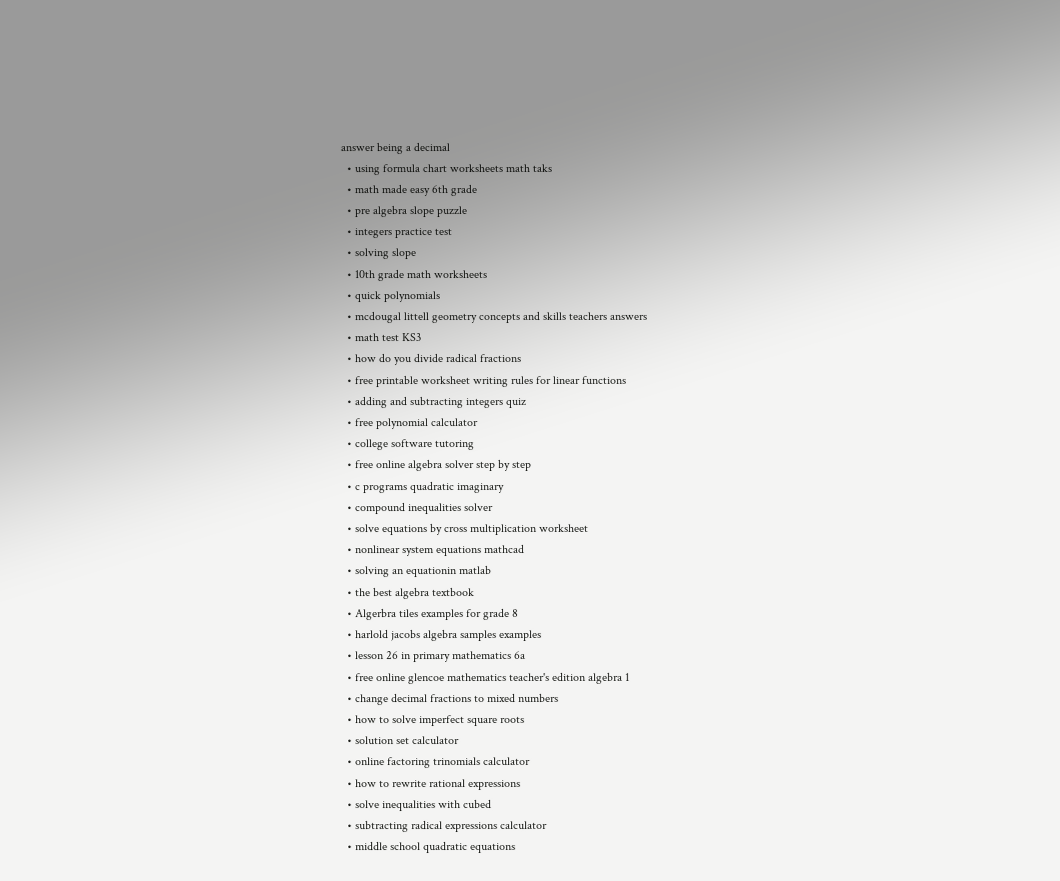answer being a decimal
  • using formula chart worksheets math taks
  • math made easy 6th grade
  • pre algebra slope puzzle
  • integers practice test
  • solving slope
  • 10th grade math worksheets
  • quick polynomials
  • mcdougal littell geometry concepts and skills teachers answers
  • math test KS3
  • how do you divide radical fractions
  • free printable worksheet writing rules for linear functions
  • adding and subtracting integers quiz
  • free polynomial calculator
  • college software tutoring
  • free online algebra solver step by step
  • c programs quadratic imaginary
  • compound inequalities solver
  • solve equations by cross multiplication worksheet
  • nonlinear system equations mathcad
  • solving an equationin matlab
  • the best algebra textbook
  • Algerbra tiles examples for grade 8
  • harlold jacobs algebra samples examples
  • lesson 26 in primary mathematics 6a
  • free online glencoe mathematics teacher's edition algebra 1
  • change decimal fractions to mixed numbers
  • how to solve imperfect square roots
  • solution set calculator
  • online factoring trinomials calculator
  • how to rewrite rational expressions
  • solve inequalities with cubed
  • subtracting radical expressions calculator
  • middle school quadratic equations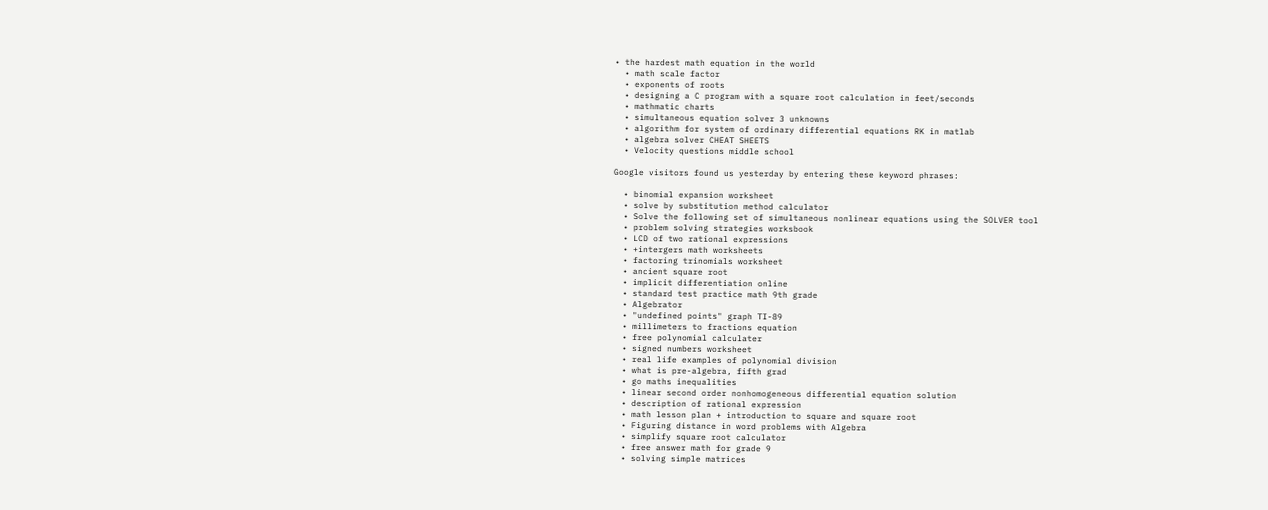• the hardest math equation in the world
  • math scale factor
  • exponents of roots
  • designing a C program with a square root calculation in feet/seconds
  • mathmatic charts
  • simultaneous equation solver 3 unknowns
  • algorithm for system of ordinary differential equations RK in matlab
  • algebra solver CHEAT SHEETS
  • Velocity questions middle school

Google visitors found us yesterday by entering these keyword phrases:

  • binomial expansion worksheet
  • solve by substitution method calculator
  • Solve the following set of simultaneous nonlinear equations using the SOLVER tool
  • problem solving strategies worksbook
  • LCD of two rational expressions
  • +intergers math worksheets
  • factoring trinomials worksheet
  • ancient square root
  • implicit differentiation online
  • standard test practice math 9th grade
  • Algebrator
  • "undefined points" graph TI-89
  • millimeters to fractions equation
  • free polynomial calculater
  • signed numbers worksheet
  • real life examples of polynomial division
  • what is pre-algebra, fifth grad
  • go maths inequalities
  • linear second order nonhomogeneous differential equation solution
  • description of rational expression
  • math lesson plan + introduction to square and square root
  • Figuring distance in word problems with Algebra
  • simplify square root calculator
  • free answer math for grade 9
  • solving simple matrices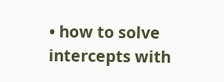• how to solve intercepts with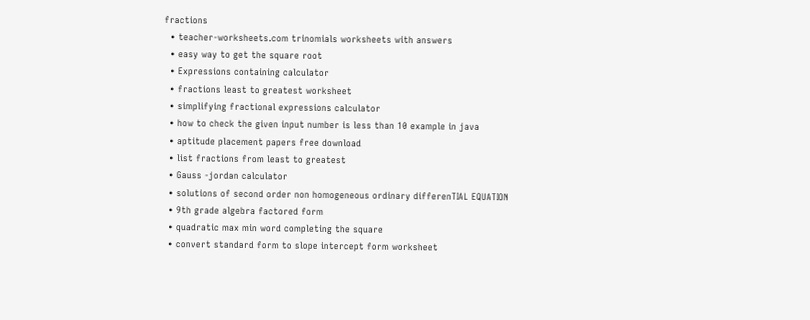fractions
  • teacher-worksheets.com trinomials worksheets with answers
  • easy way to get the square root
  • Expressions containing calculator
  • fractions least to greatest worksheet
  • simplifying fractional expressions calculator
  • how to check the given input number is less than 10 example in java
  • aptitude placement papers free download
  • list fractions from least to greatest
  • Gauss -jordan calculator
  • solutions of second order non homogeneous ordinary differenTIAL EQUATION
  • 9th grade algebra factored form
  • quadratic max min word completing the square
  • convert standard form to slope intercept form worksheet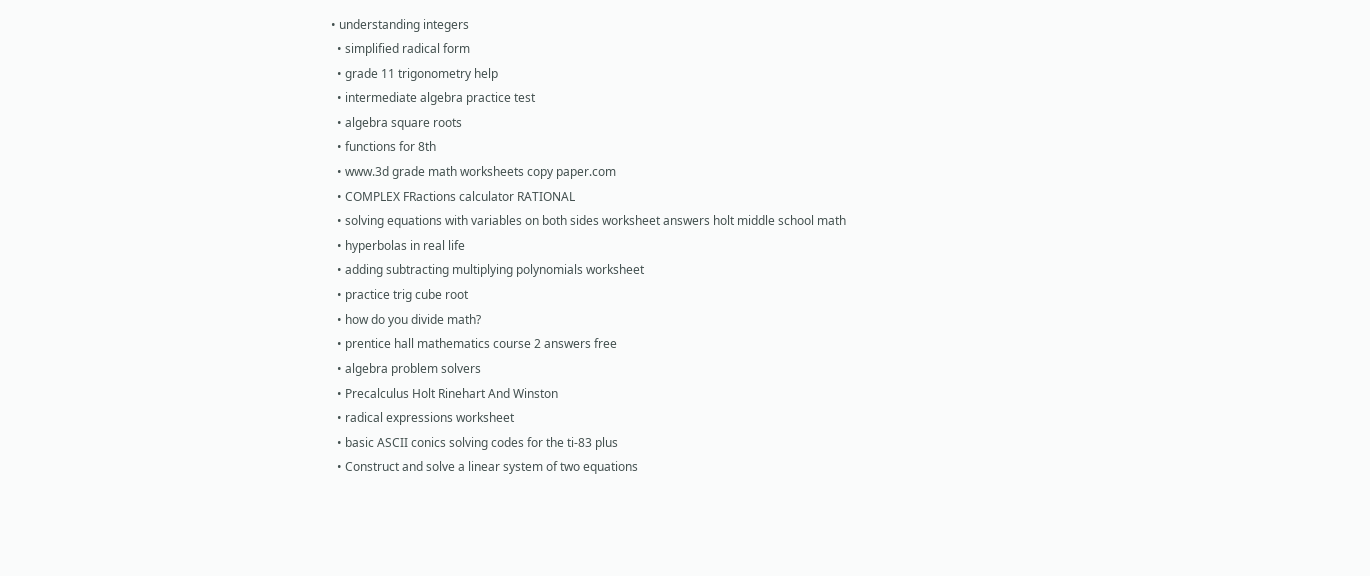• understanding integers
  • simplified radical form
  • grade 11 trigonometry help
  • intermediate algebra practice test
  • algebra square roots
  • functions for 8th
  • www.3d grade math worksheets copy paper.com
  • COMPLEX FRactions calculator RATIONAL
  • solving equations with variables on both sides worksheet answers holt middle school math
  • hyperbolas in real life
  • adding subtracting multiplying polynomials worksheet
  • practice trig cube root
  • how do you divide math?
  • prentice hall mathematics course 2 answers free
  • algebra problem solvers
  • Precalculus Holt Rinehart And Winston
  • radical expressions worksheet
  • basic ASCII conics solving codes for the ti-83 plus
  • Construct and solve a linear system of two equations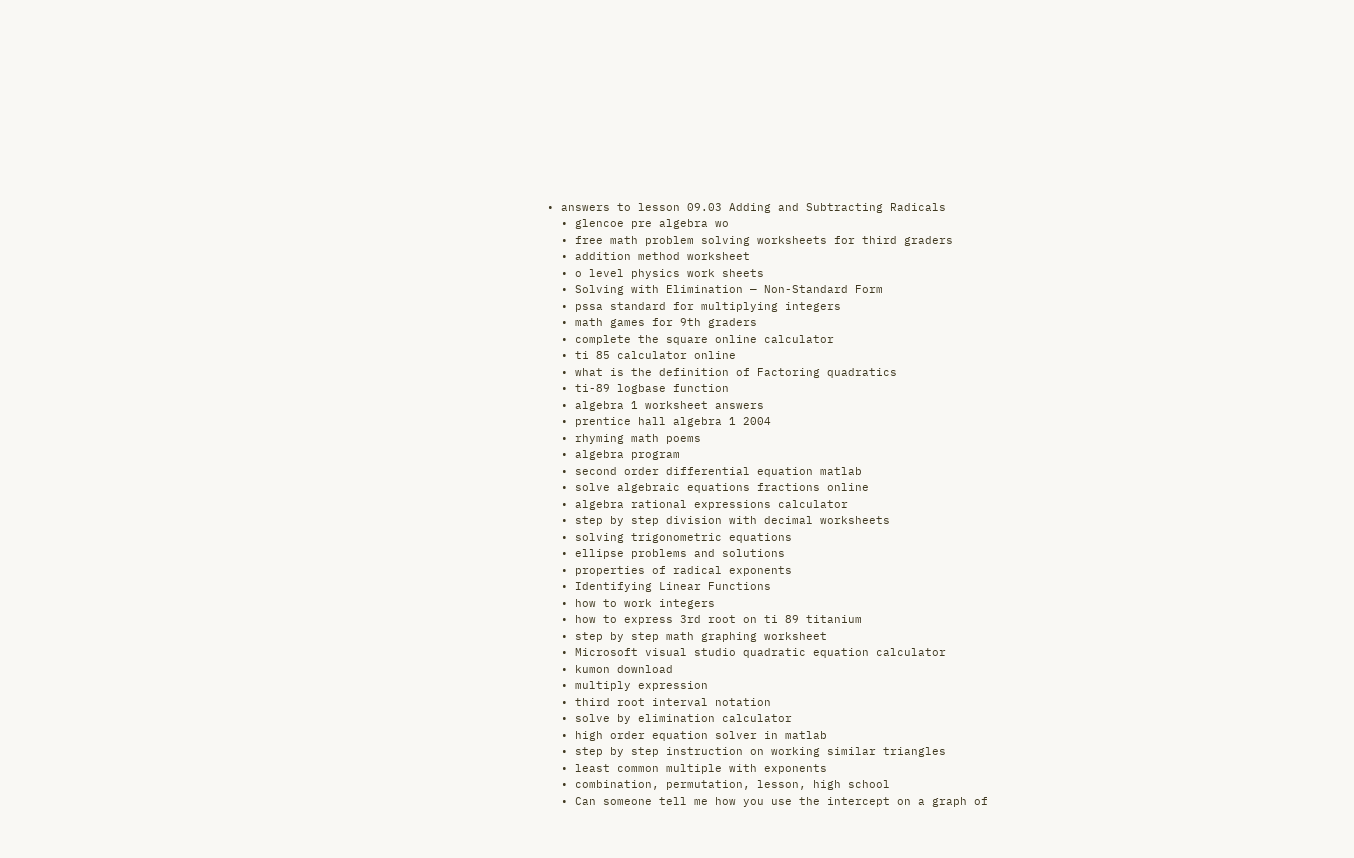• answers to lesson 09.03 Adding and Subtracting Radicals
  • glencoe pre algebra wo
  • free math problem solving worksheets for third graders
  • addition method worksheet
  • o level physics work sheets
  • Solving with Elimination — Non-Standard Form
  • pssa standard for multiplying integers
  • math games for 9th graders
  • complete the square online calculator
  • ti 85 calculator online
  • what is the definition of Factoring quadratics
  • ti-89 logbase function
  • algebra 1 worksheet answers
  • prentice hall algebra 1 2004
  • rhyming math poems
  • algebra program
  • second order differential equation matlab
  • solve algebraic equations fractions online
  • algebra rational expressions calculator
  • step by step division with decimal worksheets
  • solving trigonometric equations
  • ellipse problems and solutions
  • properties of radical exponents
  • Identifying Linear Functions
  • how to work integers
  • how to express 3rd root on ti 89 titanium
  • step by step math graphing worksheet
  • Microsoft visual studio quadratic equation calculator
  • kumon download
  • multiply expression
  • third root interval notation
  • solve by elimination calculator
  • high order equation solver in matlab
  • step by step instruction on working similar triangles
  • least common multiple with exponents
  • combination, permutation, lesson, high school
  • Can someone tell me how you use the intercept on a graph of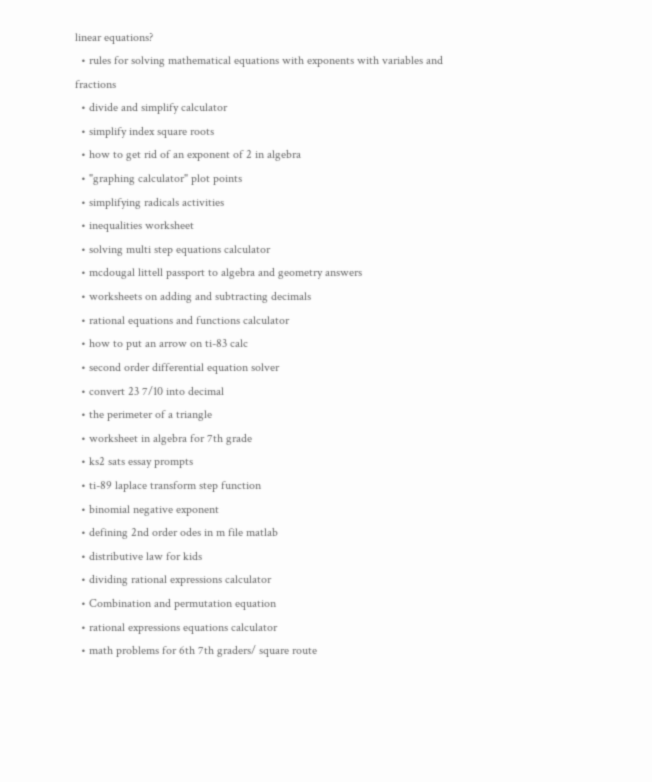linear equations?
  • rules for solving mathematical equations with exponents with variables and fractions
  • divide and simplify calculator
  • simplify index square roots
  • how to get rid of an exponent of 2 in algebra
  • "graphing calculator" plot points
  • simplifying radicals activities
  • inequalities worksheet
  • solving multi step equations calculator
  • mcdougal littell passport to algebra and geometry answers
  • worksheets on adding and subtracting decimals
  • rational equations and functions calculator
  • how to put an arrow on ti-83 calc
  • second order differential equation solver
  • convert 23 7/10 into decimal
  • the perimeter of a triangle
  • worksheet in algebra for 7th grade
  • ks2 sats essay prompts
  • ti-89 laplace transform step function
  • binomial negative exponent
  • defining 2nd order odes in m file matlab
  • distributive law for kids
  • dividing rational expressions calculator
  • Combination and permutation equation
  • rational expressions equations calculator
  • math problems for 6th 7th graders/ square route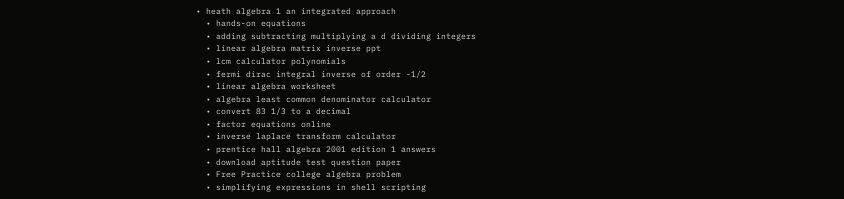• heath algebra 1 an integrated approach
  • hands-on equations
  • adding subtracting multiplying a d dividing integers
  • linear algebra matrix inverse ppt
  • lcm calculator polynomials
  • fermi dirac integral inverse of order -1/2
  • linear algebra worksheet
  • algebra least common denominator calculator
  • convert 83 1/3 to a decimal
  • factor equations online
  • inverse laplace transform calculator
  • prentice hall algebra 2001 edition 1 answers
  • download aptitude test question paper
  • Free Practice college algebra problem
  • simplifying expressions in shell scripting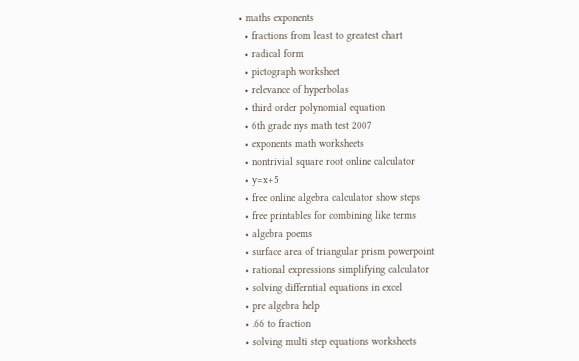• maths exponents
  • fractions from least to greatest chart
  • radical form
  • pictograph worksheet
  • relevance of hyperbolas
  • third order polynomial equation
  • 6th grade nys math test 2007
  • exponents math worksheets
  • nontrivial square root online calculator
  • y=x+5
  • free online algebra calculator show steps
  • free printables for combining like terms
  • algebra poems
  • surface area of triangular prism powerpoint
  • rational expressions simplifying calculator
  • solving differntial equations in excel
  • pre algebra help
  • .66 to fraction
  • solving multi step equations worksheets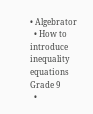• Algebrator
  • How to introduce inequality equations Grade 9
  •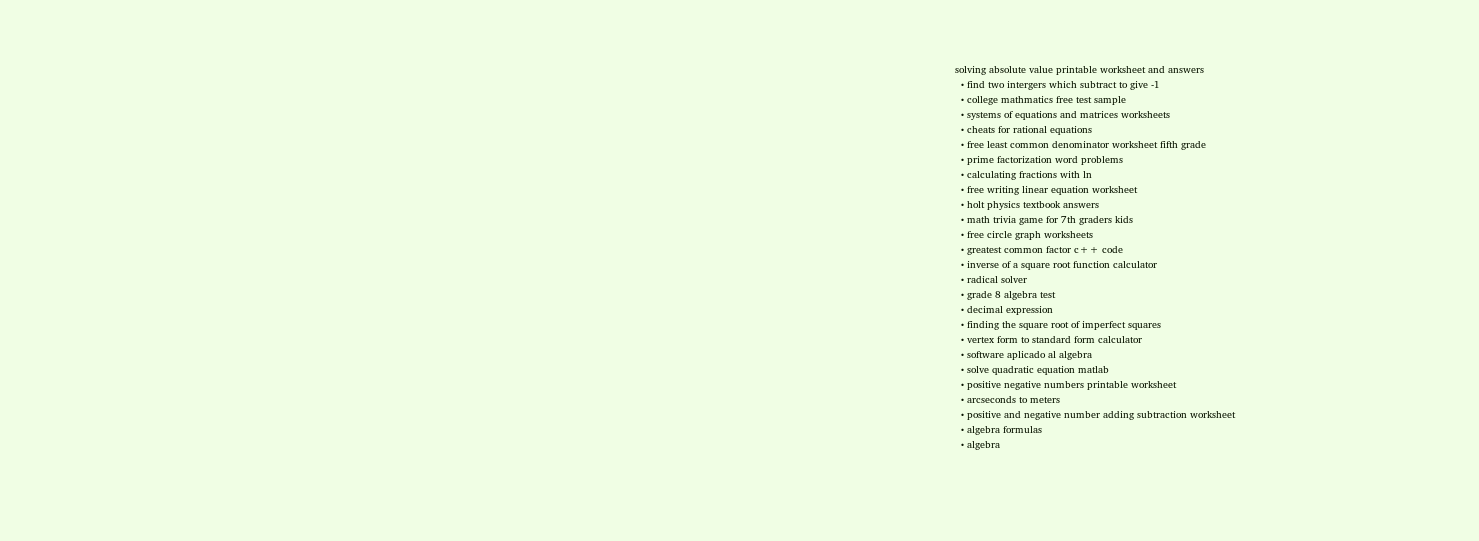solving absolute value printable worksheet and answers
  • find two intergers which subtract to give -1
  • college mathmatics free test sample
  • systems of equations and matrices worksheets
  • cheats for rational equations
  • free least common denominator worksheet fifth grade
  • prime factorization word problems
  • calculating fractions with ln
  • free writing linear equation worksheet
  • holt physics textbook answers
  • math trivia game for 7th graders kids
  • free circle graph worksheets
  • greatest common factor c++ code
  • inverse of a square root function calculator
  • radical solver
  • grade 8 algebra test
  • decimal expression
  • finding the square root of imperfect squares
  • vertex form to standard form calculator
  • software aplicado al algebra
  • solve quadratic equation matlab
  • positive negative numbers printable worksheet
  • arcseconds to meters
  • positive and negative number adding subtraction worksheet
  • algebra formulas
  • algebra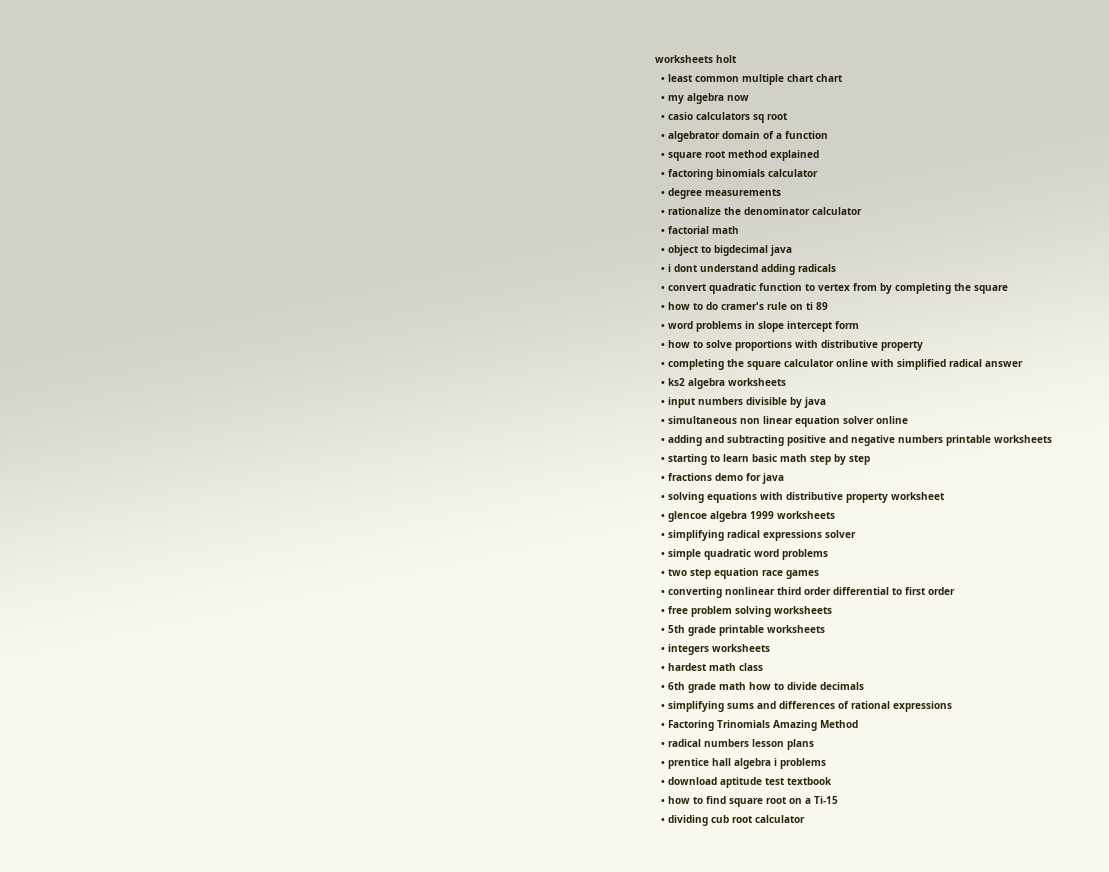worksheets holt
  • least common multiple chart chart
  • my algebra now
  • casio calculators sq root
  • algebrator domain of a function
  • square root method explained
  • factoring binomials calculator
  • degree measurements
  • rationalize the denominator calculator
  • factorial math
  • object to bigdecimal java
  • i dont understand adding radicals
  • convert quadratic function to vertex from by completing the square
  • how to do cramer's rule on ti 89
  • word problems in slope intercept form
  • how to solve proportions with distributive property
  • completing the square calculator online with simplified radical answer
  • ks2 algebra worksheets
  • input numbers divisible by java
  • simultaneous non linear equation solver online
  • adding and subtracting positive and negative numbers printable worksheets
  • starting to learn basic math step by step
  • fractions demo for java
  • solving equations with distributive property worksheet
  • glencoe algebra 1999 worksheets
  • simplifying radical expressions solver
  • simple quadratic word problems
  • two step equation race games
  • converting nonlinear third order differential to first order
  • free problem solving worksheets
  • 5th grade printable worksheets
  • integers worksheets
  • hardest math class
  • 6th grade math how to divide decimals
  • simplifying sums and differences of rational expressions
  • Factoring Trinomials Amazing Method
  • radical numbers lesson plans
  • prentice hall algebra i problems
  • download aptitude test textbook
  • how to find square root on a Ti-15
  • dividing cub root calculator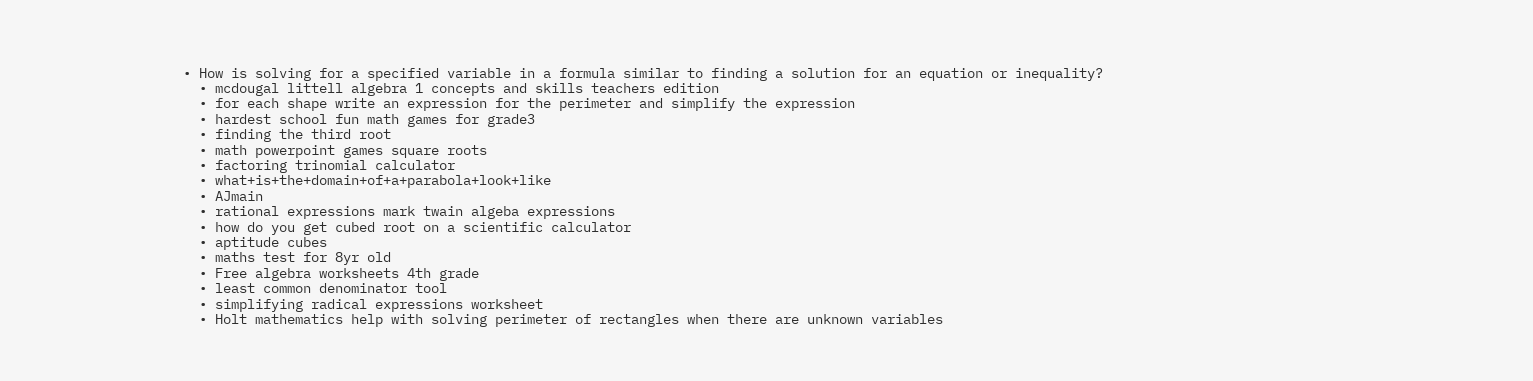• How is solving for a specified variable in a formula similar to finding a solution for an equation or inequality?
  • mcdougal littell algebra 1 concepts and skills teachers edition
  • for each shape write an expression for the perimeter and simplify the expression
  • hardest school fun math games for grade3
  • finding the third root
  • math powerpoint games square roots
  • factoring trinomial calculator
  • what+is+the+domain+of+a+parabola+look+like
  • AJmain
  • rational expressions mark twain algeba expressions
  • how do you get cubed root on a scientific calculator
  • aptitude cubes
  • maths test for 8yr old
  • Free algebra worksheets 4th grade
  • least common denominator tool
  • simplifying radical expressions worksheet
  • Holt mathematics help with solving perimeter of rectangles when there are unknown variables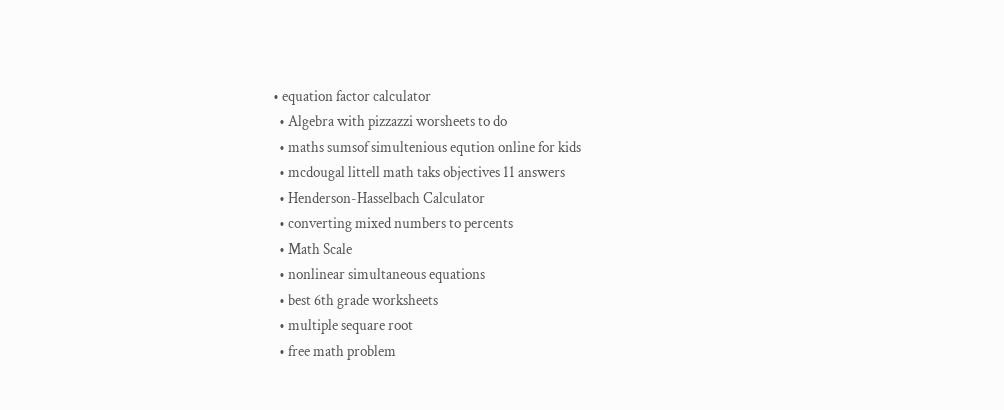• equation factor calculator
  • Algebra with pizzazzi worsheets to do
  • maths sumsof simultenious eqution online for kids
  • mcdougal littell math taks objectives 11 answers
  • Henderson-Hasselbach Calculator
  • converting mixed numbers to percents
  • Math Scale
  • nonlinear simultaneous equations
  • best 6th grade worksheets
  • multiple sequare root
  • free math problem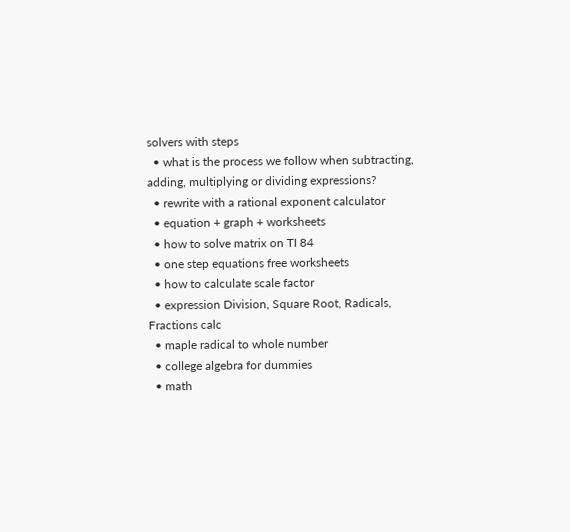solvers with steps
  • what is the process we follow when subtracting, adding, multiplying or dividing expressions?
  • rewrite with a rational exponent calculator
  • equation + graph + worksheets
  • how to solve matrix on TI 84
  • one step equations free worksheets
  • how to calculate scale factor
  • expression Division, Square Root, Radicals, Fractions calc
  • maple radical to whole number
  • college algebra for dummies
  • math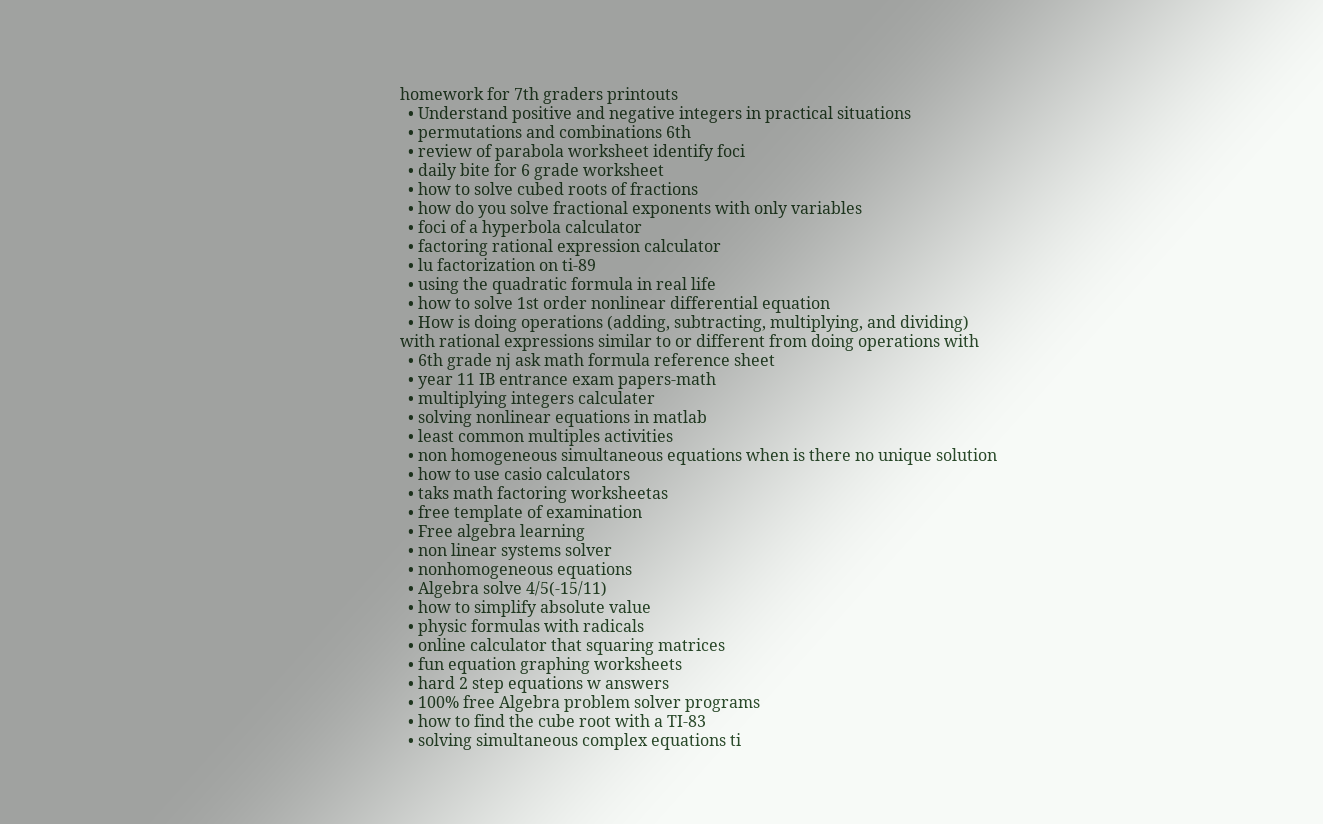homework for 7th graders printouts
  • Understand positive and negative integers in practical situations
  • permutations and combinations 6th
  • review of parabola worksheet identify foci
  • daily bite for 6 grade worksheet
  • how to solve cubed roots of fractions
  • how do you solve fractional exponents with only variables
  • foci of a hyperbola calculator
  • factoring rational expression calculator
  • lu factorization on ti-89
  • using the quadratic formula in real life
  • how to solve 1st order nonlinear differential equation
  • How is doing operations (adding, subtracting, multiplying, and dividing) with rational expressions similar to or different from doing operations with
  • 6th grade nj ask math formula reference sheet
  • year 11 IB entrance exam papers-math
  • multiplying integers calculater
  • solving nonlinear equations in matlab
  • least common multiples activities
  • non homogeneous simultaneous equations when is there no unique solution
  • how to use casio calculators
  • taks math factoring worksheetas
  • free template of examination
  • Free algebra learning
  • non linear systems solver
  • nonhomogeneous equations
  • Algebra solve 4/5(-15/11)
  • how to simplify absolute value
  • physic formulas with radicals
  • online calculator that squaring matrices
  • fun equation graphing worksheets
  • hard 2 step equations w answers
  • 100% free Algebra problem solver programs
  • how to find the cube root with a TI-83
  • solving simultaneous complex equations ti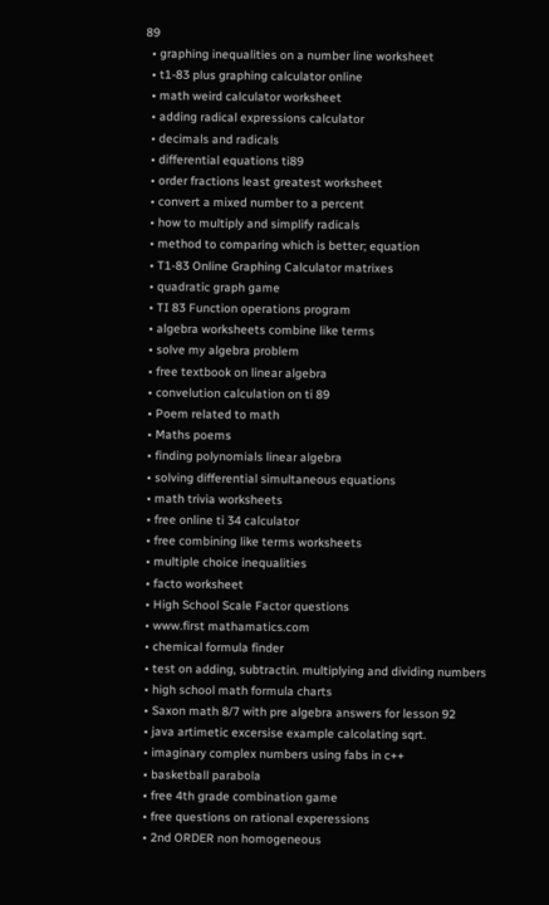89
  • graphing inequalities on a number line worksheet
  • t1-83 plus graphing calculator online
  • math weird calculator worksheet
  • adding radical expressions calculator
  • decimals and radicals
  • differential equations ti89
  • order fractions least greatest worksheet
  • convert a mixed number to a percent
  • how to multiply and simplify radicals
  • method to comparing which is better; equation
  • T1-83 Online Graphing Calculator matrixes
  • quadratic graph game
  • TI 83 Function operations program
  • algebra worksheets combine like terms
  • solve my algebra problem
  • free textbook on linear algebra
  • convelution calculation on ti 89
  • Poem related to math
  • Maths poems
  • finding polynomials linear algebra
  • solving differential simultaneous equations
  • math trivia worksheets
  • free online ti 34 calculator
  • free combining like terms worksheets
  • multiple choice inequalities
  • facto worksheet
  • High School Scale Factor questions
  • www.first mathamatics.com
  • chemical formula finder
  • test on adding, subtractin. multiplying and dividing numbers
  • high school math formula charts
  • Saxon math 8/7 with pre algebra answers for lesson 92
  • java artimetic excersise example calcolating sqrt.
  • imaginary complex numbers using fabs in c++
  • basketball parabola
  • free 4th grade combination game
  • free questions on rational experessions
  • 2nd ORDER non homogeneous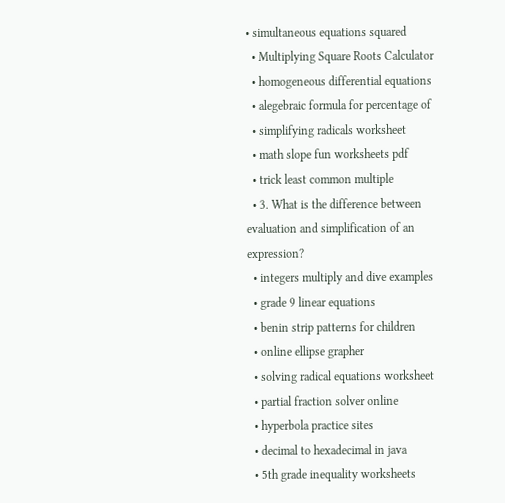• simultaneous equations squared
  • Multiplying Square Roots Calculator
  • homogeneous differential equations
  • alegebraic formula for percentage of
  • simplifying radicals worksheet
  • math slope fun worksheets pdf
  • trick least common multiple
  • 3. What is the difference between evaluation and simplification of an expression?
  • integers multiply and dive examples
  • grade 9 linear equations
  • benin strip patterns for children
  • online ellipse grapher
  • solving radical equations worksheet
  • partial fraction solver online
  • hyperbola practice sites
  • decimal to hexadecimal in java
  • 5th grade inequality worksheets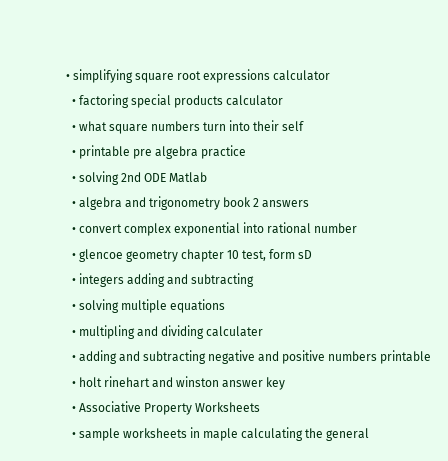• simplifying square root expressions calculator
  • factoring special products calculator
  • what square numbers turn into their self
  • printable pre algebra practice
  • solving 2nd ODE Matlab
  • algebra and trigonometry book 2 answers
  • convert complex exponential into rational number
  • glencoe geometry chapter 10 test, form sD
  • integers adding and subtracting
  • solving multiple equations
  • multipling and dividing calculater
  • adding and subtracting negative and positive numbers printable
  • holt rinehart and winston answer key
  • Associative Property Worksheets
  • sample worksheets in maple calculating the general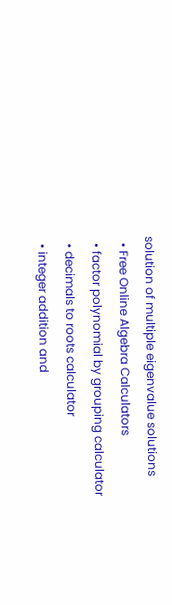solution of multiple eigenvalue solutions
  • Free Online Algebra Calculators
  • factor polynomial by grouping calculator
  • decimals to roots calculator
  • integer addition and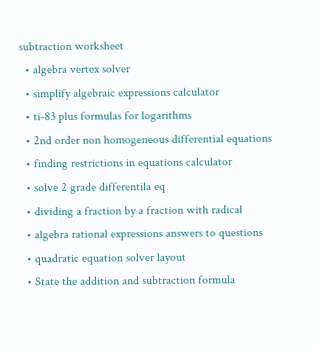subtraction worksheet
  • algebra vertex solver
  • simplify algebraic expressions calculator
  • ti-83 plus formulas for logarithms
  • 2nd order non homogeneous differential equations
  • finding restrictions in equations calculator
  • solve 2 grade differentila eq
  • dividing a fraction by a fraction with radical
  • algebra rational expressions answers to questions
  • quadratic equation solver layout
  • State the addition and subtraction formula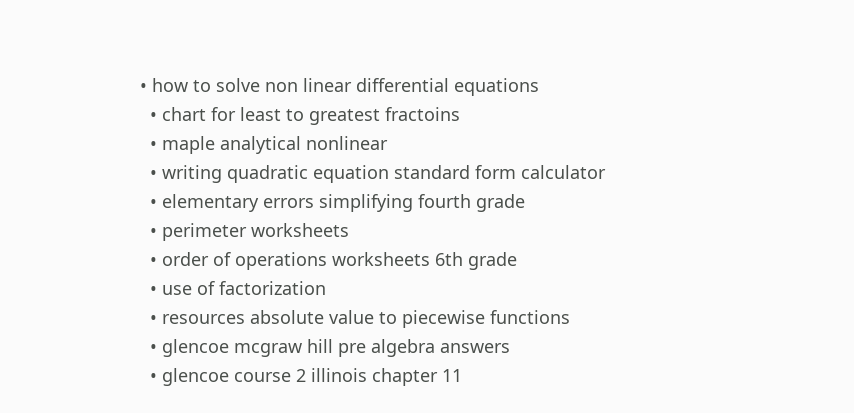• how to solve non linear differential equations
  • chart for least to greatest fractoins
  • maple analytical nonlinear
  • writing quadratic equation standard form calculator
  • elementary errors simplifying fourth grade
  • perimeter worksheets
  • order of operations worksheets 6th grade
  • use of factorization
  • resources absolute value to piecewise functions
  • glencoe mcgraw hill pre algebra answers
  • glencoe course 2 illinois chapter 11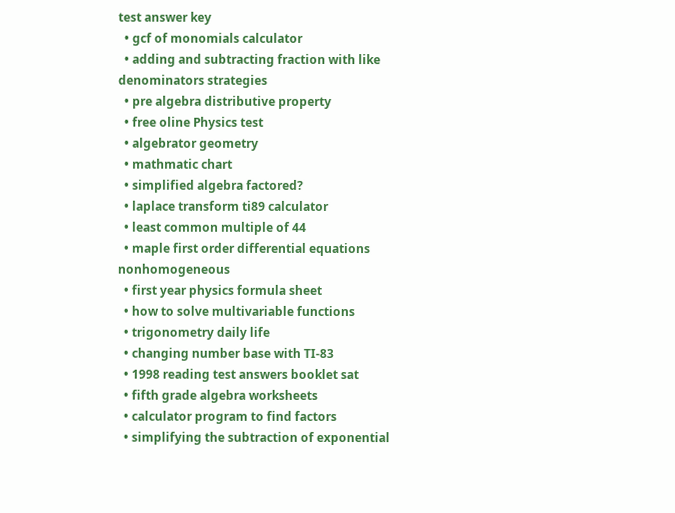test answer key
  • gcf of monomials calculator
  • adding and subtracting fraction with like denominators strategies
  • pre algebra distributive property
  • free oline Physics test
  • algebrator geometry
  • mathmatic chart
  • simplified algebra factored?
  • laplace transform ti89 calculator
  • least common multiple of 44
  • maple first order differential equations nonhomogeneous
  • first year physics formula sheet
  • how to solve multivariable functions
  • trigonometry daily life
  • changing number base with TI-83
  • 1998 reading test answers booklet sat
  • fifth grade algebra worksheets
  • calculator program to find factors
  • simplifying the subtraction of exponential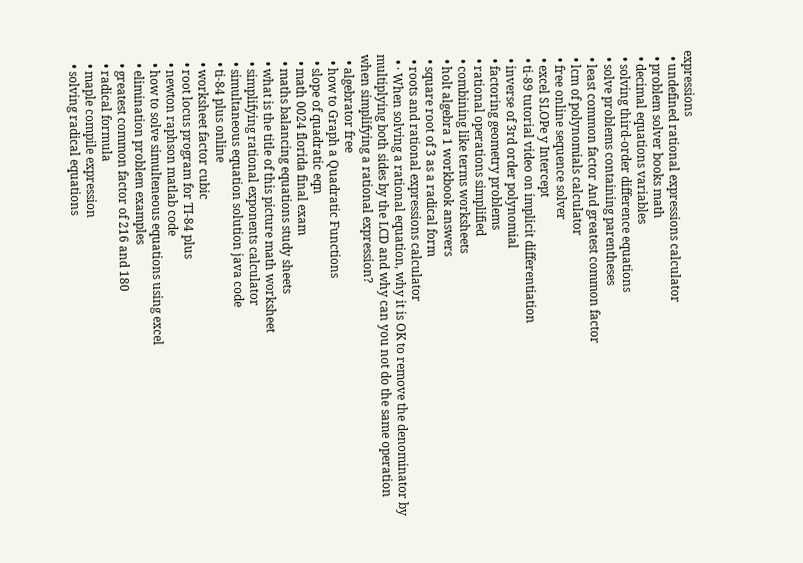expressions
  • undefined rational expressions calculator
  • problem solver books math
  • decimal equations variables
  • solving third-order difference equations
  • solve problems containing parentheses
  • least common factor And greatest common factor
  • lcm of polynomials calculator
  • free online sequence solver
  • excel SLOPe y Intercept
  • ti-89 tutorial video on implicit differentiation
  • inverse of 3rd order polynomial
  • factoring geometry problems
  • rational operations simplified
  • combining like terms worksheets
  • holt algebra 1 workbook answers
  • square root of 3 as a radical form
  • roots and rational expressions calculator
  • · When solving a rational equation, why it is OK to remove the denominator by multiplying both sides by the LCD and why can you not do the same operation when simplifying a rational expression?
  • algebrator free
  • how to Graph a Quadratic Functions
  • slope of quadratic eqn
  • math 0024 florida final exam
  • maths balancing equations study sheets
  • what is the title of this picture math worksheet
  • simplifying rational exponents calculator
  • simultaneous equation solution java code
  • ti-84 plus online
  • worksheet factor cubic
  • root locus program for TI-84 plus
  • newton raphson matlab code
  • how to solve simulteneous equations using excel
  • elimination problem examples
  • greatest common factor of 216 and 180
  • radical formula
  • maple compile expression
  • solving radical equations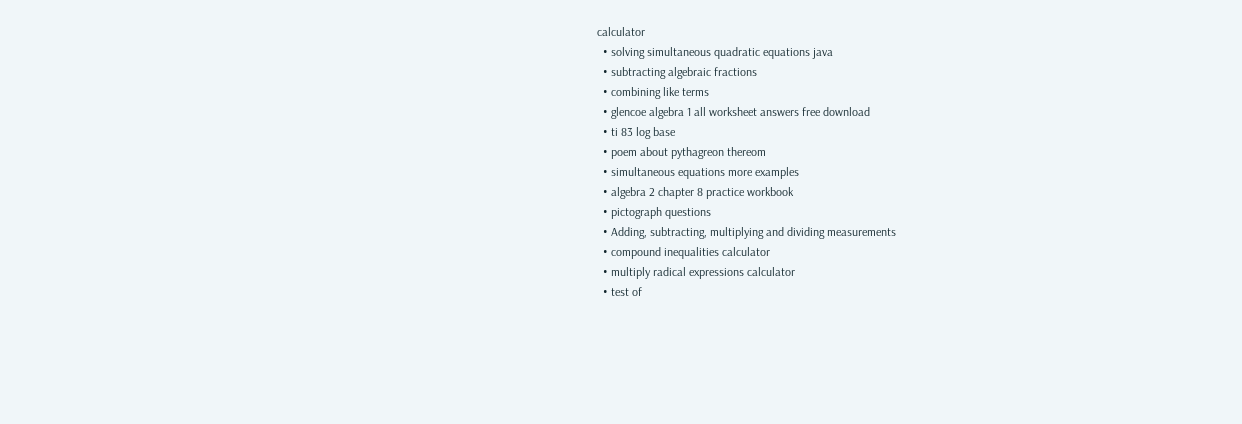calculator
  • solving simultaneous quadratic equations java
  • subtracting algebraic fractions
  • combining like terms
  • glencoe algebra 1 all worksheet answers free download
  • ti 83 log base
  • poem about pythagreon thereom
  • simultaneous equations more examples
  • algebra 2 chapter 8 practice workbook
  • pictograph questions
  • Adding, subtracting, multiplying and dividing measurements
  • compound inequalities calculator
  • multiply radical expressions calculator
  • test of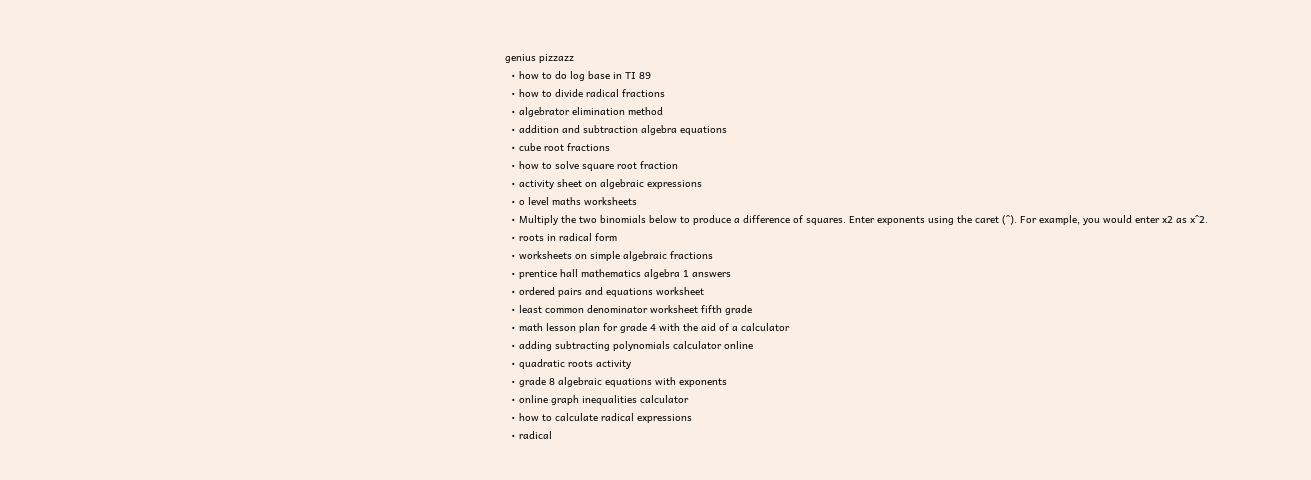genius pizzazz
  • how to do log base in TI 89
  • how to divide radical fractions
  • algebrator elimination method
  • addition and subtraction algebra equations
  • cube root fractions
  • how to solve square root fraction
  • activity sheet on algebraic expressions
  • o level maths worksheets
  • Multiply the two binomials below to produce a difference of squares. Enter exponents using the caret (^). For example, you would enter x2 as x^2.
  • roots in radical form
  • worksheets on simple algebraic fractions
  • prentice hall mathematics algebra 1 answers
  • ordered pairs and equations worksheet
  • least common denominator worksheet fifth grade
  • math lesson plan for grade 4 with the aid of a calculator
  • adding subtracting polynomials calculator online
  • quadratic roots activity
  • grade 8 algebraic equations with exponents
  • online graph inequalities calculator
  • how to calculate radical expressions
  • radical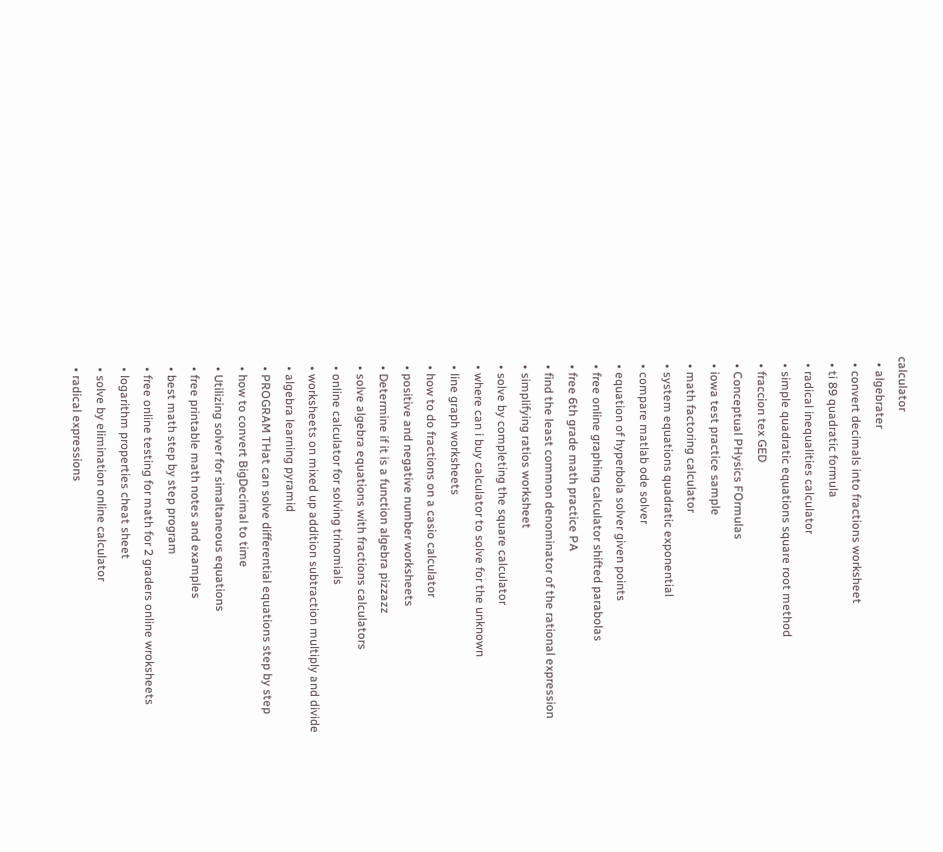calculator
  • algebrater
  • convert decimals into fractions worksheet
  • ti 89 quadratic formula
  • radical inequalities calculator
  • simple quadratic equations square root method
  • fraccion tex GED
  • Conceptual PHysics FOrmulas
  • iowa test practice sample
  • math factoring calculator
  • system equations quadratic exponential
  • compare matlab ode solver
  • equation of hyperbola solver given points
  • free online graphing calculator shifted parabolas
  • free 6th grade math practice PA
  • find the least common denominator of the rational expression
  • simplifying ratios worksheet
  • solve by completing the square calculator
  • where can i buy calculator to solve for the unknown
  • line graph worksheets
  • how to do fractions on a casio calculator
  • positive and negative number worksheets
  • Determine if it is a function algebra pizzazz
  • solve algebra equations with fractions calculators
  • online calculator for solving trinomials
  • worksheets on mixed up addition subtraction multiply and divide
  • algebra learning pyramid
  • PROGRAM THat can solve differential equations step by step
  • how to convert BigDecimal to time
  • Utilizing solver for simaltaneous equations
  • free printable math notes and examples
  • best math step by step program
  • free online testing for math for 2 graders online wroksheets
  • logarithm properties cheat sheet
  • solve by elimination online calculator
  • radical expressions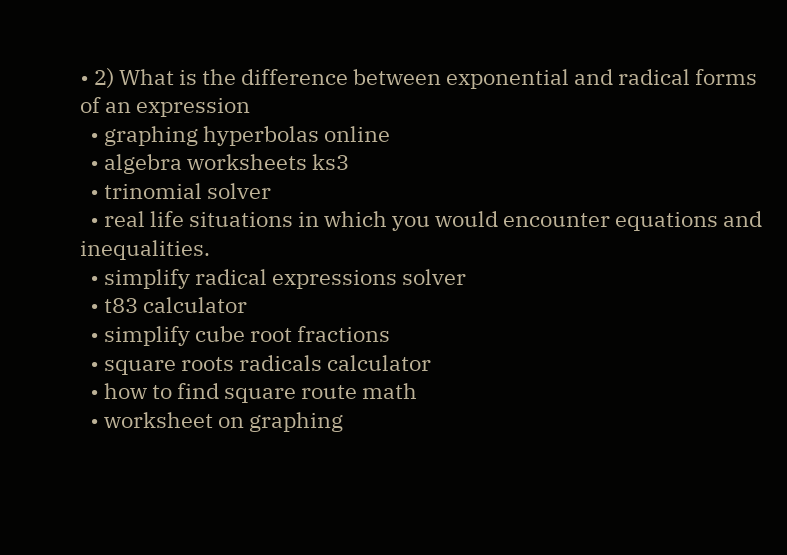• 2) What is the difference between exponential and radical forms of an expression
  • graphing hyperbolas online
  • algebra worksheets ks3
  • trinomial solver
  • real life situations in which you would encounter equations and inequalities.
  • simplify radical expressions solver
  • t83 calculator
  • simplify cube root fractions
  • square roots radicals calculator
  • how to find square route math
  • worksheet on graphing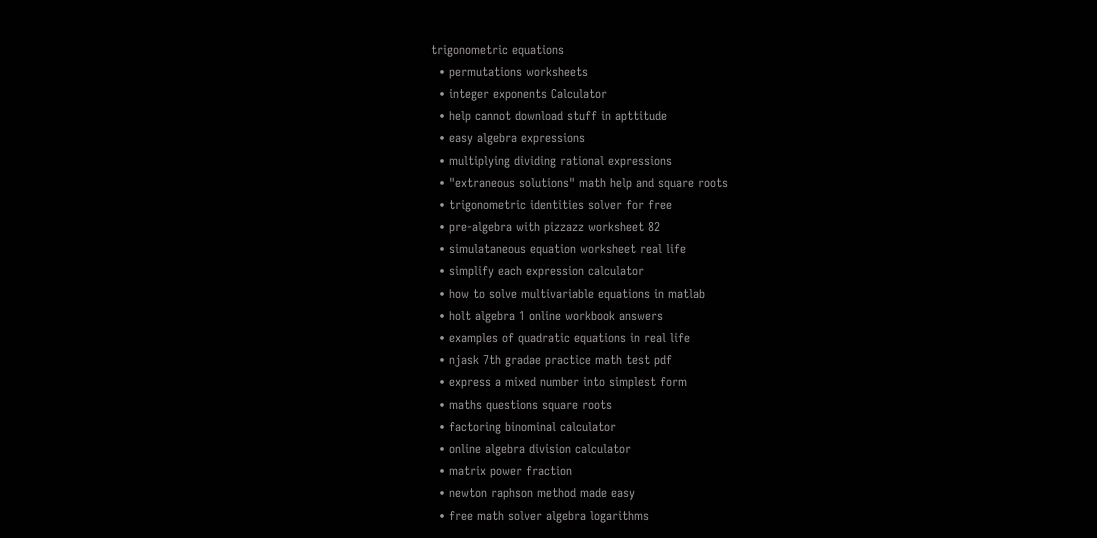trigonometric equations
  • permutations worksheets
  • integer exponents Calculator
  • help cannot download stuff in apttitude
  • easy algebra expressions
  • multiplying dividing rational expressions
  • "extraneous solutions" math help and square roots
  • trigonometric identities solver for free
  • pre-algebra with pizzazz worksheet 82
  • simulataneous equation worksheet real life
  • simplify each expression calculator
  • how to solve multivariable equations in matlab
  • holt algebra 1 online workbook answers
  • examples of quadratic equations in real life
  • njask 7th gradae practice math test pdf
  • express a mixed number into simplest form
  • maths questions square roots
  • factoring binominal calculator
  • online algebra division calculator
  • matrix power fraction
  • newton raphson method made easy
  • free math solver algebra logarithms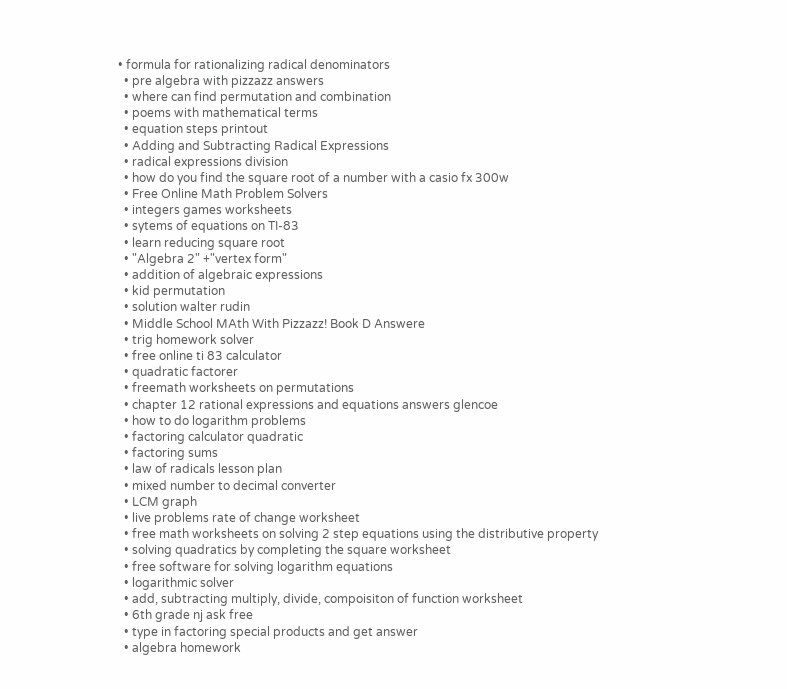• formula for rationalizing radical denominators
  • pre algebra with pizzazz answers
  • where can find permutation and combination
  • poems with mathematical terms
  • equation steps printout
  • Adding and Subtracting Radical Expressions
  • radical expressions division
  • how do you find the square root of a number with a casio fx 300w
  • Free Online Math Problem Solvers
  • integers games worksheets
  • sytems of equations on TI-83
  • learn reducing square root
  • "Algebra 2" +"vertex form"
  • addition of algebraic expressions
  • kid permutation
  • solution walter rudin
  • Middle School MAth With Pizzazz! Book D Answere
  • trig homework solver
  • free online ti 83 calculator
  • quadratic factorer
  • freemath worksheets on permutations
  • chapter 12 rational expressions and equations answers glencoe
  • how to do logarithm problems
  • factoring calculator quadratic
  • factoring sums
  • law of radicals lesson plan
  • mixed number to decimal converter
  • LCM graph
  • live problems rate of change worksheet
  • free math worksheets on solving 2 step equations using the distributive property
  • solving quadratics by completing the square worksheet
  • free software for solving logarithm equations
  • logarithmic solver
  • add, subtracting multiply, divide, compoisiton of function worksheet
  • 6th grade nj ask free
  • type in factoring special products and get answer
  • algebra homework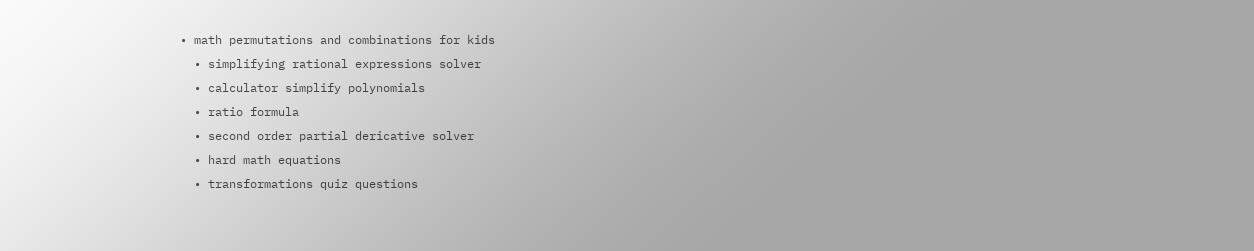• math permutations and combinations for kids
  • simplifying rational expressions solver
  • calculator simplify polynomials
  • ratio formula
  • second order partial dericative solver
  • hard math equations
  • transformations quiz questions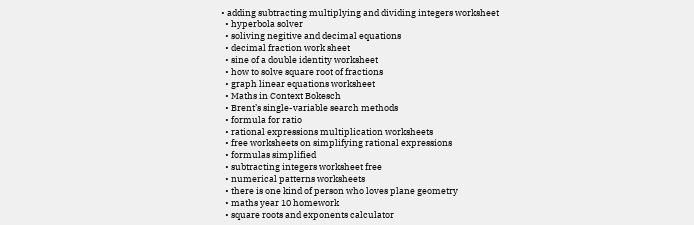• adding subtracting multiplying and dividing integers worksheet
  • hyperbola solver
  • soliving negitive and decimal equations
  • decimal fraction work sheet
  • sine of a double identity worksheet
  • how to solve square root of fractions
  • graph linear equations worksheet
  • Maths in Context Bokesch
  • Brent’s single-variable search methods
  • formula for ratio
  • rational expressions multiplication worksheets
  • free worksheets on simplifying rational expressions
  • formulas simplified
  • subtracting integers worksheet free
  • numerical patterns worksheets
  • there is one kind of person who loves plane geometry
  • maths year 10 homework
  • square roots and exponents calculator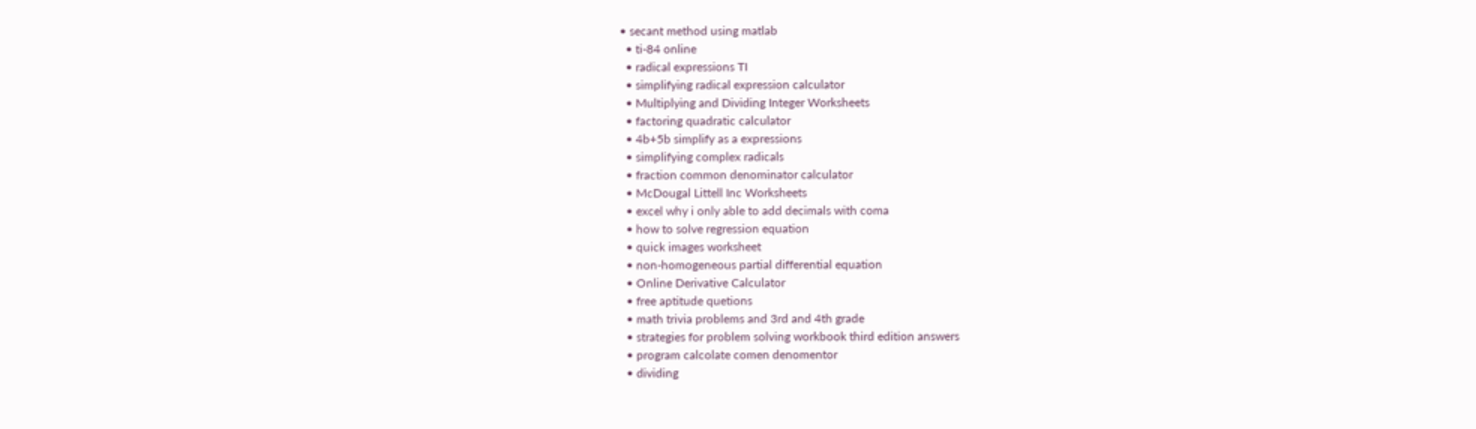• secant method using matlab
  • ti-84 online
  • radical expressions TI
  • simplifying radical expression calculator
  • Multiplying and Dividing Integer Worksheets
  • factoring quadratic calculator
  • 4b+5b simplify as a expressions
  • simplifying complex radicals
  • fraction common denominator calculator
  • McDougal Littell Inc Worksheets
  • excel why i only able to add decimals with coma
  • how to solve regression equation
  • quick images worksheet
  • non-homogeneous partial differential equation
  • Online Derivative Calculator
  • free aptitude quetions
  • math trivia problems and 3rd and 4th grade
  • strategies for problem solving workbook third edition answers
  • program calcolate comen denomentor
  • dividing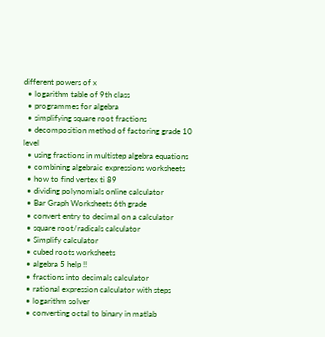different powers of x
  • logarithm table of 9th class
  • programmes for algebra
  • simplifying square root fractions
  • decomposition method of factoring grade 10 level
  • using fractions in multistep algebra equations
  • combining algebraic expressions worksheets
  • how to find vertex ti 89
  • dividing polynomials online calculator
  • Bar Graph Worksheets 6th grade
  • convert entry to decimal on a calculator
  • square root/radicals calculator
  • Simplify calculator
  • cubed roots worksheets
  • algebra 5 help !!
  • fractions into decimals calculator
  • rational expression calculator with steps
  • logarithm solver
  • converting octal to binary in matlab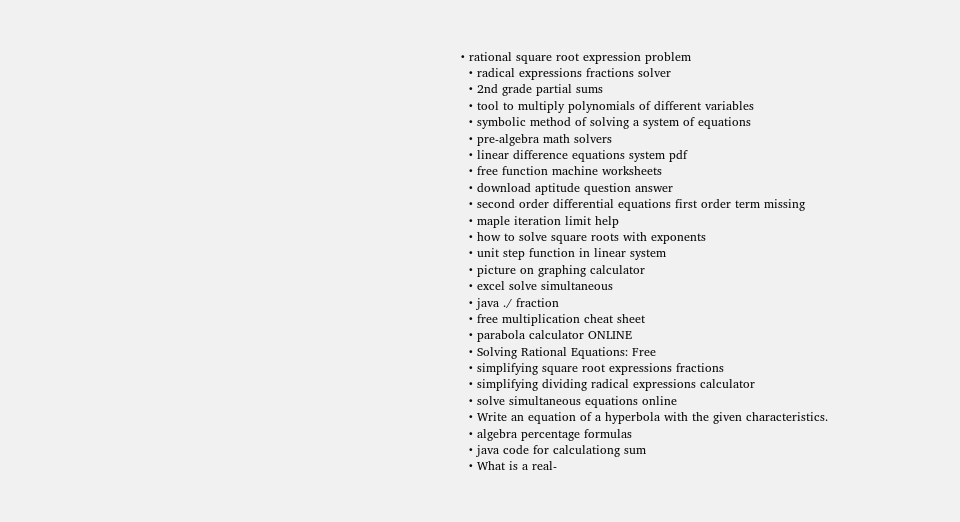• rational square root expression problem
  • radical expressions fractions solver
  • 2nd grade partial sums
  • tool to multiply polynomials of different variables
  • symbolic method of solving a system of equations
  • pre-algebra math solvers
  • linear difference equations system pdf
  • free function machine worksheets
  • download aptitude question answer
  • second order differential equations first order term missing
  • maple iteration limit help
  • how to solve square roots with exponents
  • unit step function in linear system
  • picture on graphing calculator
  • excel solve simultaneous
  • java ./ fraction
  • free multiplication cheat sheet
  • parabola calculator ONLINE
  • Solving Rational Equations: Free
  • simplifying square root expressions fractions
  • simplifying dividing radical expressions calculator
  • solve simultaneous equations online
  • Write an equation of a hyperbola with the given characteristics.
  • algebra percentage formulas
  • java code for calculationg sum
  • What is a real-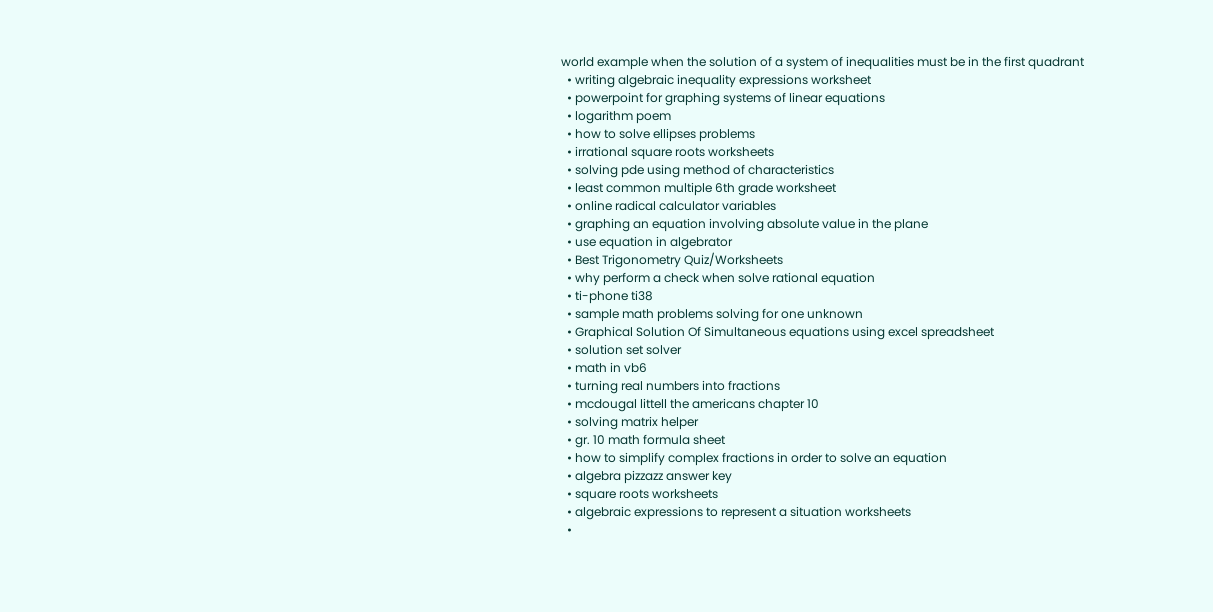world example when the solution of a system of inequalities must be in the first quadrant
  • writing algebraic inequality expressions worksheet
  • powerpoint for graphing systems of linear equations
  • logarithm poem
  • how to solve ellipses problems
  • irrational square roots worksheets
  • solving pde using method of characteristics
  • least common multiple 6th grade worksheet
  • online radical calculator variables
  • graphing an equation involving absolute value in the plane
  • use equation in algebrator
  • Best Trigonometry Quiz/Worksheets
  • why perform a check when solve rational equation
  • ti-phone ti38
  • sample math problems solving for one unknown
  • Graphical Solution Of Simultaneous equations using excel spreadsheet
  • solution set solver
  • math in vb6
  • turning real numbers into fractions
  • mcdougal littell the americans chapter 10
  • solving matrix helper
  • gr. 10 math formula sheet
  • how to simplify complex fractions in order to solve an equation
  • algebra pizzazz answer key
  • square roots worksheets
  • algebraic expressions to represent a situation worksheets
  •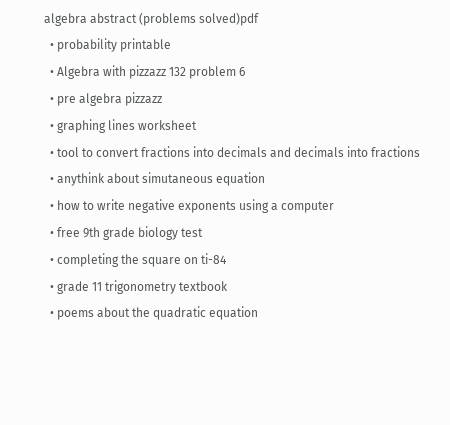algebra abstract (problems solved)pdf
  • probability printable
  • Algebra with pizzazz 132 problem 6
  • pre algebra pizzazz
  • graphing lines worksheet
  • tool to convert fractions into decimals and decimals into fractions
  • anythink about simutaneous equation
  • how to write negative exponents using a computer
  • free 9th grade biology test
  • completing the square on ti-84
  • grade 11 trigonometry textbook
  • poems about the quadratic equation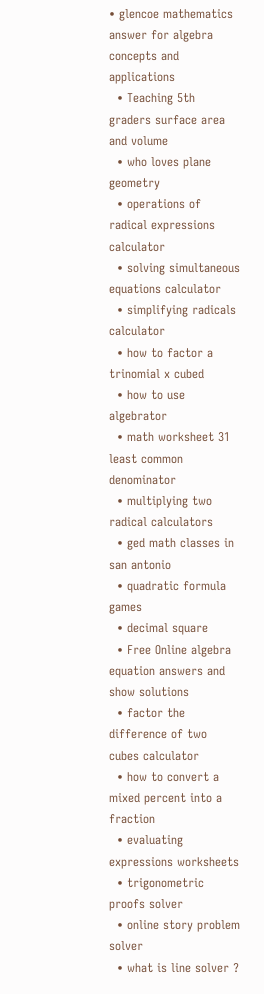• glencoe mathematics answer for algebra concepts and applications
  • Teaching 5th graders surface area and volume
  • who loves plane geometry
  • operations of radical expressions calculator
  • solving simultaneous equations calculator
  • simplifying radicals calculator
  • how to factor a trinomial x cubed
  • how to use algebrator
  • math worksheet 31 least common denominator
  • multiplying two radical calculators
  • ged math classes in san antonio
  • quadratic formula games
  • decimal square
  • Free Online algebra equation answers and show solutions
  • factor the difference of two cubes calculator
  • how to convert a mixed percent into a fraction
  • evaluating expressions worksheets
  • trigonometric proofs solver
  • online story problem solver
  • what is line solver ?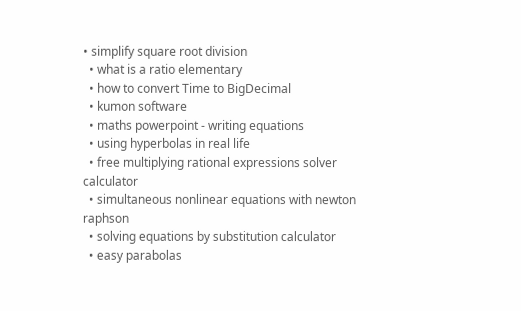• simplify square root division
  • what is a ratio elementary
  • how to convert Time to BigDecimal
  • kumon software
  • maths powerpoint - writing equations
  • using hyperbolas in real life
  • free multiplying rational expressions solver calculator
  • simultaneous nonlinear equations with newton raphson
  • solving equations by substitution calculator
  • easy parabolas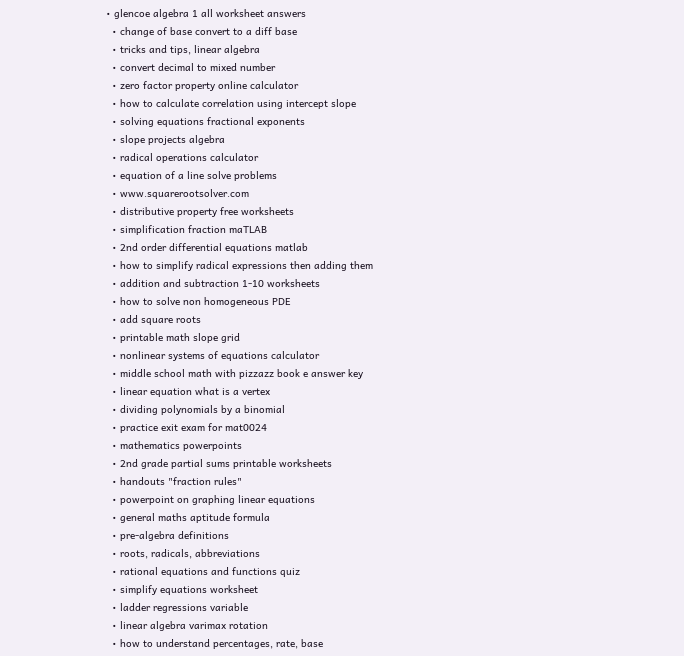• glencoe algebra 1 all worksheet answers
  • change of base convert to a diff base
  • tricks and tips, linear algebra
  • convert decimal to mixed number
  • zero factor property online calculator
  • how to calculate correlation using intercept slope
  • solving equations fractional exponents
  • slope projects algebra
  • radical operations calculator
  • equation of a line solve problems
  • www.squarerootsolver.com
  • distributive property free worksheets
  • simplification fraction maTLAB
  • 2nd order differential equations matlab
  • how to simplify radical expressions then adding them
  • addition and subtraction 1-10 worksheets
  • how to solve non homogeneous PDE
  • add square roots
  • printable math slope grid
  • nonlinear systems of equations calculator
  • middle school math with pizzazz book e answer key
  • linear equation what is a vertex
  • dividing polynomials by a binomial
  • practice exit exam for mat0024
  • mathematics powerpoints
  • 2nd grade partial sums printable worksheets
  • handouts "fraction rules"
  • powerpoint on graphing linear equations
  • general maths aptitude formula
  • pre-algebra definitions
  • roots, radicals, abbreviations
  • rational equations and functions quiz
  • simplify equations worksheet
  • ladder regressions variable
  • linear algebra varimax rotation
  • how to understand percentages, rate, base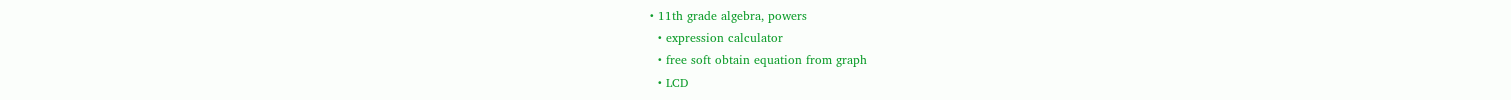• 11th grade algebra, powers
  • expression calculator
  • free soft obtain equation from graph
  • LCD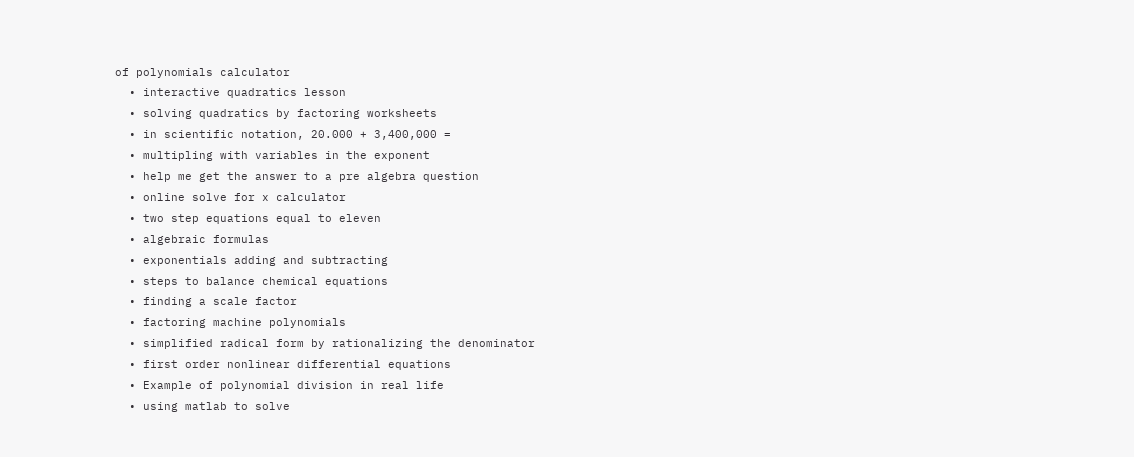of polynomials calculator
  • interactive quadratics lesson
  • solving quadratics by factoring worksheets
  • in scientific notation, 20.000 + 3,400,000 =
  • multipling with variables in the exponent
  • help me get the answer to a pre algebra question
  • online solve for x calculator
  • two step equations equal to eleven
  • algebraic formulas
  • exponentials adding and subtracting
  • steps to balance chemical equations
  • finding a scale factor
  • factoring machine polynomials
  • simplified radical form by rationalizing the denominator
  • first order nonlinear differential equations
  • Example of polynomial division in real life
  • using matlab to solve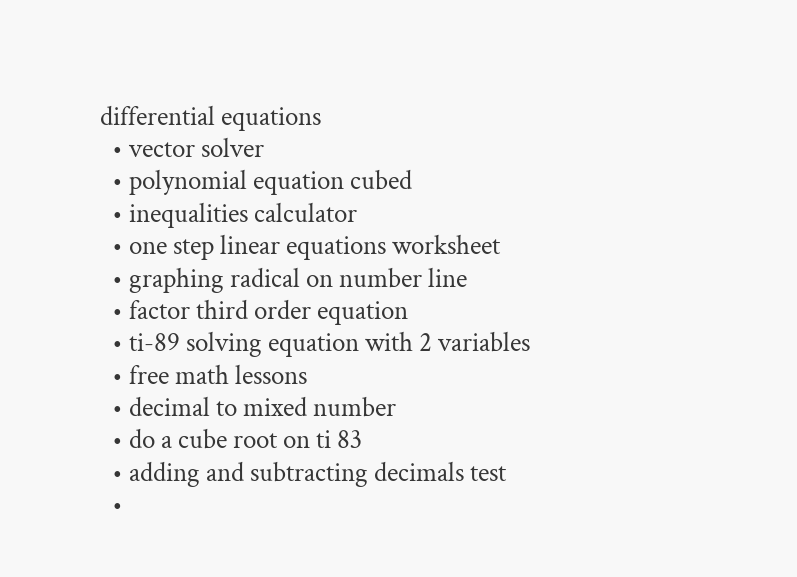differential equations
  • vector solver
  • polynomial equation cubed
  • inequalities calculator
  • one step linear equations worksheet
  • graphing radical on number line
  • factor third order equation
  • ti-89 solving equation with 2 variables
  • free math lessons
  • decimal to mixed number
  • do a cube root on ti 83
  • adding and subtracting decimals test
  •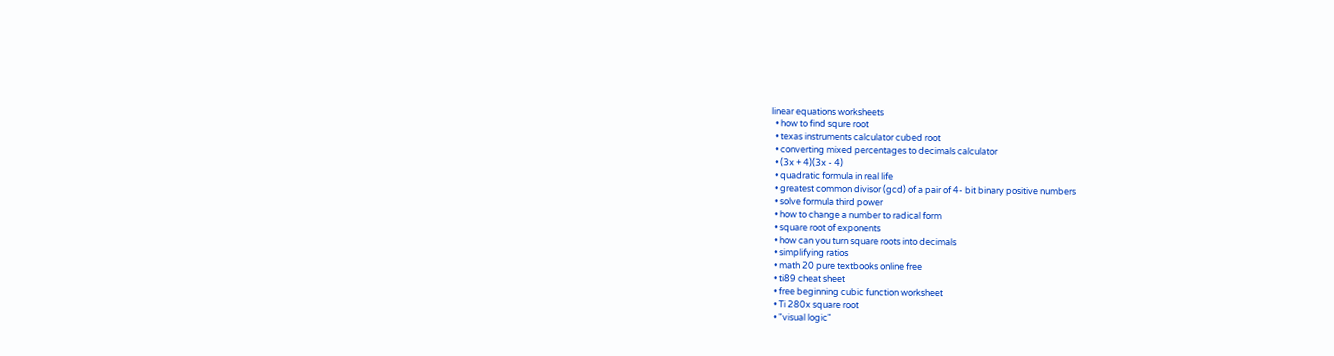linear equations worksheets
  • how to find squre root
  • texas instruments calculator cubed root
  • converting mixed percentages to decimals calculator
  • (3x + 4)(3x - 4)
  • quadratic formula in real life
  • greatest common divisor (gcd) of a pair of 4- bit binary positive numbers
  • solve formula third power
  • how to change a number to radical form
  • square root of exponents
  • how can you turn square roots into decimals
  • simplifying ratios
  • math 20 pure textbooks online free
  • ti89 cheat sheet
  • free beginning cubic function worksheet
  • Ti 280x square root
  • "visual logic"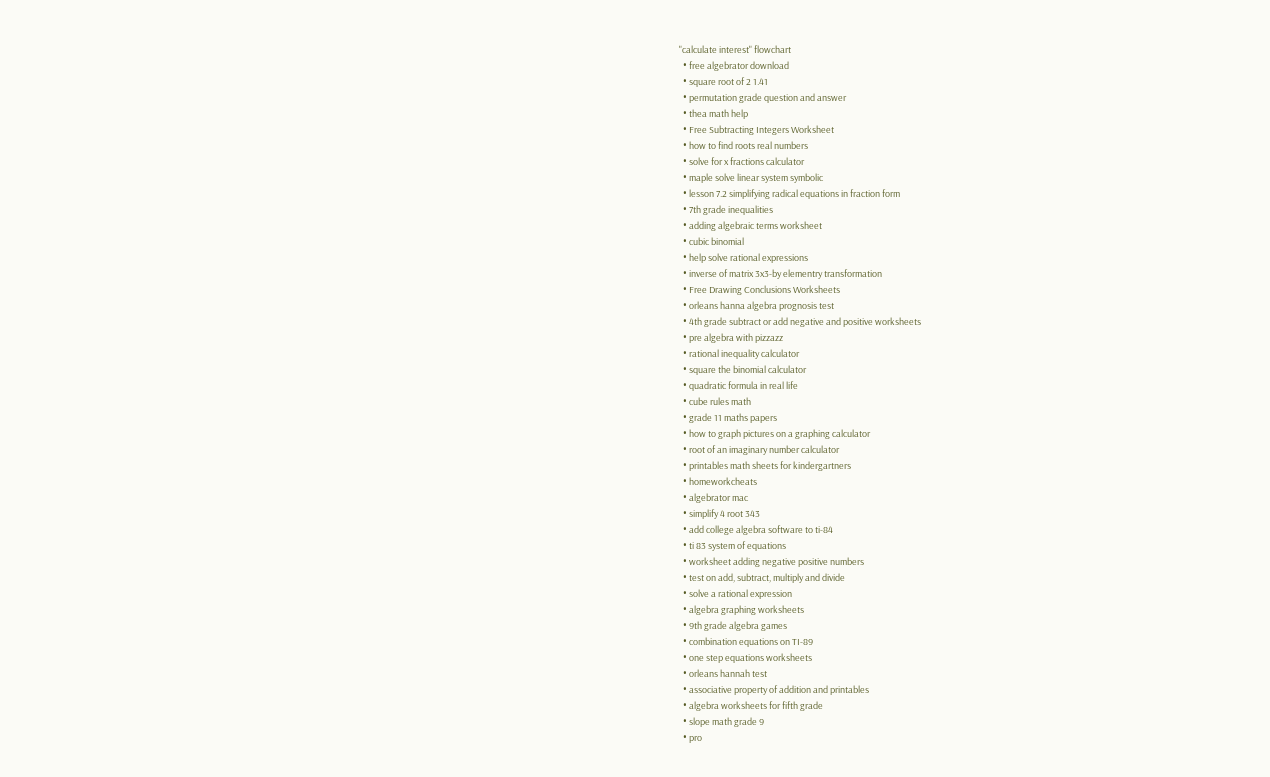"calculate interest" flowchart
  • free algebrator download
  • square root of 2 1.41
  • permutation grade question and answer
  • thea math help
  • Free Subtracting Integers Worksheet
  • how to find roots real numbers
  • solve for x fractions calculator
  • maple solve linear system symbolic
  • lesson 7.2 simplifying radical equations in fraction form
  • 7th grade inequalities
  • adding algebraic terms worksheet
  • cubic binomial
  • help solve rational expressions
  • inverse of matrix 3x3-by elementry transformation
  • Free Drawing Conclusions Worksheets
  • orleans hanna algebra prognosis test
  • 4th grade subtract or add negative and positive worksheets
  • pre algebra with pizzazz
  • rational inequality calculator
  • square the binomial calculator
  • quadratic formula in real life
  • cube rules math
  • grade 11 maths papers
  • how to graph pictures on a graphing calculator
  • root of an imaginary number calculator
  • printables math sheets for kindergartners
  • homeworkcheats
  • algebrator mac
  • simplify 4 root 343
  • add college algebra software to ti-84
  • ti 83 system of equations
  • worksheet adding negative positive numbers
  • test on add, subtract, multiply and divide
  • solve a rational expression
  • algebra graphing worksheets
  • 9th grade algebra games
  • combination equations on TI-89
  • one step equations worksheets
  • orleans hannah test
  • associative property of addition and printables
  • algebra worksheets for fifth grade
  • slope math grade 9
  • pro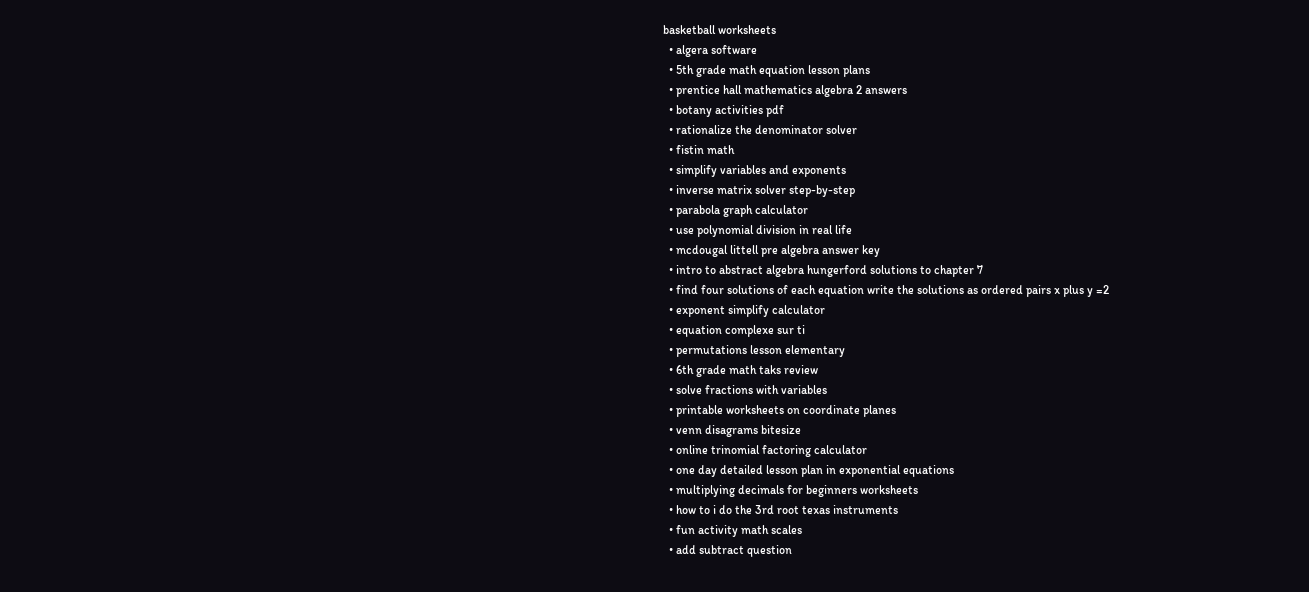basketball worksheets
  • algera software
  • 5th grade math equation lesson plans
  • prentice hall mathematics algebra 2 answers
  • botany activities pdf
  • rationalize the denominator solver
  • fistin math
  • simplify variables and exponents
  • inverse matrix solver step-by-step
  • parabola graph calculator
  • use polynomial division in real life
  • mcdougal littell pre algebra answer key
  • intro to abstract algebra hungerford solutions to chapter 7
  • find four solutions of each equation write the solutions as ordered pairs x plus y =2
  • exponent simplify calculator
  • equation complexe sur ti
  • permutations lesson elementary
  • 6th grade math taks review
  • solve fractions with variables
  • printable worksheets on coordinate planes
  • venn disagrams bitesize
  • online trinomial factoring calculator
  • one day detailed lesson plan in exponential equations
  • multiplying decimals for beginners worksheets
  • how to i do the 3rd root texas instruments
  • fun activity math scales
  • add subtract question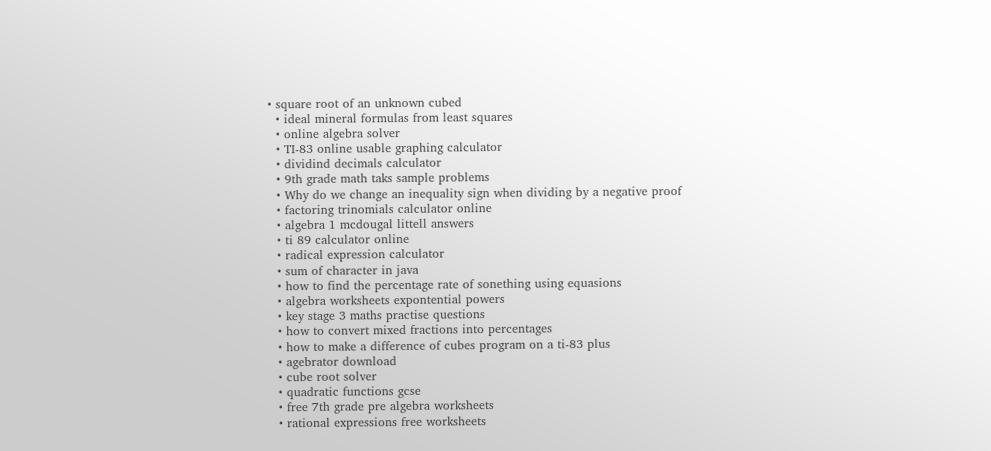• square root of an unknown cubed
  • ideal mineral formulas from least squares
  • online algebra solver
  • TI-83 online usable graphing calculator
  • dividind decimals calculator
  • 9th grade math taks sample problems
  • Why do we change an inequality sign when dividing by a negative proof
  • factoring trinomials calculator online
  • algebra 1 mcdougal littell answers
  • ti 89 calculator online
  • radical expression calculator
  • sum of character in java
  • how to find the percentage rate of sonething using equasions
  • algebra worksheets expontential powers
  • key stage 3 maths practise questions
  • how to convert mixed fractions into percentages
  • how to make a difference of cubes program on a ti-83 plus
  • agebrator download
  • cube root solver
  • quadratic functions gcse
  • free 7th grade pre algebra worksheets
  • rational expressions free worksheets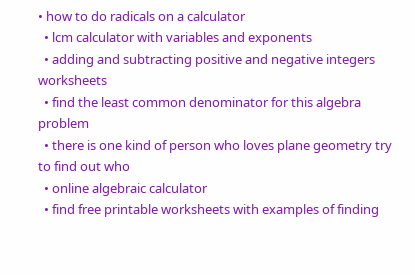• how to do radicals on a calculator
  • lcm calculator with variables and exponents
  • adding and subtracting positive and negative integers worksheets
  • find the least common denominator for this algebra problem
  • there is one kind of person who loves plane geometry try to find out who
  • online algebraic calculator
  • find free printable worksheets with examples of finding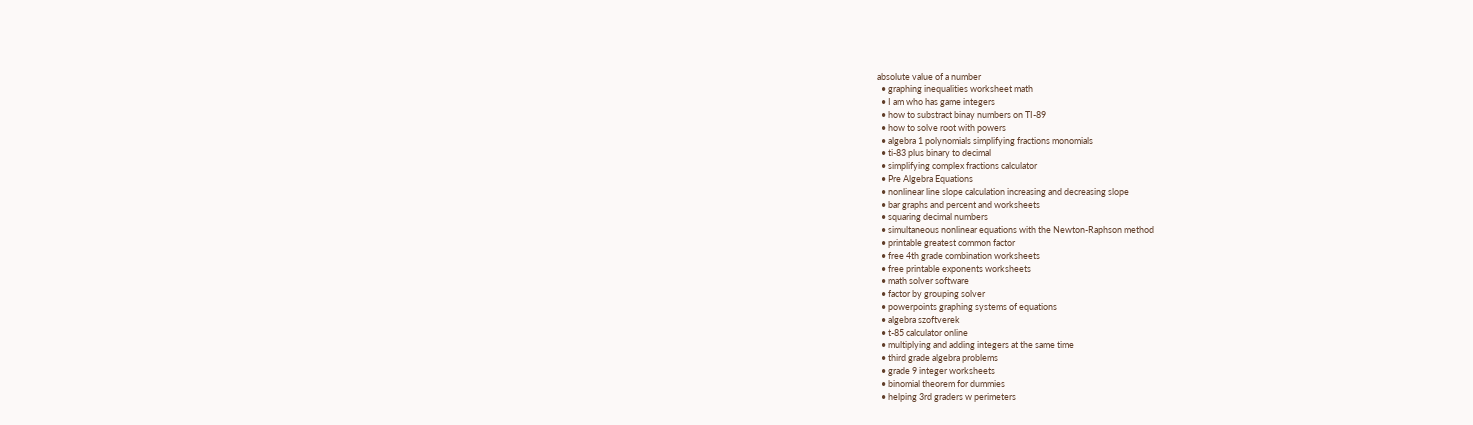absolute value of a number
  • graphing inequalities worksheet math
  • I am who has game integers
  • how to substract binay numbers on TI-89
  • how to solve root with powers
  • algebra 1 polynomials simplifying fractions monomials
  • ti-83 plus binary to decimal
  • simplifying complex fractions calculator
  • Pre Algebra Equations
  • nonlinear line slope calculation increasing and decreasing slope
  • bar graphs and percent and worksheets
  • squaring decimal numbers
  • simultaneous nonlinear equations with the Newton-Raphson method
  • printable greatest common factor
  • free 4th grade combination worksheets
  • free printable exponents worksheets
  • math solver software
  • factor by grouping solver
  • powerpoints graphing systems of equations
  • algebra szoftverek
  • t-85 calculator online
  • multiplying and adding integers at the same time
  • third grade algebra problems
  • grade 9 integer worksheets
  • binomial theorem for dummies
  • helping 3rd graders w perimeters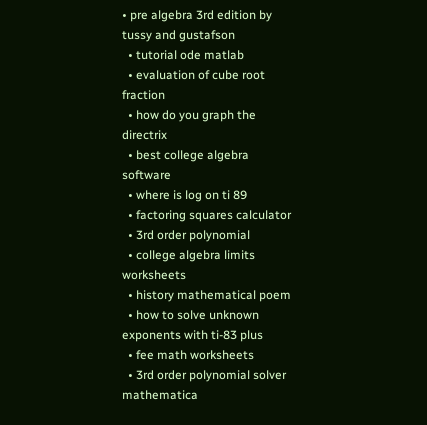• pre algebra 3rd edition by tussy and gustafson
  • tutorial ode matlab
  • evaluation of cube root fraction
  • how do you graph the directrix
  • best college algebra software
  • where is log on ti 89
  • factoring squares calculator
  • 3rd order polynomial
  • college algebra limits worksheets
  • history mathematical poem
  • how to solve unknown exponents with ti-83 plus
  • fee math worksheets
  • 3rd order polynomial solver mathematica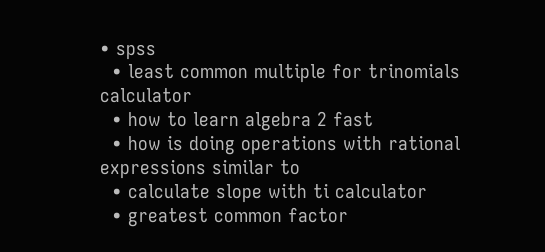• spss
  • least common multiple for trinomials calculator
  • how to learn algebra 2 fast
  • how is doing operations with rational expressions similar to
  • calculate slope with ti calculator
  • greatest common factor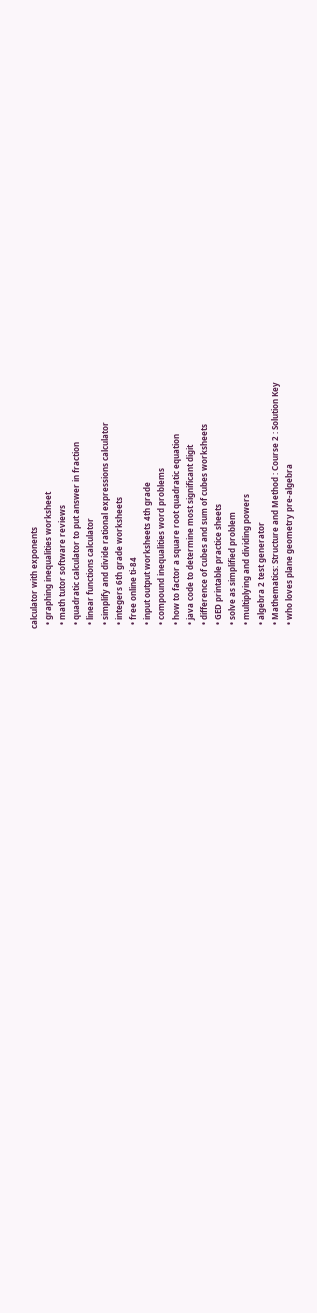calculator with exponents
  • graphing inequalities worksheet
  • math tutor software reviews
  • quadratic calculator to put answer in fraction
  • linear functions calculator
  • simplify and divide rational expressions calculator
  • integers 6th grade worksheets
  • free online ti-84
  • input output worksheets 4th grade
  • compound inequalities word problems
  • how to factor a square root quadratic equation
  • java code to determine most significant digit
  • difference of cubes and sum of cubes worksheets
  • GED printable practice sheets
  • solve as simplified problem
  • multiplying and dividing powers
  • algebra 2 test generator
  • Mathematics: Structure and Method : Course 2 : Solution Key
  • who loves plane geometry pre-algebra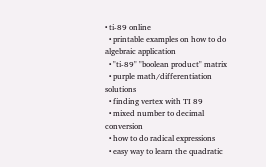• ti-89 online
  • printable examples on how to do algebraic application
  • "ti-89" "boolean product" matrix
  • purple math/differentiation solutions
  • finding vertex with TI 89
  • mixed number to decimal conversion
  • how to do radical expressions
  • easy way to learn the quadratic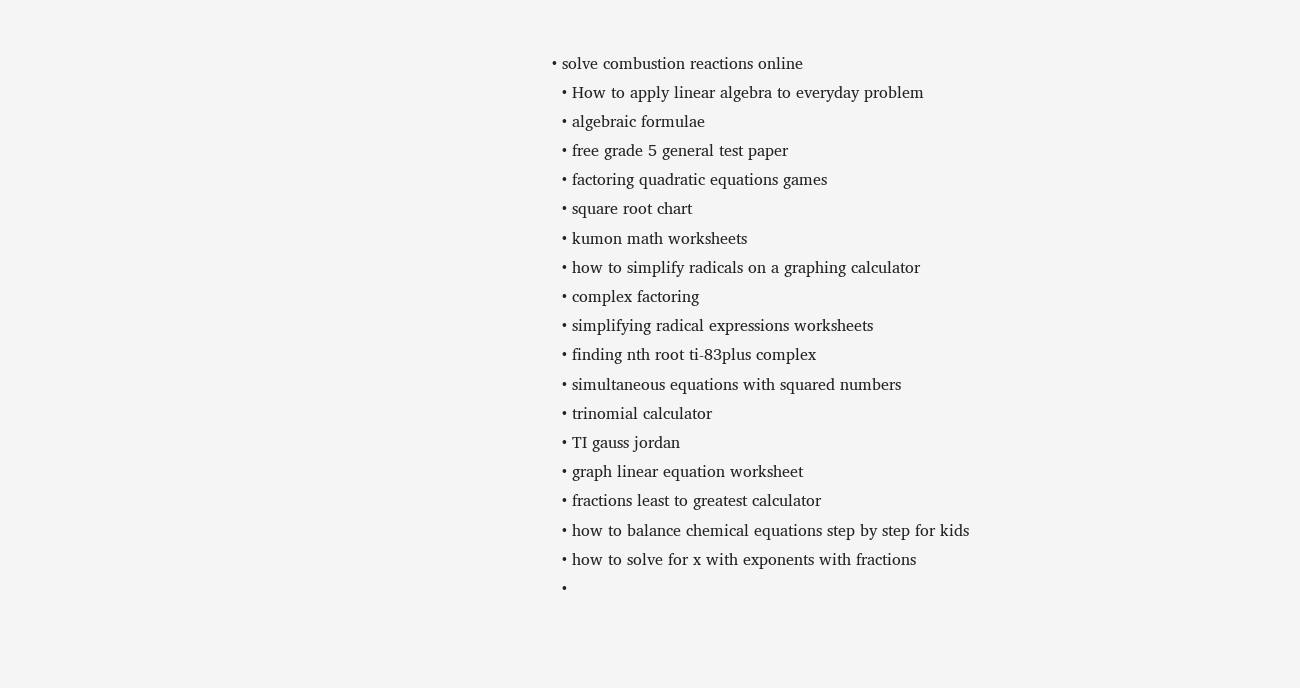• solve combustion reactions online
  • How to apply linear algebra to everyday problem
  • algebraic formulae
  • free grade 5 general test paper
  • factoring quadratic equations games
  • square root chart
  • kumon math worksheets
  • how to simplify radicals on a graphing calculator
  • complex factoring
  • simplifying radical expressions worksheets
  • finding nth root ti-83plus complex
  • simultaneous equations with squared numbers
  • trinomial calculator
  • TI gauss jordan
  • graph linear equation worksheet
  • fractions least to greatest calculator
  • how to balance chemical equations step by step for kids
  • how to solve for x with exponents with fractions
  •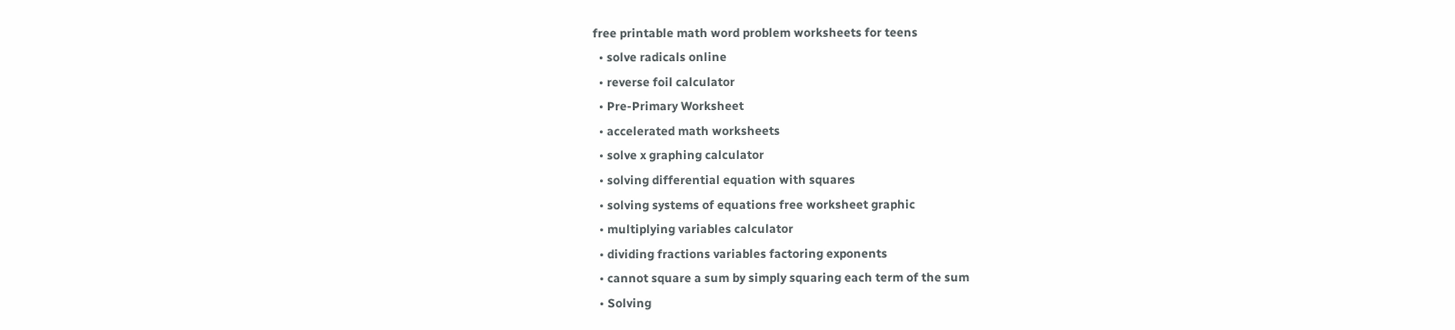free printable math word problem worksheets for teens
  • solve radicals online
  • reverse foil calculator
  • Pre-Primary Worksheet
  • accelerated math worksheets
  • solve x graphing calculator
  • solving differential equation with squares
  • solving systems of equations free worksheet graphic
  • multiplying variables calculator
  • dividing fractions variables factoring exponents
  • cannot square a sum by simply squaring each term of the sum
  • Solving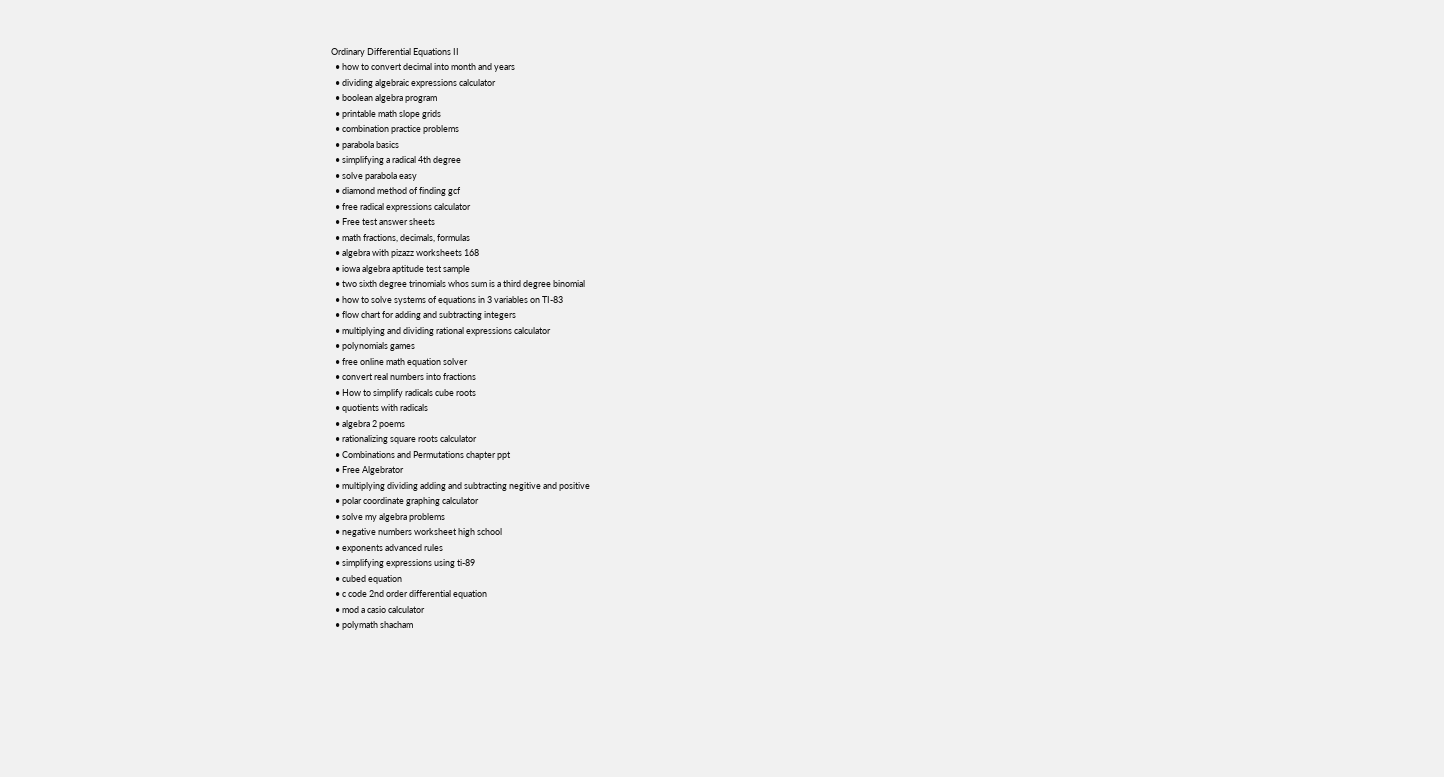Ordinary Differential Equations II
  • how to convert decimal into month and years
  • dividing algebraic expressions calculator
  • boolean algebra program
  • printable math slope grids
  • combination practice problems
  • parabola basics
  • simplifying a radical 4th degree
  • solve parabola easy
  • diamond method of finding gcf
  • free radical expressions calculator
  • Free test answer sheets
  • math fractions, decimals, formulas
  • algebra with pizazz worksheets 168
  • iowa algebra aptitude test sample
  • two sixth degree trinomials whos sum is a third degree binomial
  • how to solve systems of equations in 3 variables on TI-83
  • flow chart for adding and subtracting integers
  • multiplying and dividing rational expressions calculator
  • polynomials games
  • free online math equation solver
  • convert real numbers into fractions
  • How to simplify radicals cube roots
  • quotients with radicals
  • algebra 2 poems
  • rationalizing square roots calculator
  • Combinations and Permutations chapter ppt
  • Free Algebrator
  • multiplying dividing adding and subtracting negitive and positive
  • polar coordinate graphing calculator
  • solve my algebra problems
  • negative numbers worksheet high school
  • exponents advanced rules
  • simplifying expressions using ti-89
  • cubed equation
  • c code 2nd order differential equation
  • mod a casio calculator
  • polymath shacham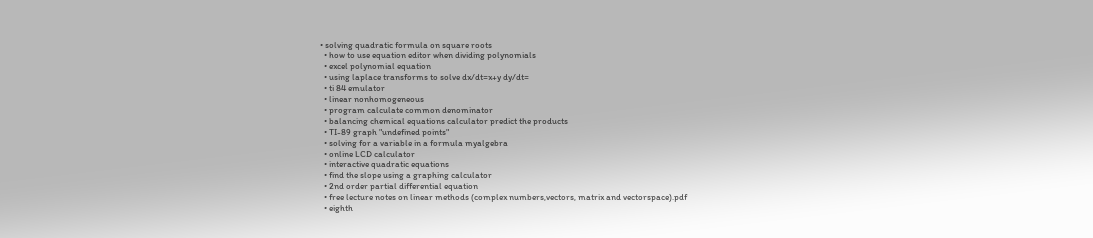• solving quadratic formula on square roots
  • how to use equation editor when dividing polynomials
  • excel polynomial equation
  • using laplace transforms to solve dx/dt=x+y dy/dt=
  • ti 84 emulator
  • linear nonhomogeneous
  • program calculate common denominator
  • balancing chemical equations calculator predict the products
  • TI-89 graph "undefined points"
  • solving for a variable in a formula myalgebra
  • online LCD calculator
  • interactive quadratic equations
  • find the slope using a graphing calculator
  • 2nd order partial differential equation
  • free lecture notes on linear methods (complex numbers,vectors, matrix and vectorspace).pdf
  • eighth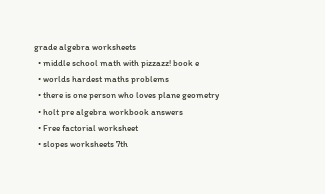grade algebra worksheets
  • middle school math with pizzazz! book e
  • worlds hardest maths problems
  • there is one person who loves plane geometry
  • holt pre algebra workbook answers
  • Free factorial worksheet
  • slopes worksheets 7th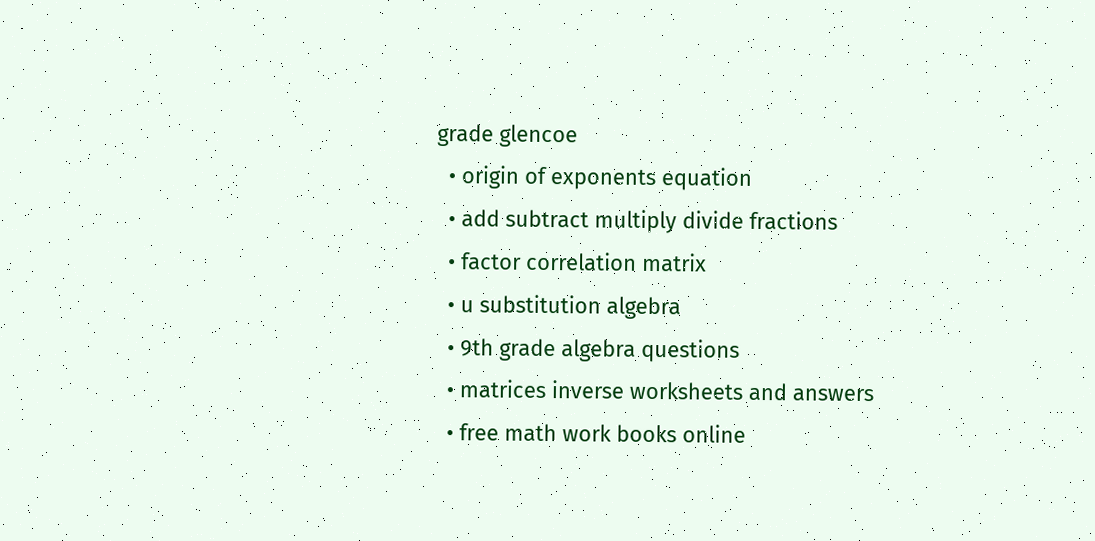grade glencoe
  • origin of exponents equation
  • add subtract multiply divide fractions
  • factor correlation matrix
  • u substitution algebra
  • 9th grade algebra questions
  • matrices inverse worksheets and answers
  • free math work books online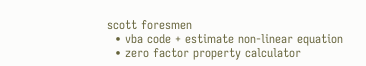scott foresmen
  • vba code + estimate non-linear equation
  • zero factor property calculator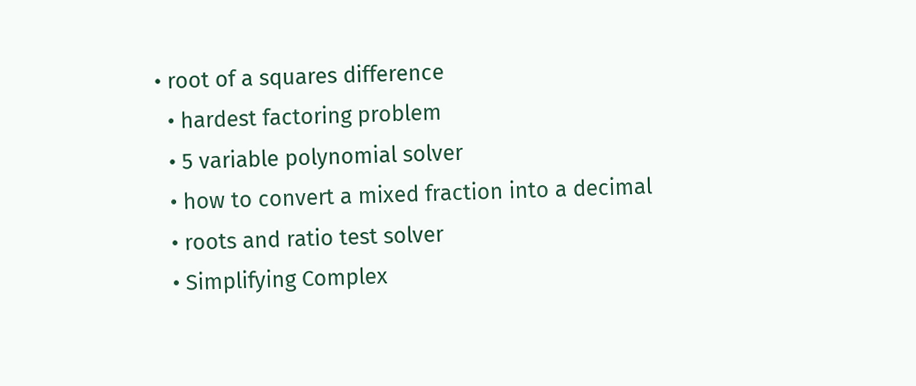• root of a squares difference
  • hardest factoring problem
  • 5 variable polynomial solver
  • how to convert a mixed fraction into a decimal
  • roots and ratio test solver
  • Simplifying Complex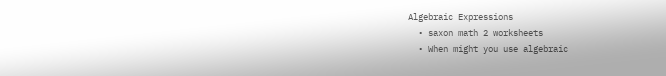Algebraic Expressions
  • saxon math 2 worksheets
  • When might you use algebraic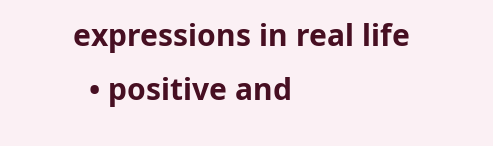expressions in real life
  • positive and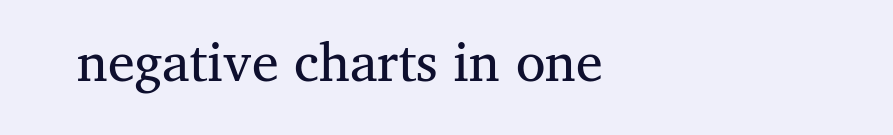negative charts in one